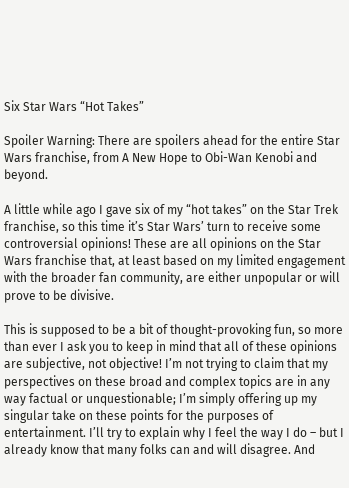Six Star Wars “Hot Takes”

Spoiler Warning: There are spoilers ahead for the entire Star Wars franchise, from A New Hope to Obi-Wan Kenobi and beyond.

A little while ago I gave six of my “hot takes” on the Star Trek franchise, so this time it’s Star Wars’ turn to receive some controversial opinions! These are all opinions on the Star Wars franchise that, at least based on my limited engagement with the broader fan community, are either unpopular or will prove to be divisive.

This is supposed to be a bit of thought-provoking fun, so more than ever I ask you to keep in mind that all of these opinions are subjective, not objective! I’m not trying to claim that my perspectives on these broad and complex topics are in any way factual or unquestionable; I’m simply offering up my singular take on these points for the purposes of entertainment. I’ll try to explain why I feel the way I do – but I already know that many folks can and will disagree. And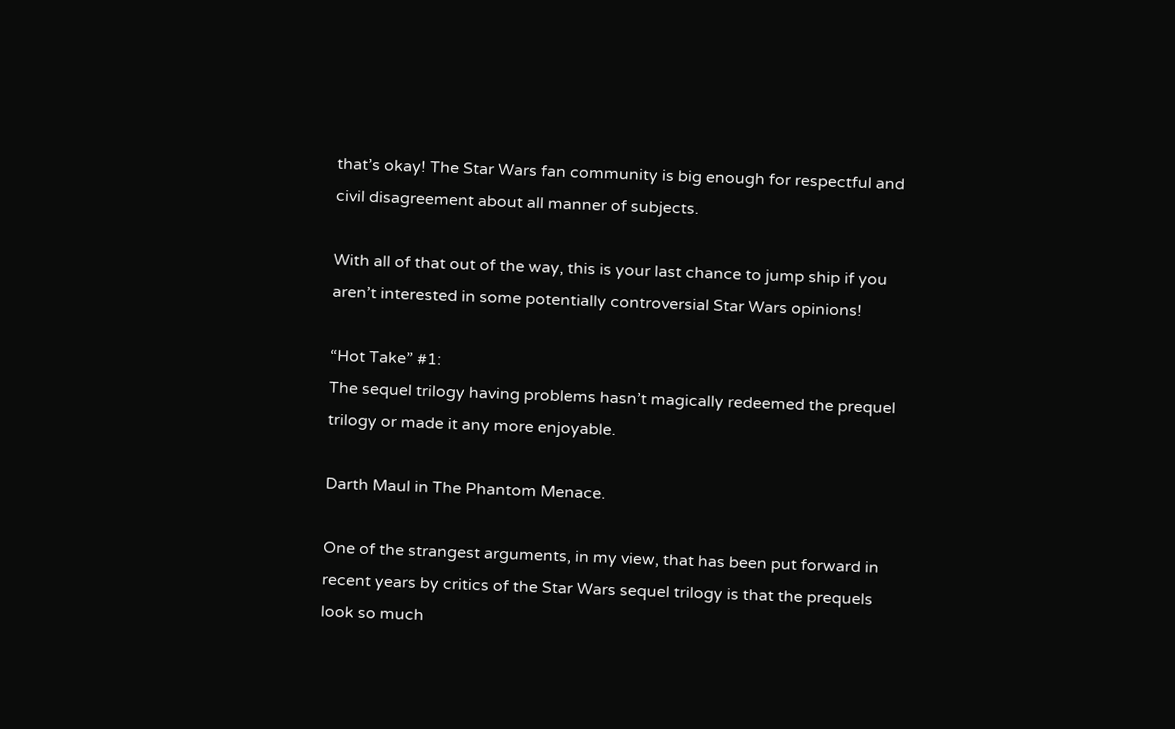that’s okay! The Star Wars fan community is big enough for respectful and civil disagreement about all manner of subjects.

With all of that out of the way, this is your last chance to jump ship if you aren’t interested in some potentially controversial Star Wars opinions!

“Hot Take” #1:
The sequel trilogy having problems hasn’t magically redeemed the prequel trilogy or made it any more enjoyable.

Darth Maul in The Phantom Menace.

One of the strangest arguments, in my view, that has been put forward in recent years by critics of the Star Wars sequel trilogy is that the prequels look so much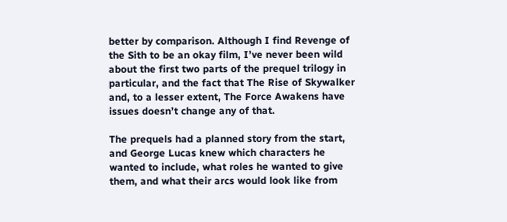better by comparison. Although I find Revenge of the Sith to be an okay film, I’ve never been wild about the first two parts of the prequel trilogy in particular, and the fact that The Rise of Skywalker and, to a lesser extent, The Force Awakens have issues doesn’t change any of that.

The prequels had a planned story from the start, and George Lucas knew which characters he wanted to include, what roles he wanted to give them, and what their arcs would look like from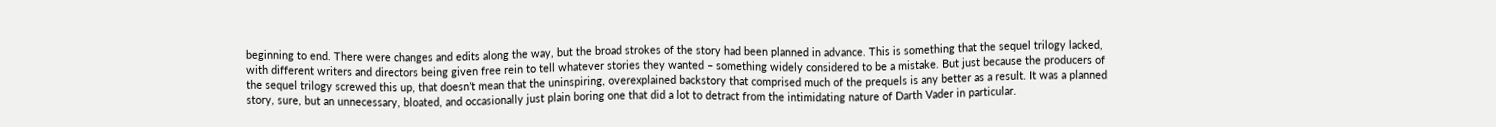beginning to end. There were changes and edits along the way, but the broad strokes of the story had been planned in advance. This is something that the sequel trilogy lacked, with different writers and directors being given free rein to tell whatever stories they wanted – something widely considered to be a mistake. But just because the producers of the sequel trilogy screwed this up, that doesn’t mean that the uninspiring, overexplained backstory that comprised much of the prequels is any better as a result. It was a planned story, sure, but an unnecessary, bloated, and occasionally just plain boring one that did a lot to detract from the intimidating nature of Darth Vader in particular.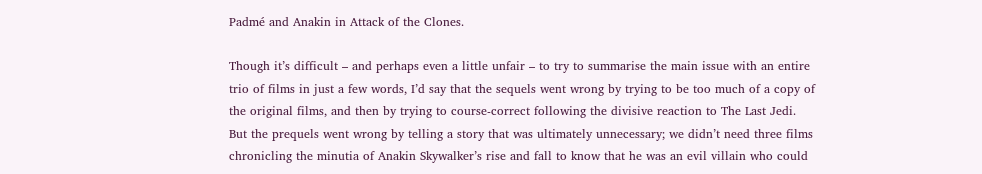Padmé and Anakin in Attack of the Clones.

Though it’s difficult – and perhaps even a little unfair – to try to summarise the main issue with an entire trio of films in just a few words, I’d say that the sequels went wrong by trying to be too much of a copy of the original films, and then by trying to course-correct following the divisive reaction to The Last Jedi. But the prequels went wrong by telling a story that was ultimately unnecessary; we didn’t need three films chronicling the minutia of Anakin Skywalker’s rise and fall to know that he was an evil villain who could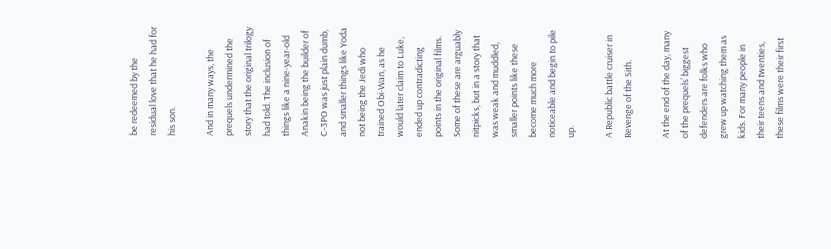be redeemed by the residual love that he had for his son.

And in many ways, the prequels undermined the story that the original trilogy had told. The inclusion of things like a nine-year-old Anakin being the builder of C-3PO was just plain dumb, and smaller things like Yoda not being the Jedi who trained Obi-Wan, as he would later claim to Luke, ended up contradicting points in the original films. Some of these are arguably nitpicks, but in a story that was weak and muddled, smaller points like these become much more noticeable and begin to pile up.

A Republic battle cruiser in Revenge of the Sith.

At the end of the day, many of the prequels’ biggest defenders are folks who grew up watching them as kids. For many people in their teens and twenties, these films were their first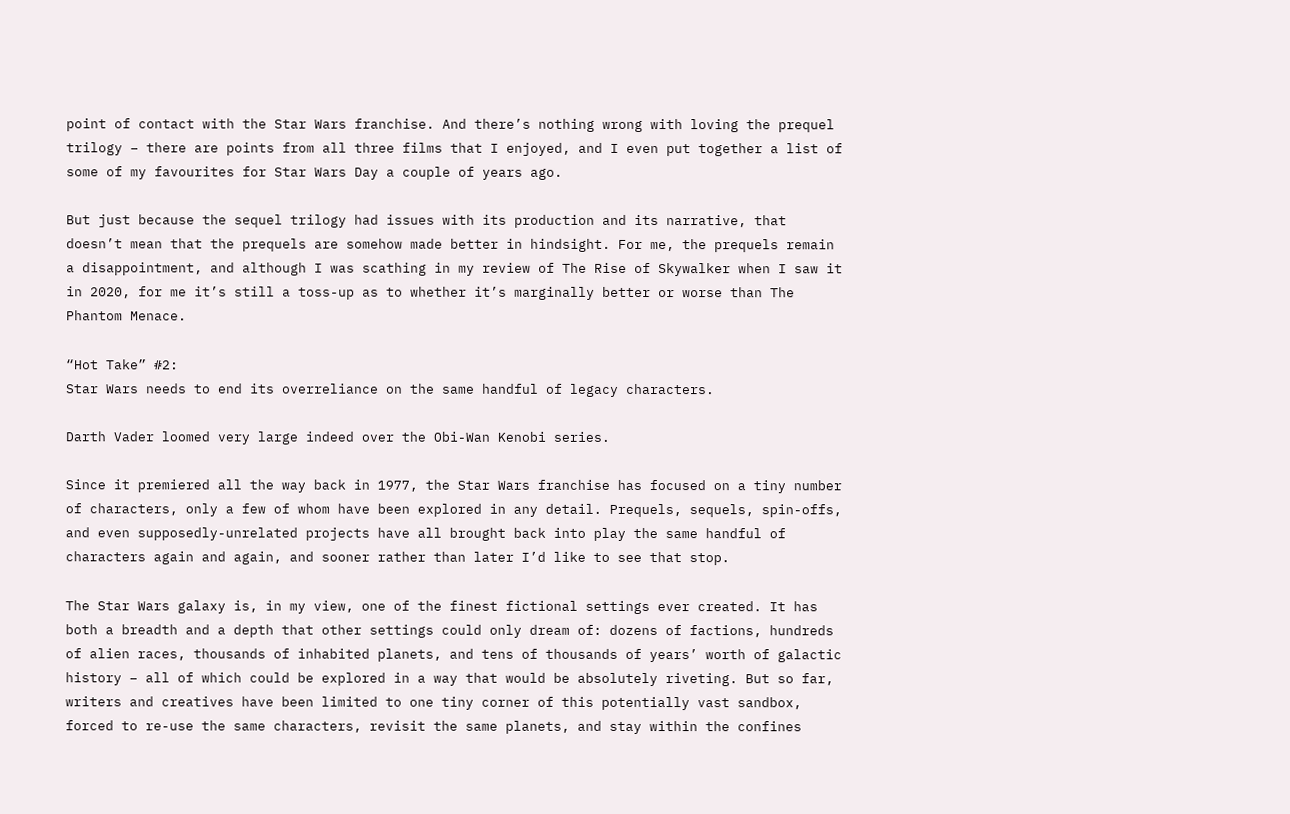point of contact with the Star Wars franchise. And there’s nothing wrong with loving the prequel trilogy – there are points from all three films that I enjoyed, and I even put together a list of some of my favourites for Star Wars Day a couple of years ago.

But just because the sequel trilogy had issues with its production and its narrative, that doesn’t mean that the prequels are somehow made better in hindsight. For me, the prequels remain a disappointment, and although I was scathing in my review of The Rise of Skywalker when I saw it in 2020, for me it’s still a toss-up as to whether it’s marginally better or worse than The Phantom Menace.

“Hot Take” #2:
Star Wars needs to end its overreliance on the same handful of legacy characters.

Darth Vader loomed very large indeed over the Obi-Wan Kenobi series.

Since it premiered all the way back in 1977, the Star Wars franchise has focused on a tiny number of characters, only a few of whom have been explored in any detail. Prequels, sequels, spin-offs, and even supposedly-unrelated projects have all brought back into play the same handful of characters again and again, and sooner rather than later I’d like to see that stop.

The Star Wars galaxy is, in my view, one of the finest fictional settings ever created. It has both a breadth and a depth that other settings could only dream of: dozens of factions, hundreds of alien races, thousands of inhabited planets, and tens of thousands of years’ worth of galactic history – all of which could be explored in a way that would be absolutely riveting. But so far, writers and creatives have been limited to one tiny corner of this potentially vast sandbox, forced to re-use the same characters, revisit the same planets, and stay within the confines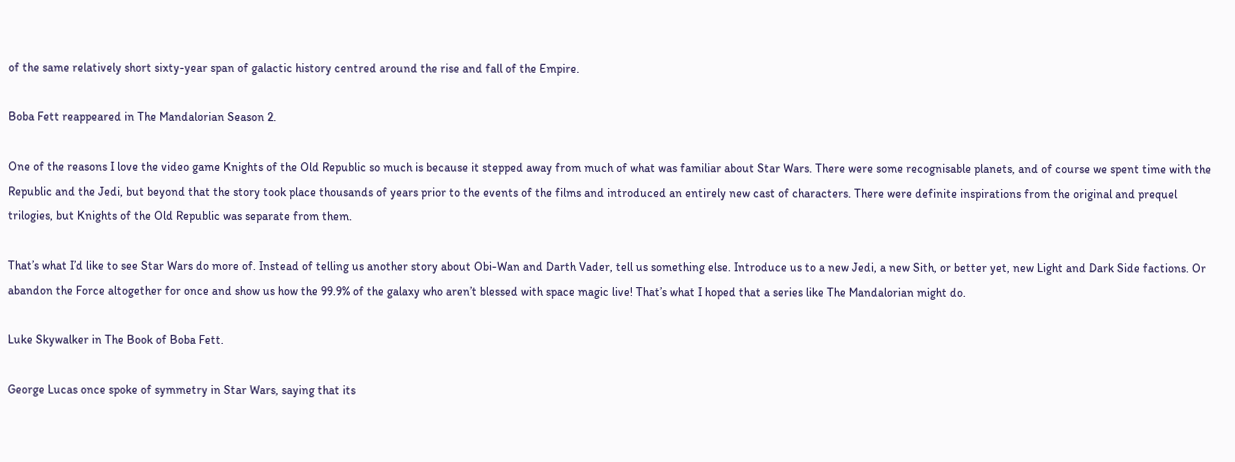of the same relatively short sixty-year span of galactic history centred around the rise and fall of the Empire.

Boba Fett reappeared in The Mandalorian Season 2.

One of the reasons I love the video game Knights of the Old Republic so much is because it stepped away from much of what was familiar about Star Wars. There were some recognisable planets, and of course we spent time with the Republic and the Jedi, but beyond that the story took place thousands of years prior to the events of the films and introduced an entirely new cast of characters. There were definite inspirations from the original and prequel trilogies, but Knights of the Old Republic was separate from them.

That’s what I’d like to see Star Wars do more of. Instead of telling us another story about Obi-Wan and Darth Vader, tell us something else. Introduce us to a new Jedi, a new Sith, or better yet, new Light and Dark Side factions. Or abandon the Force altogether for once and show us how the 99.9% of the galaxy who aren’t blessed with space magic live! That’s what I hoped that a series like The Mandalorian might do.

Luke Skywalker in The Book of Boba Fett.

George Lucas once spoke of symmetry in Star Wars, saying that its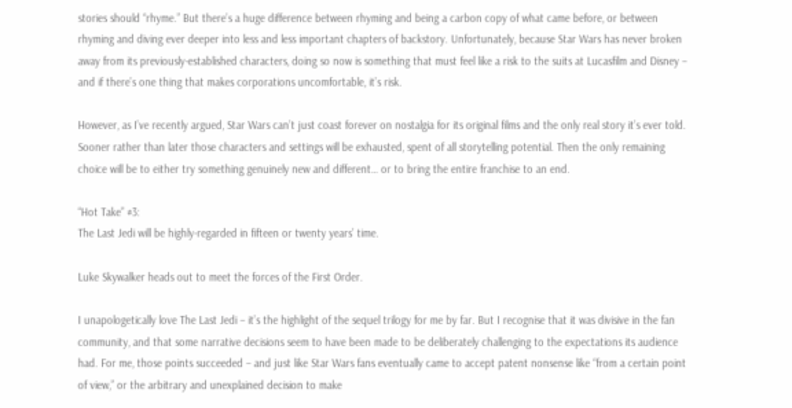stories should “rhyme.” But there’s a huge difference between rhyming and being a carbon copy of what came before, or between rhyming and diving ever deeper into less and less important chapters of backstory. Unfortunately, because Star Wars has never broken away from its previously-established characters, doing so now is something that must feel like a risk to the suits at Lucasfilm and Disney – and if there’s one thing that makes corporations uncomfortable, it’s risk.

However, as I’ve recently argued, Star Wars can’t just coast forever on nostalgia for its original films and the only real story it’s ever told. Sooner rather than later those characters and settings will be exhausted, spent of all storytelling potential. Then the only remaining choice will be to either try something genuinely new and different… or to bring the entire franchise to an end.

“Hot Take” #3:
The Last Jedi will be highly-regarded in fifteen or twenty years’ time.

Luke Skywalker heads out to meet the forces of the First Order.

I unapologetically love The Last Jedi – it’s the highlight of the sequel trilogy for me by far. But I recognise that it was divisive in the fan community, and that some narrative decisions seem to have been made to be deliberately challenging to the expectations its audience had. For me, those points succeeded – and just like Star Wars fans eventually came to accept patent nonsense like “from a certain point of view,” or the arbitrary and unexplained decision to make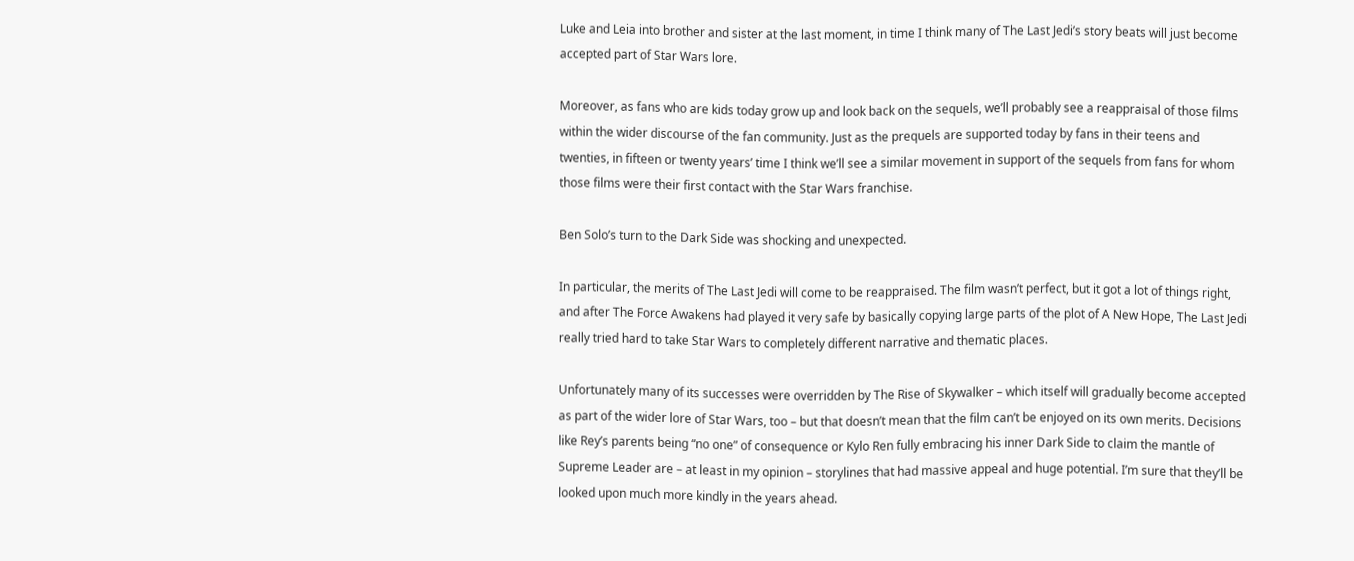Luke and Leia into brother and sister at the last moment, in time I think many of The Last Jedi’s story beats will just become accepted part of Star Wars lore.

Moreover, as fans who are kids today grow up and look back on the sequels, we’ll probably see a reappraisal of those films within the wider discourse of the fan community. Just as the prequels are supported today by fans in their teens and twenties, in fifteen or twenty years’ time I think we’ll see a similar movement in support of the sequels from fans for whom those films were their first contact with the Star Wars franchise.

Ben Solo’s turn to the Dark Side was shocking and unexpected.

In particular, the merits of The Last Jedi will come to be reappraised. The film wasn’t perfect, but it got a lot of things right, and after The Force Awakens had played it very safe by basically copying large parts of the plot of A New Hope, The Last Jedi really tried hard to take Star Wars to completely different narrative and thematic places.

Unfortunately many of its successes were overridden by The Rise of Skywalker – which itself will gradually become accepted as part of the wider lore of Star Wars, too – but that doesn’t mean that the film can’t be enjoyed on its own merits. Decisions like Rey’s parents being “no one” of consequence or Kylo Ren fully embracing his inner Dark Side to claim the mantle of Supreme Leader are – at least in my opinion – storylines that had massive appeal and huge potential. I’m sure that they’ll be looked upon much more kindly in the years ahead.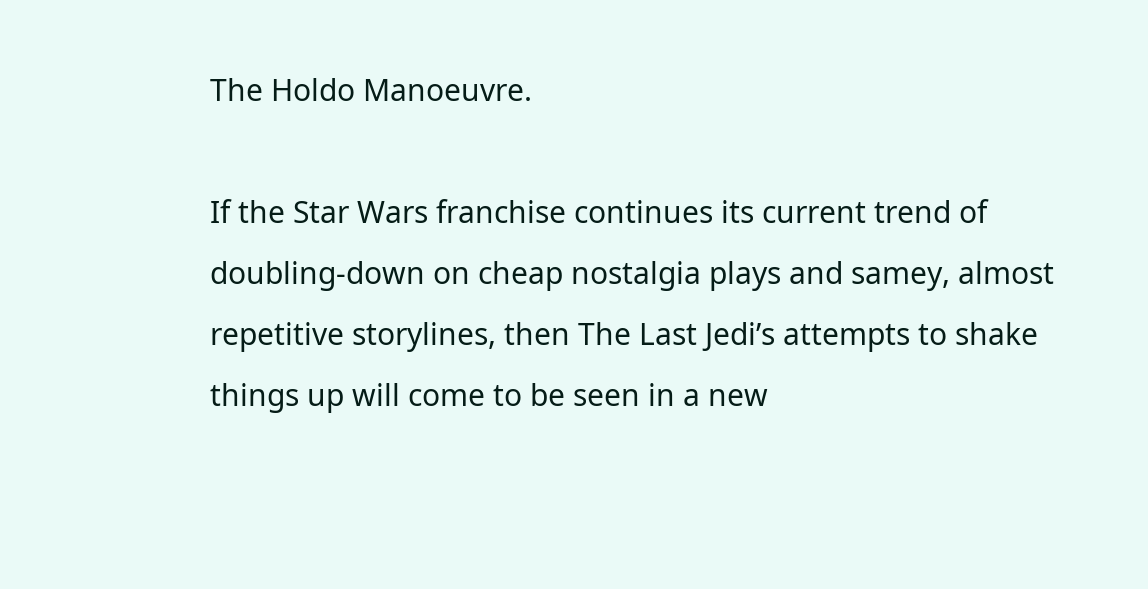The Holdo Manoeuvre.

If the Star Wars franchise continues its current trend of doubling-down on cheap nostalgia plays and samey, almost repetitive storylines, then The Last Jedi’s attempts to shake things up will come to be seen in a new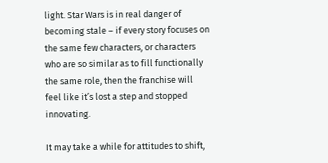light. Star Wars is in real danger of becoming stale – if every story focuses on the same few characters, or characters who are so similar as to fill functionally the same role, then the franchise will feel like it’s lost a step and stopped innovating.

It may take a while for attitudes to shift,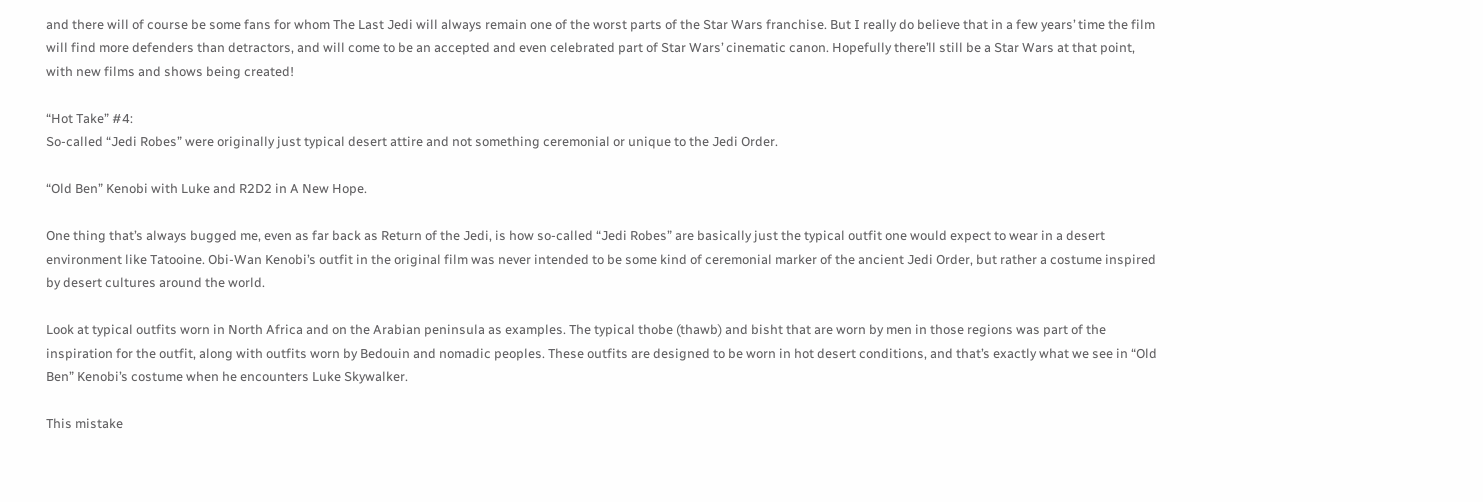and there will of course be some fans for whom The Last Jedi will always remain one of the worst parts of the Star Wars franchise. But I really do believe that in a few years’ time the film will find more defenders than detractors, and will come to be an accepted and even celebrated part of Star Wars’ cinematic canon. Hopefully there’ll still be a Star Wars at that point, with new films and shows being created!

“Hot Take” #4:
So-called “Jedi Robes” were originally just typical desert attire and not something ceremonial or unique to the Jedi Order.

“Old Ben” Kenobi with Luke and R2D2 in A New Hope.

One thing that’s always bugged me, even as far back as Return of the Jedi, is how so-called “Jedi Robes” are basically just the typical outfit one would expect to wear in a desert environment like Tatooine. Obi-Wan Kenobi’s outfit in the original film was never intended to be some kind of ceremonial marker of the ancient Jedi Order, but rather a costume inspired by desert cultures around the world.

Look at typical outfits worn in North Africa and on the Arabian peninsula as examples. The typical thobe (thawb) and bisht that are worn by men in those regions was part of the inspiration for the outfit, along with outfits worn by Bedouin and nomadic peoples. These outfits are designed to be worn in hot desert conditions, and that’s exactly what we see in “Old Ben” Kenobi’s costume when he encounters Luke Skywalker.

This mistake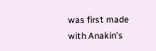was first made with Anakin’s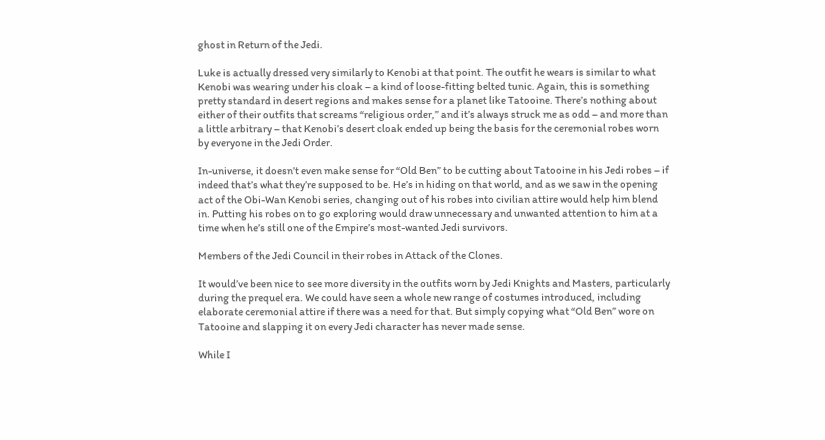ghost in Return of the Jedi.

Luke is actually dressed very similarly to Kenobi at that point. The outfit he wears is similar to what Kenobi was wearing under his cloak – a kind of loose-fitting belted tunic. Again, this is something pretty standard in desert regions and makes sense for a planet like Tatooine. There’s nothing about either of their outfits that screams “religious order,” and it’s always struck me as odd – and more than a little arbitrary – that Kenobi’s desert cloak ended up being the basis for the ceremonial robes worn by everyone in the Jedi Order.

In-universe, it doesn’t even make sense for “Old Ben” to be cutting about Tatooine in his Jedi robes – if indeed that’s what they’re supposed to be. He’s in hiding on that world, and as we saw in the opening act of the Obi-Wan Kenobi series, changing out of his robes into civilian attire would help him blend in. Putting his robes on to go exploring would draw unnecessary and unwanted attention to him at a time when he’s still one of the Empire’s most-wanted Jedi survivors.

Members of the Jedi Council in their robes in Attack of the Clones.

It would’ve been nice to see more diversity in the outfits worn by Jedi Knights and Masters, particularly during the prequel era. We could have seen a whole new range of costumes introduced, including elaborate ceremonial attire if there was a need for that. But simply copying what “Old Ben” wore on Tatooine and slapping it on every Jedi character has never made sense.

While I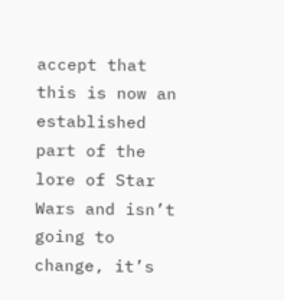accept that this is now an established part of the lore of Star Wars and isn’t going to change, it’s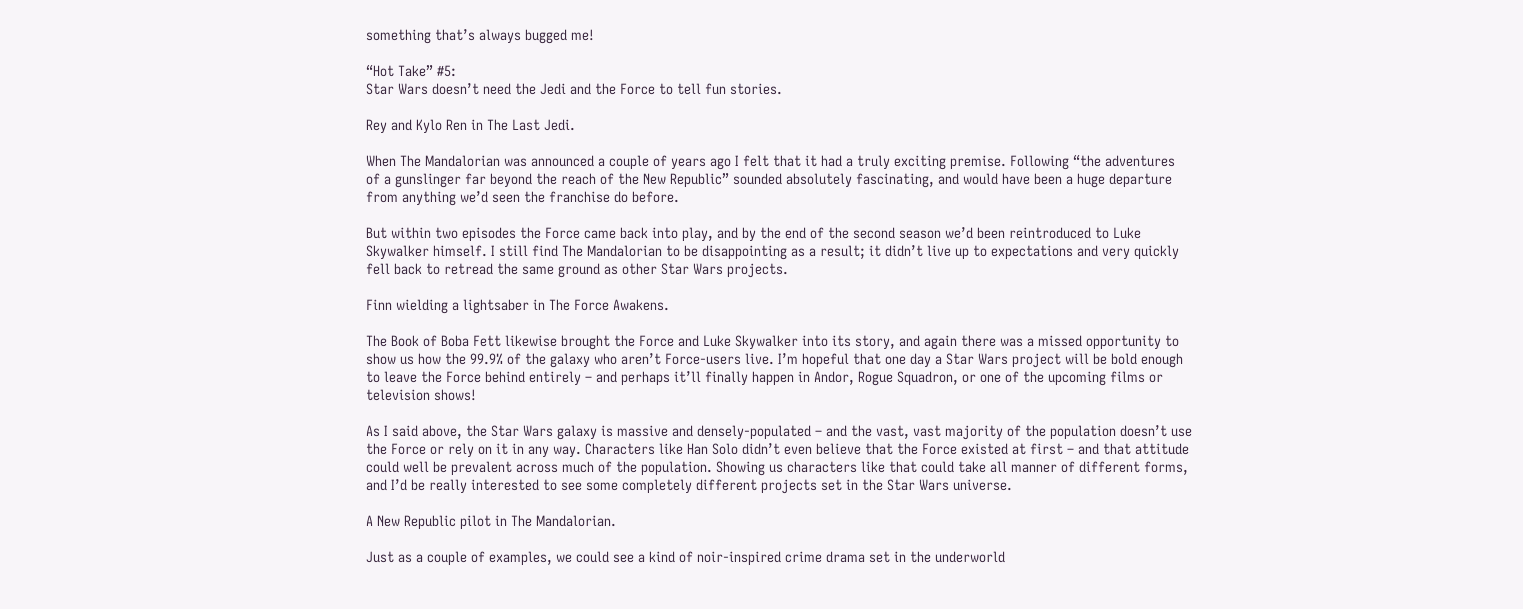something that’s always bugged me!

“Hot Take” #5:
Star Wars doesn’t need the Jedi and the Force to tell fun stories.

Rey and Kylo Ren in The Last Jedi.

When The Mandalorian was announced a couple of years ago I felt that it had a truly exciting premise. Following “the adventures of a gunslinger far beyond the reach of the New Republic” sounded absolutely fascinating, and would have been a huge departure from anything we’d seen the franchise do before.

But within two episodes the Force came back into play, and by the end of the second season we’d been reintroduced to Luke Skywalker himself. I still find The Mandalorian to be disappointing as a result; it didn’t live up to expectations and very quickly fell back to retread the same ground as other Star Wars projects.

Finn wielding a lightsaber in The Force Awakens.

The Book of Boba Fett likewise brought the Force and Luke Skywalker into its story, and again there was a missed opportunity to show us how the 99.9% of the galaxy who aren’t Force-users live. I’m hopeful that one day a Star Wars project will be bold enough to leave the Force behind entirely – and perhaps it’ll finally happen in Andor, Rogue Squadron, or one of the upcoming films or television shows!

As I said above, the Star Wars galaxy is massive and densely-populated – and the vast, vast majority of the population doesn’t use the Force or rely on it in any way. Characters like Han Solo didn’t even believe that the Force existed at first – and that attitude could well be prevalent across much of the population. Showing us characters like that could take all manner of different forms, and I’d be really interested to see some completely different projects set in the Star Wars universe.

A New Republic pilot in The Mandalorian.

Just as a couple of examples, we could see a kind of noir-inspired crime drama set in the underworld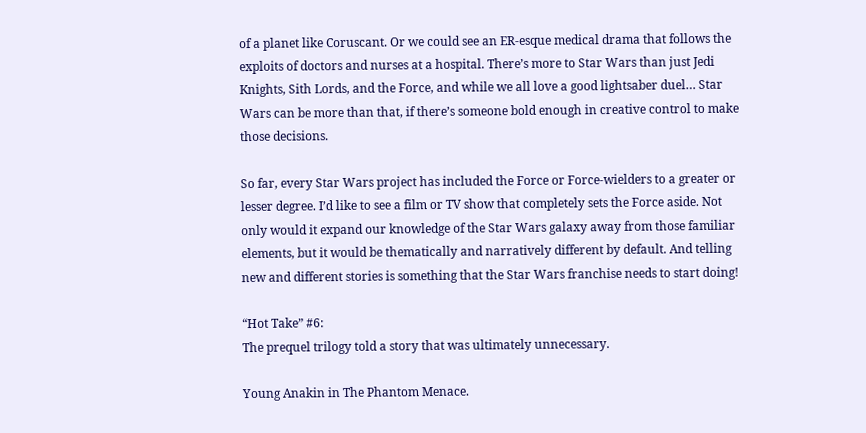of a planet like Coruscant. Or we could see an ER-esque medical drama that follows the exploits of doctors and nurses at a hospital. There’s more to Star Wars than just Jedi Knights, Sith Lords, and the Force, and while we all love a good lightsaber duel… Star Wars can be more than that, if there’s someone bold enough in creative control to make those decisions.

So far, every Star Wars project has included the Force or Force-wielders to a greater or lesser degree. I’d like to see a film or TV show that completely sets the Force aside. Not only would it expand our knowledge of the Star Wars galaxy away from those familiar elements, but it would be thematically and narratively different by default. And telling new and different stories is something that the Star Wars franchise needs to start doing!

“Hot Take” #6:
The prequel trilogy told a story that was ultimately unnecessary.

Young Anakin in The Phantom Menace.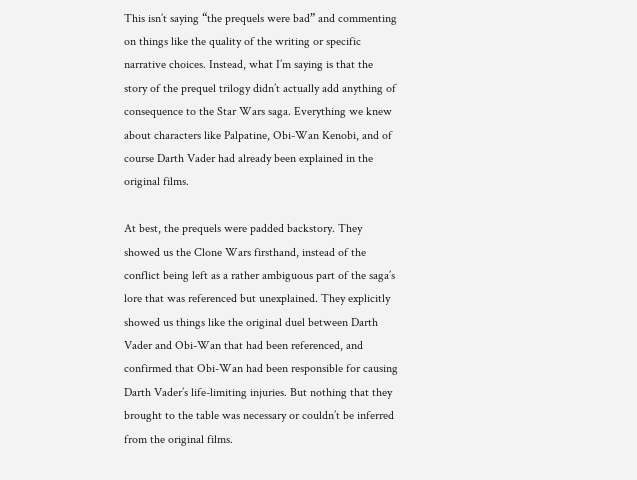This isn’t saying “the prequels were bad” and commenting on things like the quality of the writing or specific narrative choices. Instead, what I’m saying is that the story of the prequel trilogy didn’t actually add anything of consequence to the Star Wars saga. Everything we knew about characters like Palpatine, Obi-Wan Kenobi, and of course Darth Vader had already been explained in the original films.

At best, the prequels were padded backstory. They showed us the Clone Wars firsthand, instead of the conflict being left as a rather ambiguous part of the saga’s lore that was referenced but unexplained. They explicitly showed us things like the original duel between Darth Vader and Obi-Wan that had been referenced, and confirmed that Obi-Wan had been responsible for causing Darth Vader’s life-limiting injuries. But nothing that they brought to the table was necessary or couldn’t be inferred from the original films.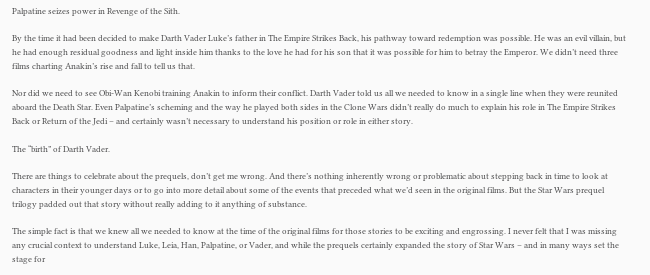Palpatine seizes power in Revenge of the Sith.

By the time it had been decided to make Darth Vader Luke’s father in The Empire Strikes Back, his pathway toward redemption was possible. He was an evil villain, but he had enough residual goodness and light inside him thanks to the love he had for his son that it was possible for him to betray the Emperor. We didn’t need three films charting Anakin’s rise and fall to tell us that.

Nor did we need to see Obi-Wan Kenobi training Anakin to inform their conflict. Darth Vader told us all we needed to know in a single line when they were reunited aboard the Death Star. Even Palpatine’s scheming and the way he played both sides in the Clone Wars didn’t really do much to explain his role in The Empire Strikes Back or Return of the Jedi – and certainly wasn’t necessary to understand his position or role in either story.

The “birth” of Darth Vader.

There are things to celebrate about the prequels, don’t get me wrong. And there’s nothing inherently wrong or problematic about stepping back in time to look at characters in their younger days or to go into more detail about some of the events that preceded what we’d seen in the original films. But the Star Wars prequel trilogy padded out that story without really adding to it anything of substance.

The simple fact is that we knew all we needed to know at the time of the original films for those stories to be exciting and engrossing. I never felt that I was missing any crucial context to understand Luke, Leia, Han, Palpatine, or Vader, and while the prequels certainly expanded the story of Star Wars – and in many ways set the stage for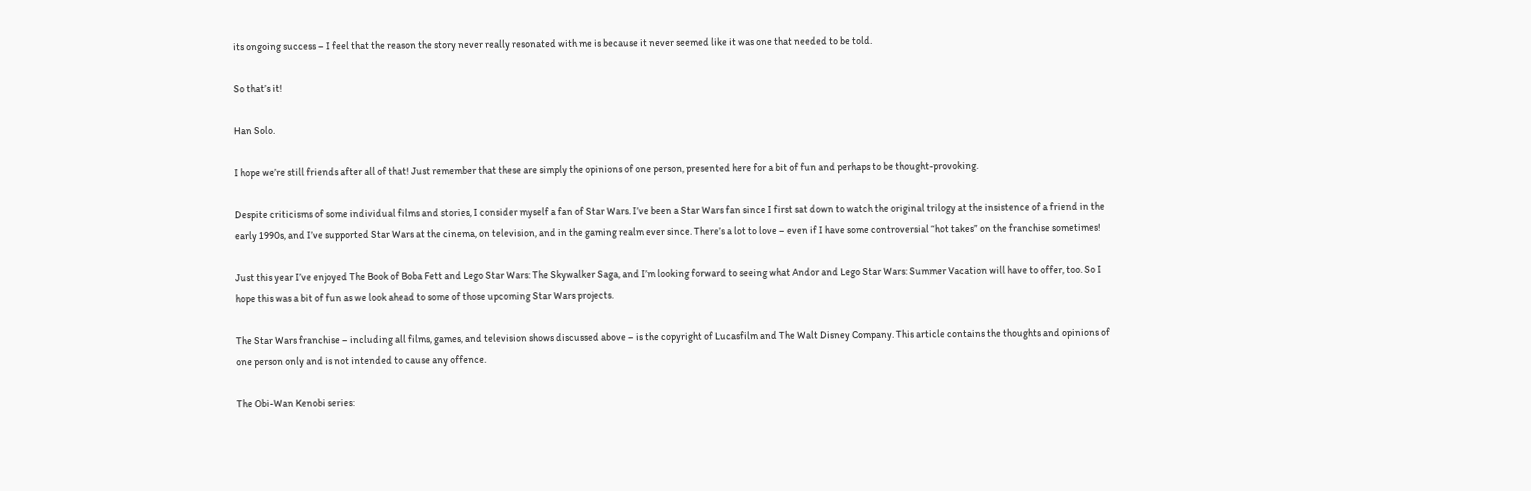its ongoing success – I feel that the reason the story never really resonated with me is because it never seemed like it was one that needed to be told.

So that’s it!

Han Solo.

I hope we’re still friends after all of that! Just remember that these are simply the opinions of one person, presented here for a bit of fun and perhaps to be thought-provoking.

Despite criticisms of some individual films and stories, I consider myself a fan of Star Wars. I’ve been a Star Wars fan since I first sat down to watch the original trilogy at the insistence of a friend in the early 1990s, and I’ve supported Star Wars at the cinema, on television, and in the gaming realm ever since. There’s a lot to love – even if I have some controversial “hot takes” on the franchise sometimes!

Just this year I’ve enjoyed The Book of Boba Fett and Lego Star Wars: The Skywalker Saga, and I’m looking forward to seeing what Andor and Lego Star Wars: Summer Vacation will have to offer, too. So I hope this was a bit of fun as we look ahead to some of those upcoming Star Wars projects.

The Star Wars franchise – including all films, games, and television shows discussed above – is the copyright of Lucasfilm and The Walt Disney Company. This article contains the thoughts and opinions of one person only and is not intended to cause any offence.

The Obi-Wan Kenobi series: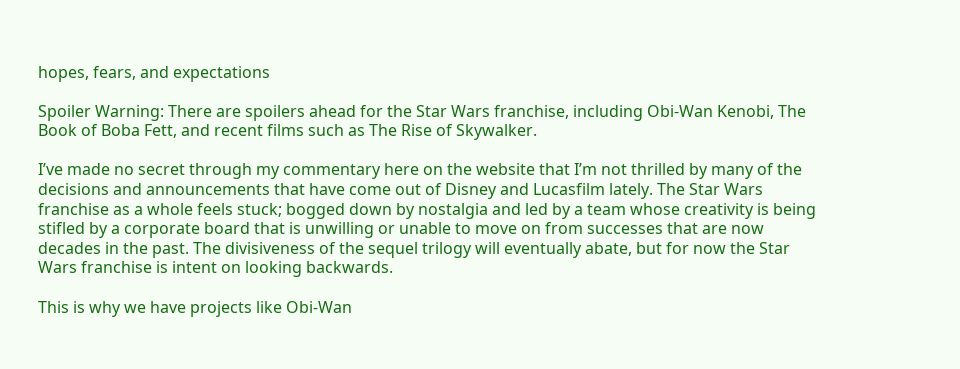hopes, fears, and expectations

Spoiler Warning: There are spoilers ahead for the Star Wars franchise, including Obi-Wan Kenobi, The Book of Boba Fett, and recent films such as The Rise of Skywalker.

I’ve made no secret through my commentary here on the website that I’m not thrilled by many of the decisions and announcements that have come out of Disney and Lucasfilm lately. The Star Wars franchise as a whole feels stuck; bogged down by nostalgia and led by a team whose creativity is being stifled by a corporate board that is unwilling or unable to move on from successes that are now decades in the past. The divisiveness of the sequel trilogy will eventually abate, but for now the Star Wars franchise is intent on looking backwards.

This is why we have projects like Obi-Wan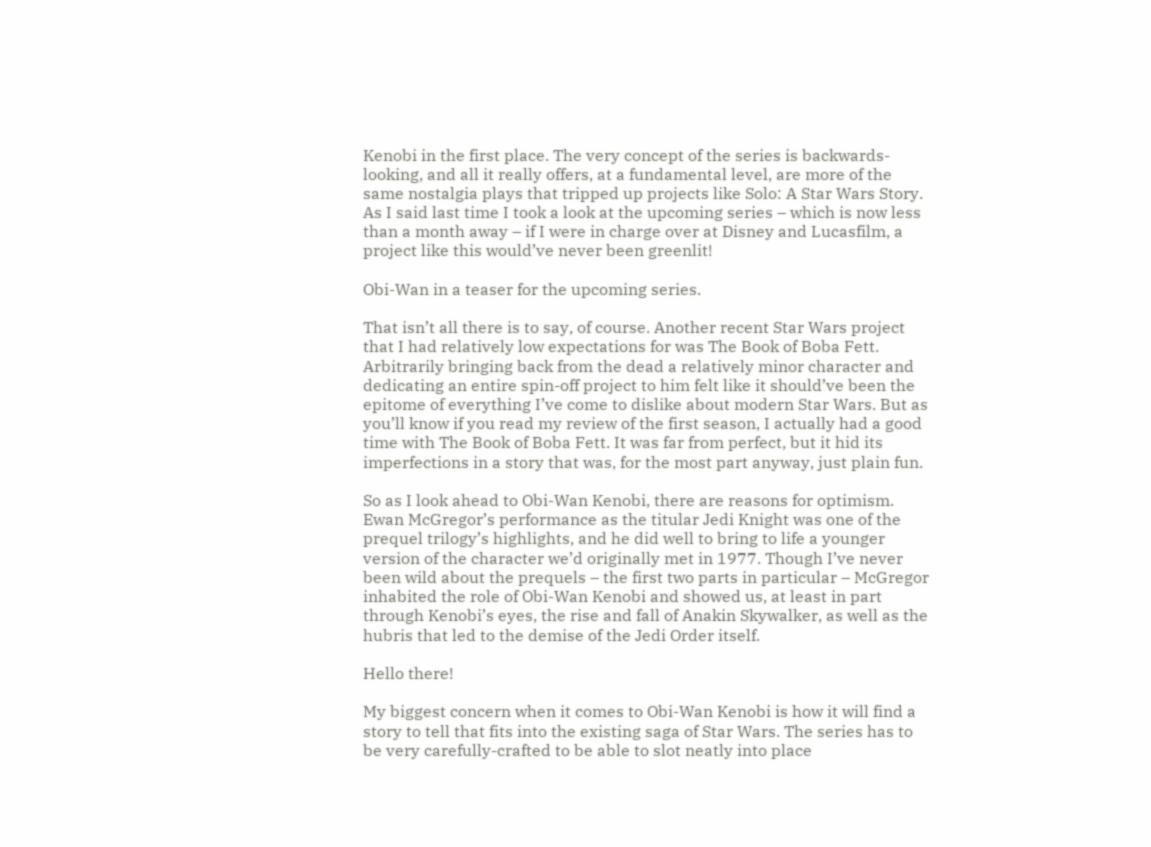Kenobi in the first place. The very concept of the series is backwards-looking, and all it really offers, at a fundamental level, are more of the same nostalgia plays that tripped up projects like Solo: A Star Wars Story. As I said last time I took a look at the upcoming series – which is now less than a month away – if I were in charge over at Disney and Lucasfilm, a project like this would’ve never been greenlit!

Obi-Wan in a teaser for the upcoming series.

That isn’t all there is to say, of course. Another recent Star Wars project that I had relatively low expectations for was The Book of Boba Fett. Arbitrarily bringing back from the dead a relatively minor character and dedicating an entire spin-off project to him felt like it should’ve been the epitome of everything I’ve come to dislike about modern Star Wars. But as you’ll know if you read my review of the first season, I actually had a good time with The Book of Boba Fett. It was far from perfect, but it hid its imperfections in a story that was, for the most part anyway, just plain fun.

So as I look ahead to Obi-Wan Kenobi, there are reasons for optimism. Ewan McGregor’s performance as the titular Jedi Knight was one of the prequel trilogy’s highlights, and he did well to bring to life a younger version of the character we’d originally met in 1977. Though I’ve never been wild about the prequels – the first two parts in particular – McGregor inhabited the role of Obi-Wan Kenobi and showed us, at least in part through Kenobi’s eyes, the rise and fall of Anakin Skywalker, as well as the hubris that led to the demise of the Jedi Order itself.

Hello there!

My biggest concern when it comes to Obi-Wan Kenobi is how it will find a story to tell that fits into the existing saga of Star Wars. The series has to be very carefully-crafted to be able to slot neatly into place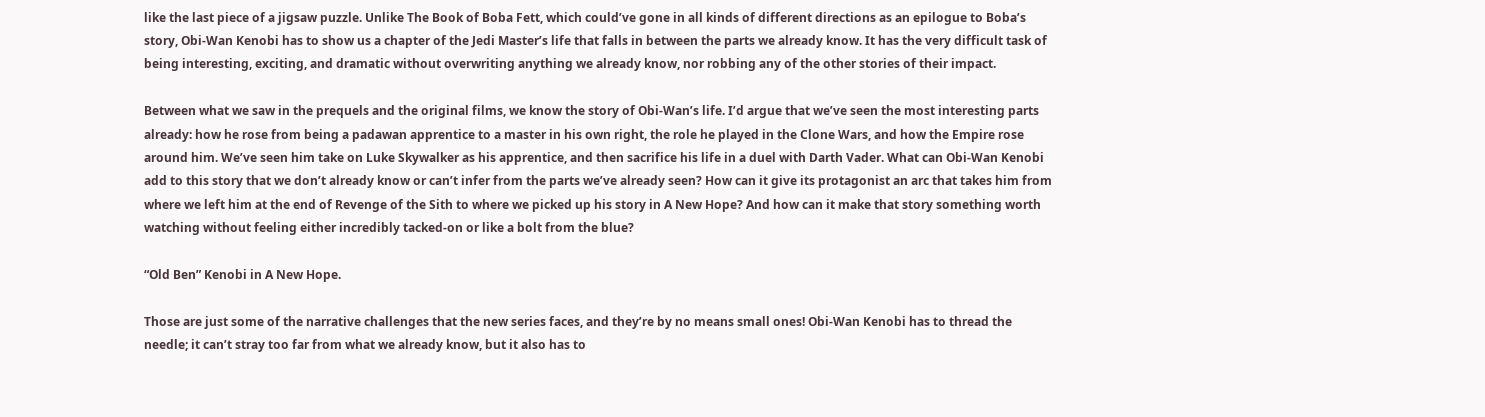like the last piece of a jigsaw puzzle. Unlike The Book of Boba Fett, which could’ve gone in all kinds of different directions as an epilogue to Boba’s story, Obi-Wan Kenobi has to show us a chapter of the Jedi Master’s life that falls in between the parts we already know. It has the very difficult task of being interesting, exciting, and dramatic without overwriting anything we already know, nor robbing any of the other stories of their impact.

Between what we saw in the prequels and the original films, we know the story of Obi-Wan’s life. I’d argue that we’ve seen the most interesting parts already: how he rose from being a padawan apprentice to a master in his own right, the role he played in the Clone Wars, and how the Empire rose around him. We’ve seen him take on Luke Skywalker as his apprentice, and then sacrifice his life in a duel with Darth Vader. What can Obi-Wan Kenobi add to this story that we don’t already know or can’t infer from the parts we’ve already seen? How can it give its protagonist an arc that takes him from where we left him at the end of Revenge of the Sith to where we picked up his story in A New Hope? And how can it make that story something worth watching without feeling either incredibly tacked-on or like a bolt from the blue?

“Old Ben” Kenobi in A New Hope.

Those are just some of the narrative challenges that the new series faces, and they’re by no means small ones! Obi-Wan Kenobi has to thread the needle; it can’t stray too far from what we already know, but it also has to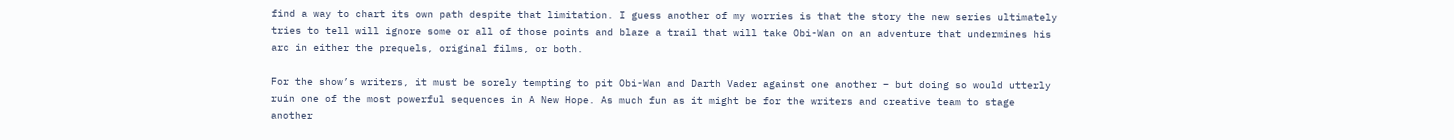find a way to chart its own path despite that limitation. I guess another of my worries is that the story the new series ultimately tries to tell will ignore some or all of those points and blaze a trail that will take Obi-Wan on an adventure that undermines his arc in either the prequels, original films, or both.

For the show’s writers, it must be sorely tempting to pit Obi-Wan and Darth Vader against one another – but doing so would utterly ruin one of the most powerful sequences in A New Hope. As much fun as it might be for the writers and creative team to stage another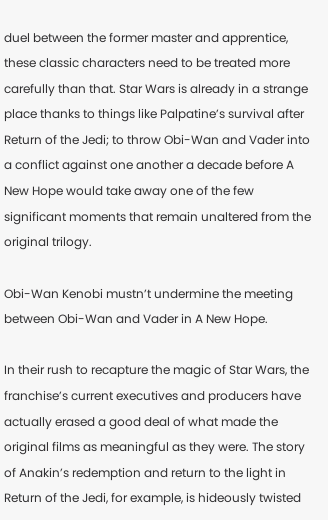duel between the former master and apprentice, these classic characters need to be treated more carefully than that. Star Wars is already in a strange place thanks to things like Palpatine’s survival after Return of the Jedi; to throw Obi-Wan and Vader into a conflict against one another a decade before A New Hope would take away one of the few significant moments that remain unaltered from the original trilogy.

Obi-Wan Kenobi mustn’t undermine the meeting between Obi-Wan and Vader in A New Hope.

In their rush to recapture the magic of Star Wars, the franchise’s current executives and producers have actually erased a good deal of what made the original films as meaningful as they were. The story of Anakin’s redemption and return to the light in Return of the Jedi, for example, is hideously twisted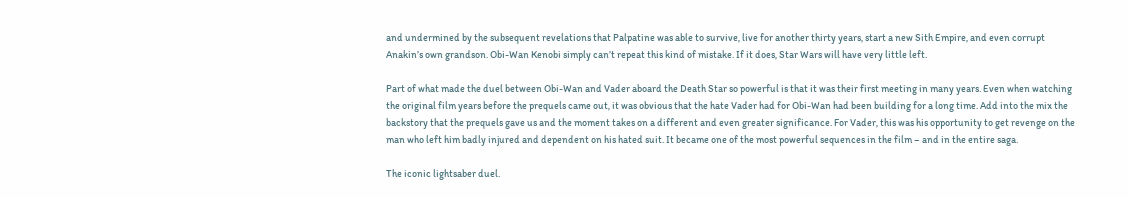and undermined by the subsequent revelations that Palpatine was able to survive, live for another thirty years, start a new Sith Empire, and even corrupt Anakin’s own grandson. Obi-Wan Kenobi simply can’t repeat this kind of mistake. If it does, Star Wars will have very little left.

Part of what made the duel between Obi-Wan and Vader aboard the Death Star so powerful is that it was their first meeting in many years. Even when watching the original film years before the prequels came out, it was obvious that the hate Vader had for Obi-Wan had been building for a long time. Add into the mix the backstory that the prequels gave us and the moment takes on a different and even greater significance. For Vader, this was his opportunity to get revenge on the man who left him badly injured and dependent on his hated suit. It became one of the most powerful sequences in the film – and in the entire saga.

The iconic lightsaber duel.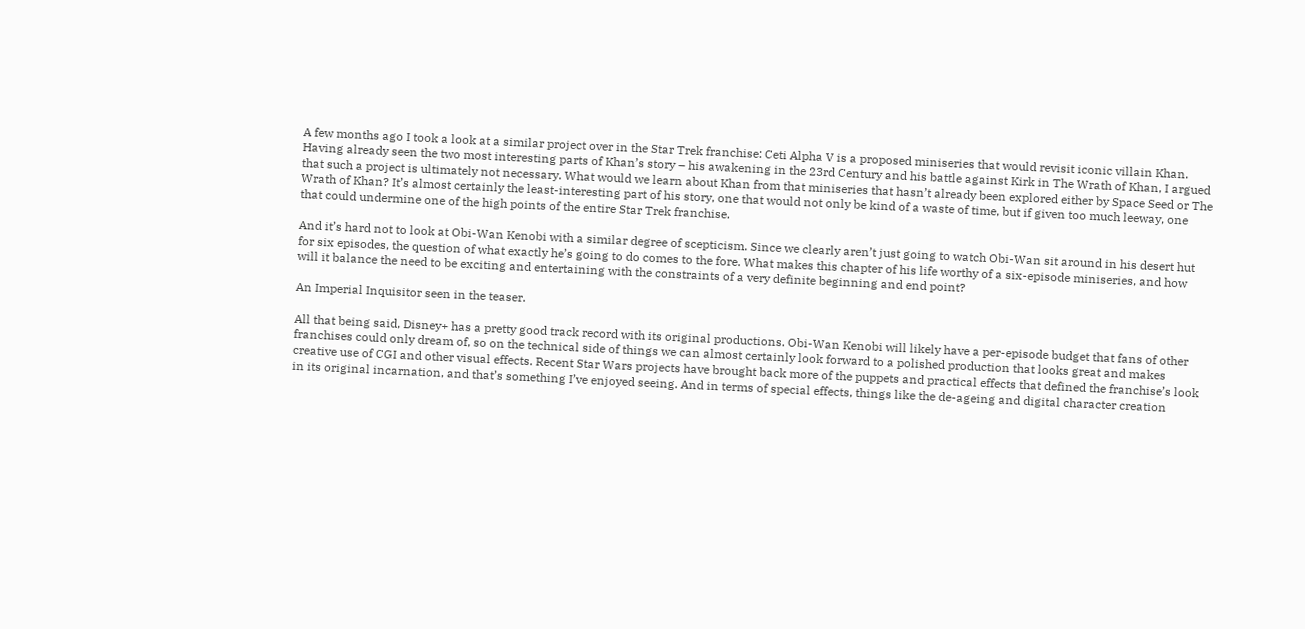A few months ago I took a look at a similar project over in the Star Trek franchise: Ceti Alpha V is a proposed miniseries that would revisit iconic villain Khan. Having already seen the two most interesting parts of Khan’s story – his awakening in the 23rd Century and his battle against Kirk in The Wrath of Khan, I argued that such a project is ultimately not necessary. What would we learn about Khan from that miniseries that hasn’t already been explored either by Space Seed or The Wrath of Khan? It’s almost certainly the least-interesting part of his story, one that would not only be kind of a waste of time, but if given too much leeway, one that could undermine one of the high points of the entire Star Trek franchise.

And it’s hard not to look at Obi-Wan Kenobi with a similar degree of scepticism. Since we clearly aren’t just going to watch Obi-Wan sit around in his desert hut for six episodes, the question of what exactly he’s going to do comes to the fore. What makes this chapter of his life worthy of a six-episode miniseries, and how will it balance the need to be exciting and entertaining with the constraints of a very definite beginning and end point?

An Imperial Inquisitor seen in the teaser.

All that being said, Disney+ has a pretty good track record with its original productions. Obi-Wan Kenobi will likely have a per-episode budget that fans of other franchises could only dream of, so on the technical side of things we can almost certainly look forward to a polished production that looks great and makes creative use of CGI and other visual effects. Recent Star Wars projects have brought back more of the puppets and practical effects that defined the franchise’s look in its original incarnation, and that’s something I’ve enjoyed seeing. And in terms of special effects, things like the de-ageing and digital character creation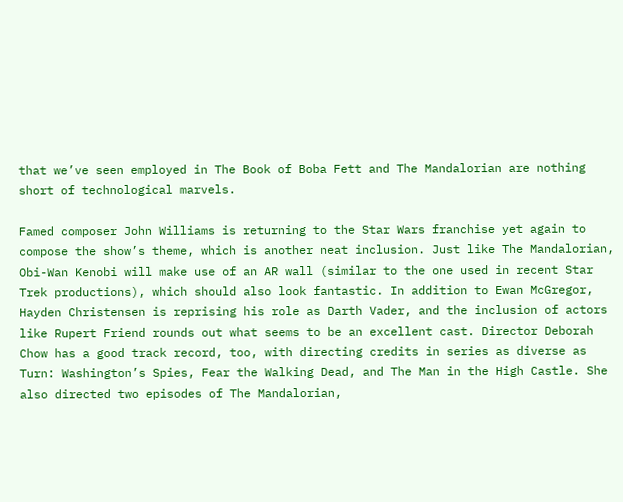that we’ve seen employed in The Book of Boba Fett and The Mandalorian are nothing short of technological marvels.

Famed composer John Williams is returning to the Star Wars franchise yet again to compose the show’s theme, which is another neat inclusion. Just like The Mandalorian, Obi-Wan Kenobi will make use of an AR wall (similar to the one used in recent Star Trek productions), which should also look fantastic. In addition to Ewan McGregor, Hayden Christensen is reprising his role as Darth Vader, and the inclusion of actors like Rupert Friend rounds out what seems to be an excellent cast. Director Deborah Chow has a good track record, too, with directing credits in series as diverse as Turn: Washington’s Spies, Fear the Walking Dead, and The Man in the High Castle. She also directed two episodes of The Mandalorian,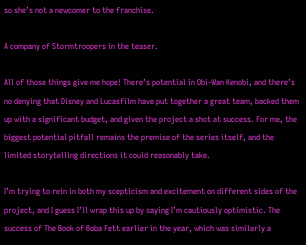so she’s not a newcomer to the franchise.

A company of Stormtroopers in the teaser.

All of those things give me hope! There’s potential in Obi-Wan Kenobi, and there’s no denying that Disney and Lucasfilm have put together a great team, backed them up with a significant budget, and given the project a shot at success. For me, the biggest potential pitfall remains the premise of the series itself, and the limited storytelling directions it could reasonably take.

I’m trying to rein in both my scepticism and excitement on different sides of the project, and I guess I’ll wrap this up by saying I’m cautiously optimistic. The success of The Book of Boba Fett earlier in the year, which was similarly a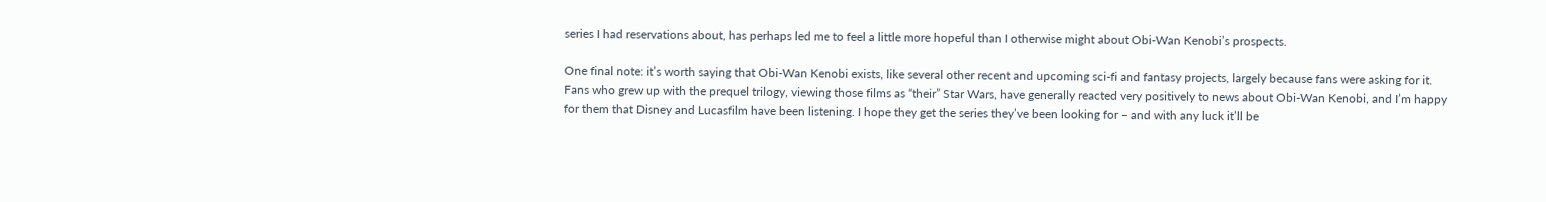series I had reservations about, has perhaps led me to feel a little more hopeful than I otherwise might about Obi-Wan Kenobi’s prospects.

One final note: it’s worth saying that Obi-Wan Kenobi exists, like several other recent and upcoming sci-fi and fantasy projects, largely because fans were asking for it. Fans who grew up with the prequel trilogy, viewing those films as “their” Star Wars, have generally reacted very positively to news about Obi-Wan Kenobi, and I’m happy for them that Disney and Lucasfilm have been listening. I hope they get the series they’ve been looking for – and with any luck it’ll be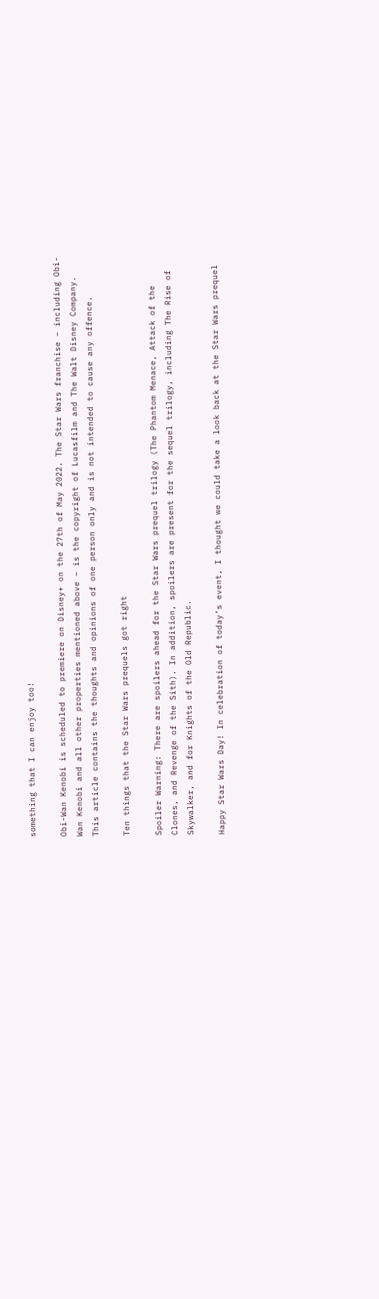something that I can enjoy too!

Obi-Wan Kenobi is scheduled to premiere on Disney+ on the 27th of May 2022. The Star Wars franchise – including Obi-Wan Kenobi and all other properties mentioned above – is the copyright of Lucasfilm and The Walt Disney Company. This article contains the thoughts and opinions of one person only and is not intended to cause any offence.

Ten things that the Star Wars prequels got right

Spoiler Warning: There are spoilers ahead for the Star Wars prequel trilogy (The Phantom Menace, Attack of the Clones, and Revenge of the Sith). In addition, spoilers are present for the sequel trilogy, including The Rise of Skywalker, and for Knights of the Old Republic.

Happy Star Wars Day! In celebration of today’s event, I thought we could take a look back at the Star Wars prequel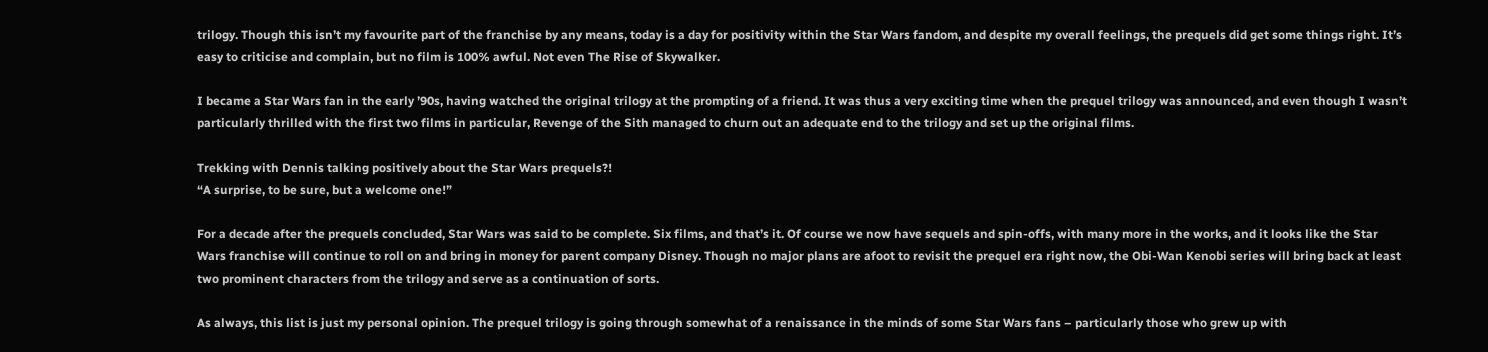trilogy. Though this isn’t my favourite part of the franchise by any means, today is a day for positivity within the Star Wars fandom, and despite my overall feelings, the prequels did get some things right. It’s easy to criticise and complain, but no film is 100% awful. Not even The Rise of Skywalker.

I became a Star Wars fan in the early ’90s, having watched the original trilogy at the prompting of a friend. It was thus a very exciting time when the prequel trilogy was announced, and even though I wasn’t particularly thrilled with the first two films in particular, Revenge of the Sith managed to churn out an adequate end to the trilogy and set up the original films.

Trekking with Dennis talking positively about the Star Wars prequels?!
“A surprise, to be sure, but a welcome one!”

For a decade after the prequels concluded, Star Wars was said to be complete. Six films, and that’s it. Of course we now have sequels and spin-offs, with many more in the works, and it looks like the Star Wars franchise will continue to roll on and bring in money for parent company Disney. Though no major plans are afoot to revisit the prequel era right now, the Obi-Wan Kenobi series will bring back at least two prominent characters from the trilogy and serve as a continuation of sorts.

As always, this list is just my personal opinion. The prequel trilogy is going through somewhat of a renaissance in the minds of some Star Wars fans – particularly those who grew up with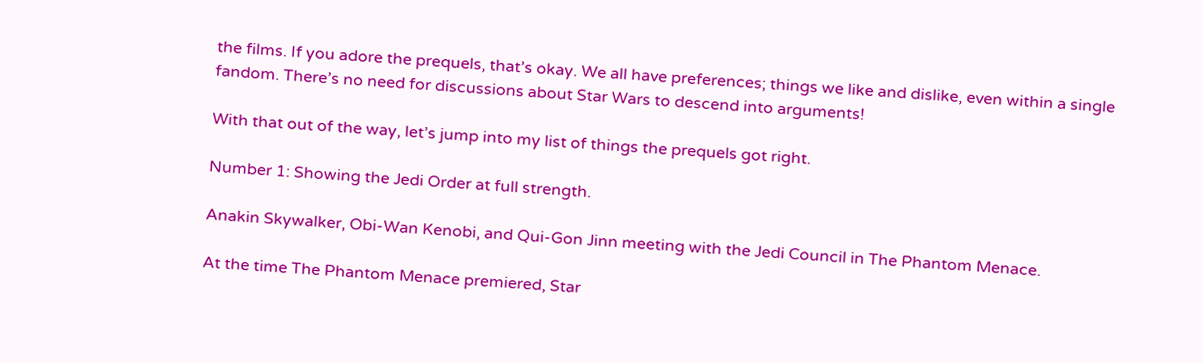the films. If you adore the prequels, that’s okay. We all have preferences; things we like and dislike, even within a single fandom. There’s no need for discussions about Star Wars to descend into arguments!

With that out of the way, let’s jump into my list of things the prequels got right.

Number 1: Showing the Jedi Order at full strength.

Anakin Skywalker, Obi-Wan Kenobi, and Qui-Gon Jinn meeting with the Jedi Council in The Phantom Menace.

At the time The Phantom Menace premiered, Star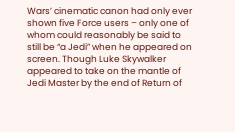Wars’ cinematic canon had only ever shown five Force users – only one of whom could reasonably be said to still be “a Jedi” when he appeared on screen. Though Luke Skywalker appeared to take on the mantle of Jedi Master by the end of Return of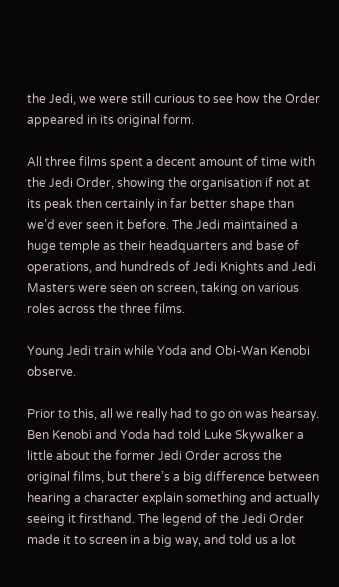the Jedi, we were still curious to see how the Order appeared in its original form.

All three films spent a decent amount of time with the Jedi Order, showing the organisation if not at its peak then certainly in far better shape than we’d ever seen it before. The Jedi maintained a huge temple as their headquarters and base of operations, and hundreds of Jedi Knights and Jedi Masters were seen on screen, taking on various roles across the three films.

Young Jedi train while Yoda and Obi-Wan Kenobi observe.

Prior to this, all we really had to go on was hearsay. Ben Kenobi and Yoda had told Luke Skywalker a little about the former Jedi Order across the original films, but there’s a big difference between hearing a character explain something and actually seeing it firsthand. The legend of the Jedi Order made it to screen in a big way, and told us a lot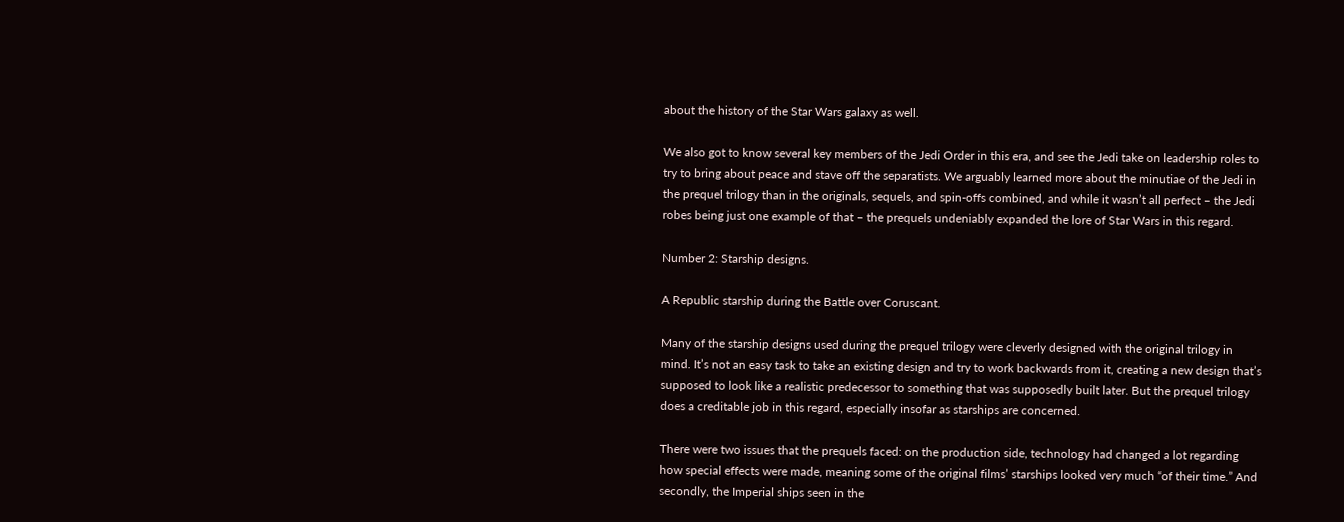about the history of the Star Wars galaxy as well.

We also got to know several key members of the Jedi Order in this era, and see the Jedi take on leadership roles to try to bring about peace and stave off the separatists. We arguably learned more about the minutiae of the Jedi in the prequel trilogy than in the originals, sequels, and spin-offs combined, and while it wasn’t all perfect – the Jedi robes being just one example of that – the prequels undeniably expanded the lore of Star Wars in this regard.

Number 2: Starship designs.

A Republic starship during the Battle over Coruscant.

Many of the starship designs used during the prequel trilogy were cleverly designed with the original trilogy in mind. It’s not an easy task to take an existing design and try to work backwards from it, creating a new design that’s supposed to look like a realistic predecessor to something that was supposedly built later. But the prequel trilogy does a creditable job in this regard, especially insofar as starships are concerned.

There were two issues that the prequels faced: on the production side, technology had changed a lot regarding how special effects were made, meaning some of the original films’ starships looked very much “of their time.” And secondly, the Imperial ships seen in the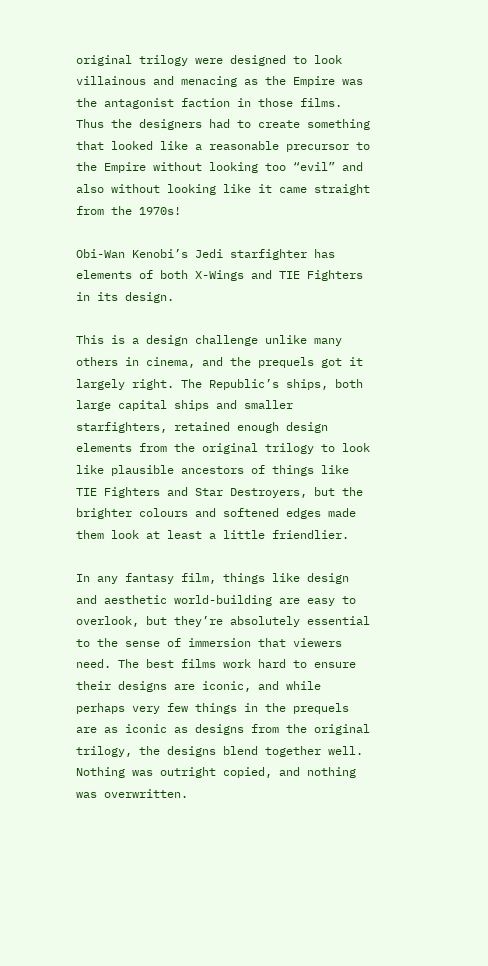original trilogy were designed to look villainous and menacing as the Empire was the antagonist faction in those films. Thus the designers had to create something that looked like a reasonable precursor to the Empire without looking too “evil” and also without looking like it came straight from the 1970s!

Obi-Wan Kenobi’s Jedi starfighter has elements of both X-Wings and TIE Fighters in its design.

This is a design challenge unlike many others in cinema, and the prequels got it largely right. The Republic’s ships, both large capital ships and smaller starfighters, retained enough design elements from the original trilogy to look like plausible ancestors of things like TIE Fighters and Star Destroyers, but the brighter colours and softened edges made them look at least a little friendlier.

In any fantasy film, things like design and aesthetic world-building are easy to overlook, but they’re absolutely essential to the sense of immersion that viewers need. The best films work hard to ensure their designs are iconic, and while perhaps very few things in the prequels are as iconic as designs from the original trilogy, the designs blend together well. Nothing was outright copied, and nothing was overwritten.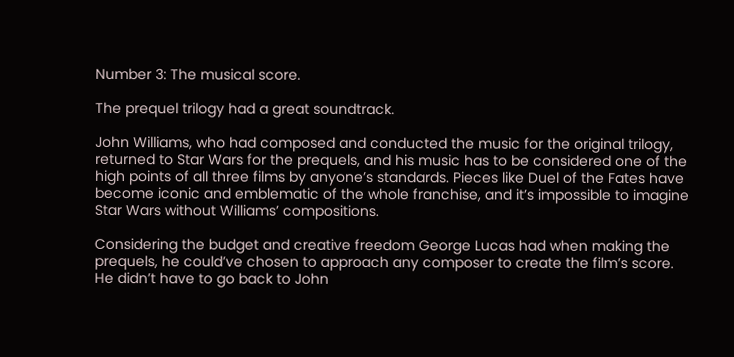Number 3: The musical score.

The prequel trilogy had a great soundtrack.

John Williams, who had composed and conducted the music for the original trilogy, returned to Star Wars for the prequels, and his music has to be considered one of the high points of all three films by anyone’s standards. Pieces like Duel of the Fates have become iconic and emblematic of the whole franchise, and it’s impossible to imagine Star Wars without Williams’ compositions.

Considering the budget and creative freedom George Lucas had when making the prequels, he could’ve chosen to approach any composer to create the film’s score. He didn’t have to go back to John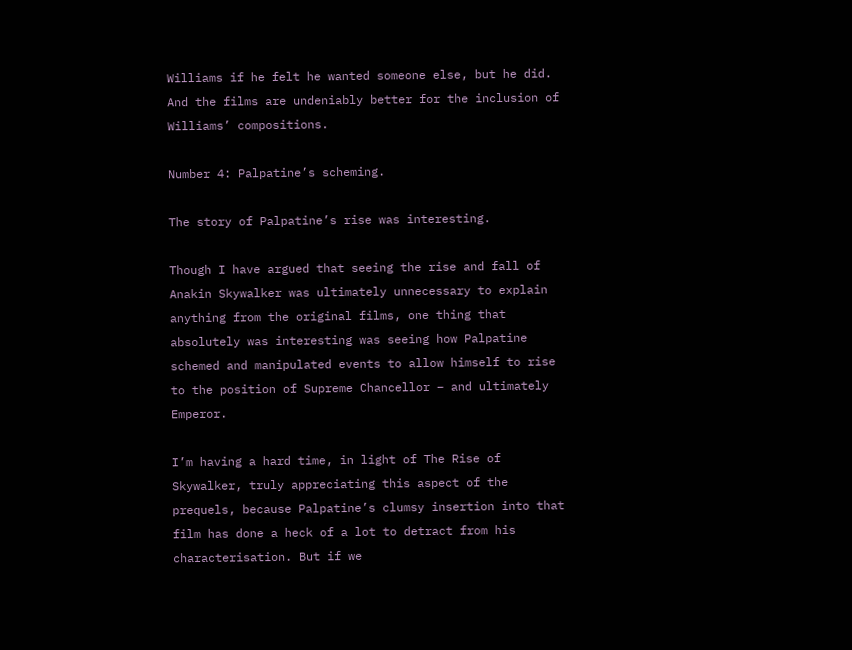Williams if he felt he wanted someone else, but he did. And the films are undeniably better for the inclusion of Williams’ compositions.

Number 4: Palpatine’s scheming.

The story of Palpatine’s rise was interesting.

Though I have argued that seeing the rise and fall of Anakin Skywalker was ultimately unnecessary to explain anything from the original films, one thing that absolutely was interesting was seeing how Palpatine schemed and manipulated events to allow himself to rise to the position of Supreme Chancellor – and ultimately Emperor.

I’m having a hard time, in light of The Rise of Skywalker, truly appreciating this aspect of the prequels, because Palpatine’s clumsy insertion into that film has done a heck of a lot to detract from his characterisation. But if we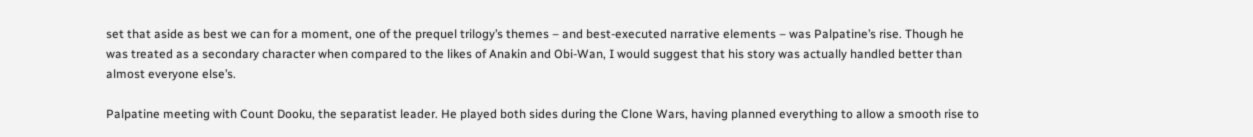set that aside as best we can for a moment, one of the prequel trilogy’s themes – and best-executed narrative elements – was Palpatine’s rise. Though he was treated as a secondary character when compared to the likes of Anakin and Obi-Wan, I would suggest that his story was actually handled better than almost everyone else’s.

Palpatine meeting with Count Dooku, the separatist leader. He played both sides during the Clone Wars, having planned everything to allow a smooth rise to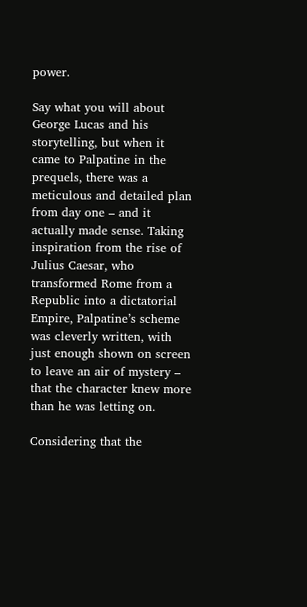power.

Say what you will about George Lucas and his storytelling, but when it came to Palpatine in the prequels, there was a meticulous and detailed plan from day one – and it actually made sense. Taking inspiration from the rise of Julius Caesar, who transformed Rome from a Republic into a dictatorial Empire, Palpatine’s scheme was cleverly written, with just enough shown on screen to leave an air of mystery – that the character knew more than he was letting on.

Considering that the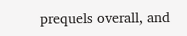prequels overall, and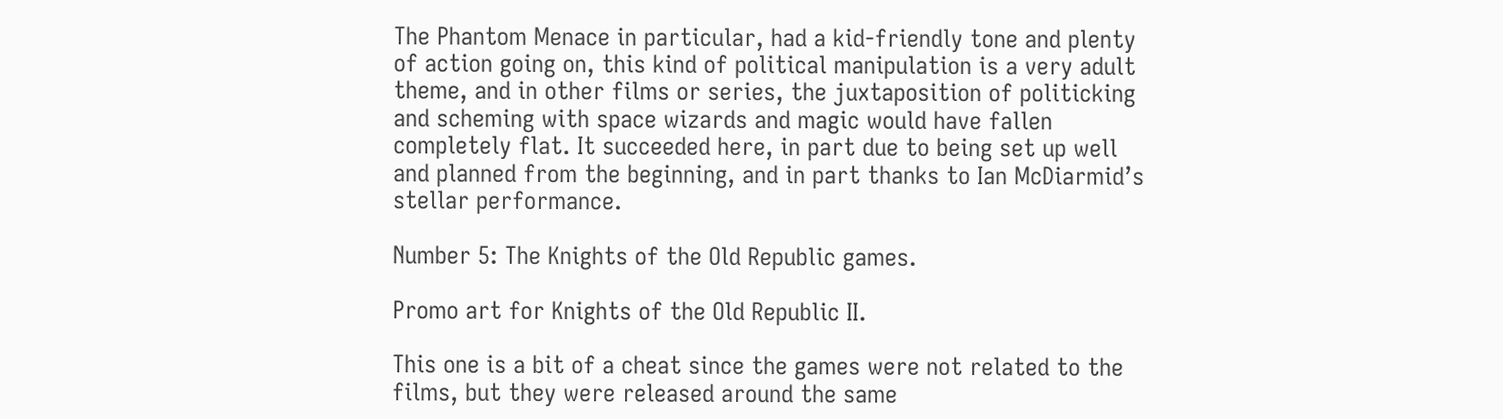The Phantom Menace in particular, had a kid-friendly tone and plenty of action going on, this kind of political manipulation is a very adult theme, and in other films or series, the juxtaposition of politicking and scheming with space wizards and magic would have fallen completely flat. It succeeded here, in part due to being set up well and planned from the beginning, and in part thanks to Ian McDiarmid’s stellar performance.

Number 5: The Knights of the Old Republic games.

Promo art for Knights of the Old Republic II.

This one is a bit of a cheat since the games were not related to the films, but they were released around the same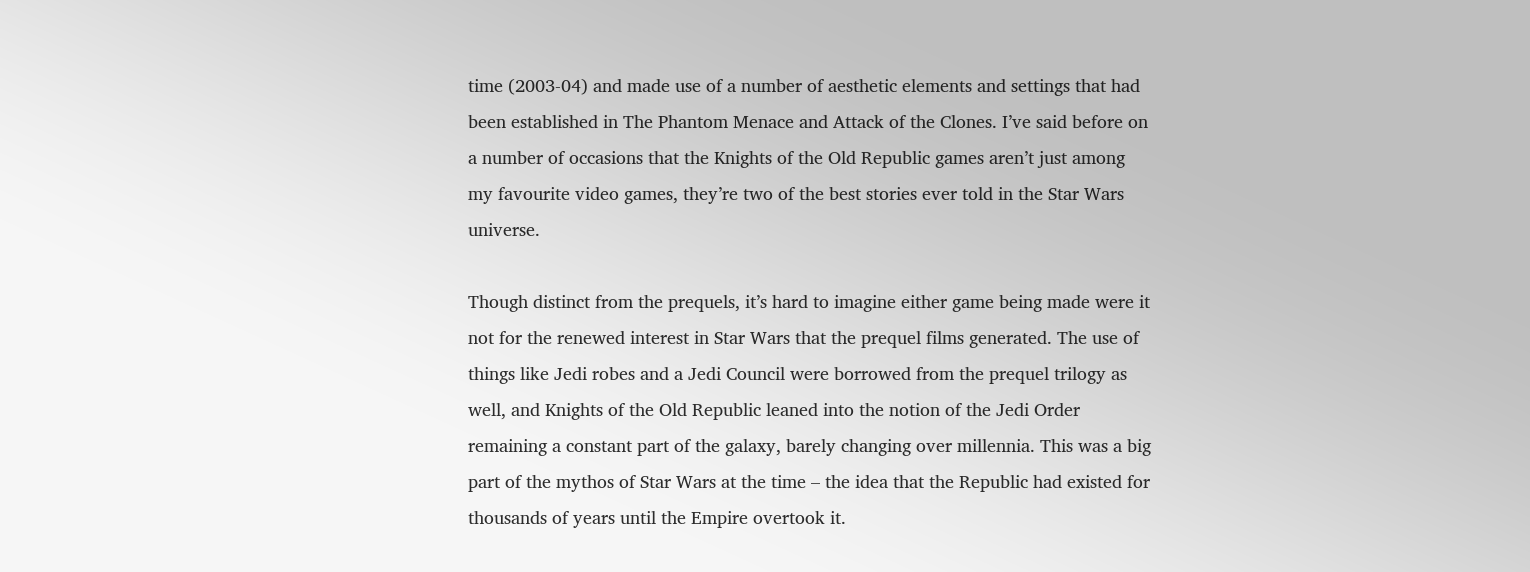time (2003-04) and made use of a number of aesthetic elements and settings that had been established in The Phantom Menace and Attack of the Clones. I’ve said before on a number of occasions that the Knights of the Old Republic games aren’t just among my favourite video games, they’re two of the best stories ever told in the Star Wars universe.

Though distinct from the prequels, it’s hard to imagine either game being made were it not for the renewed interest in Star Wars that the prequel films generated. The use of things like Jedi robes and a Jedi Council were borrowed from the prequel trilogy as well, and Knights of the Old Republic leaned into the notion of the Jedi Order remaining a constant part of the galaxy, barely changing over millennia. This was a big part of the mythos of Star Wars at the time – the idea that the Republic had existed for thousands of years until the Empire overtook it.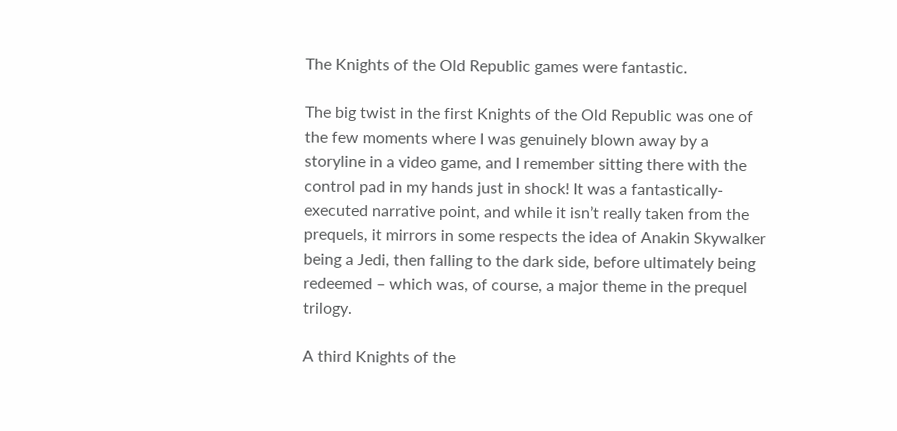The Knights of the Old Republic games were fantastic.

The big twist in the first Knights of the Old Republic was one of the few moments where I was genuinely blown away by a storyline in a video game, and I remember sitting there with the control pad in my hands just in shock! It was a fantastically-executed narrative point, and while it isn’t really taken from the prequels, it mirrors in some respects the idea of Anakin Skywalker being a Jedi, then falling to the dark side, before ultimately being redeemed – which was, of course, a major theme in the prequel trilogy.

A third Knights of the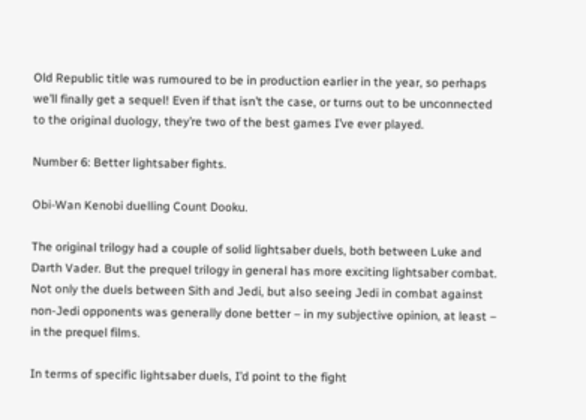Old Republic title was rumoured to be in production earlier in the year, so perhaps we’ll finally get a sequel! Even if that isn’t the case, or turns out to be unconnected to the original duology, they’re two of the best games I’ve ever played.

Number 6: Better lightsaber fights.

Obi-Wan Kenobi duelling Count Dooku.

The original trilogy had a couple of solid lightsaber duels, both between Luke and Darth Vader. But the prequel trilogy in general has more exciting lightsaber combat. Not only the duels between Sith and Jedi, but also seeing Jedi in combat against non-Jedi opponents was generally done better – in my subjective opinion, at least – in the prequel films.

In terms of specific lightsaber duels, I’d point to the fight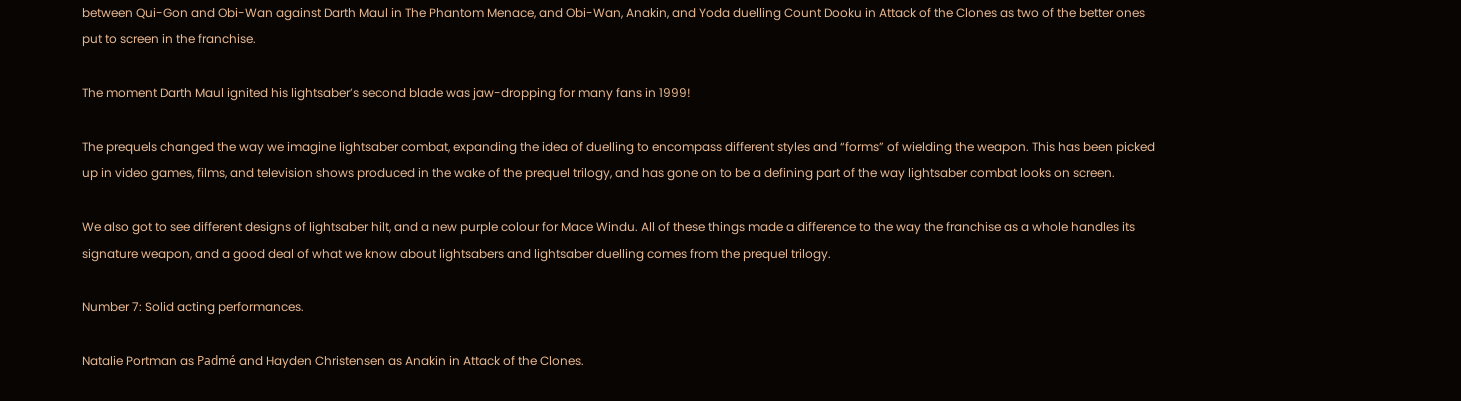between Qui-Gon and Obi-Wan against Darth Maul in The Phantom Menace, and Obi-Wan, Anakin, and Yoda duelling Count Dooku in Attack of the Clones as two of the better ones put to screen in the franchise.

The moment Darth Maul ignited his lightsaber’s second blade was jaw-dropping for many fans in 1999!

The prequels changed the way we imagine lightsaber combat, expanding the idea of duelling to encompass different styles and “forms” of wielding the weapon. This has been picked up in video games, films, and television shows produced in the wake of the prequel trilogy, and has gone on to be a defining part of the way lightsaber combat looks on screen.

We also got to see different designs of lightsaber hilt, and a new purple colour for Mace Windu. All of these things made a difference to the way the franchise as a whole handles its signature weapon, and a good deal of what we know about lightsabers and lightsaber duelling comes from the prequel trilogy.

Number 7: Solid acting performances.

Natalie Portman as Padmé and Hayden Christensen as Anakin in Attack of the Clones.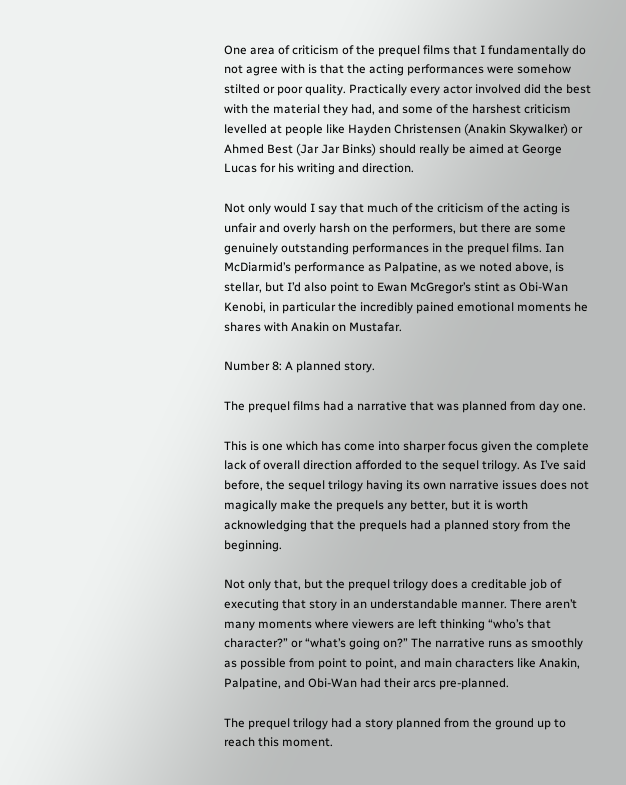One area of criticism of the prequel films that I fundamentally do not agree with is that the acting performances were somehow stilted or poor quality. Practically every actor involved did the best with the material they had, and some of the harshest criticism levelled at people like Hayden Christensen (Anakin Skywalker) or Ahmed Best (Jar Jar Binks) should really be aimed at George Lucas for his writing and direction.

Not only would I say that much of the criticism of the acting is unfair and overly harsh on the performers, but there are some genuinely outstanding performances in the prequel films. Ian McDiarmid’s performance as Palpatine, as we noted above, is stellar, but I’d also point to Ewan McGregor’s stint as Obi-Wan Kenobi, in particular the incredibly pained emotional moments he shares with Anakin on Mustafar.

Number 8: A planned story.

The prequel films had a narrative that was planned from day one.

This is one which has come into sharper focus given the complete lack of overall direction afforded to the sequel trilogy. As I’ve said before, the sequel trilogy having its own narrative issues does not magically make the prequels any better, but it is worth acknowledging that the prequels had a planned story from the beginning.

Not only that, but the prequel trilogy does a creditable job of executing that story in an understandable manner. There aren’t many moments where viewers are left thinking “who’s that character?” or “what’s going on?” The narrative runs as smoothly as possible from point to point, and main characters like Anakin, Palpatine, and Obi-Wan had their arcs pre-planned.

The prequel trilogy had a story planned from the ground up to reach this moment.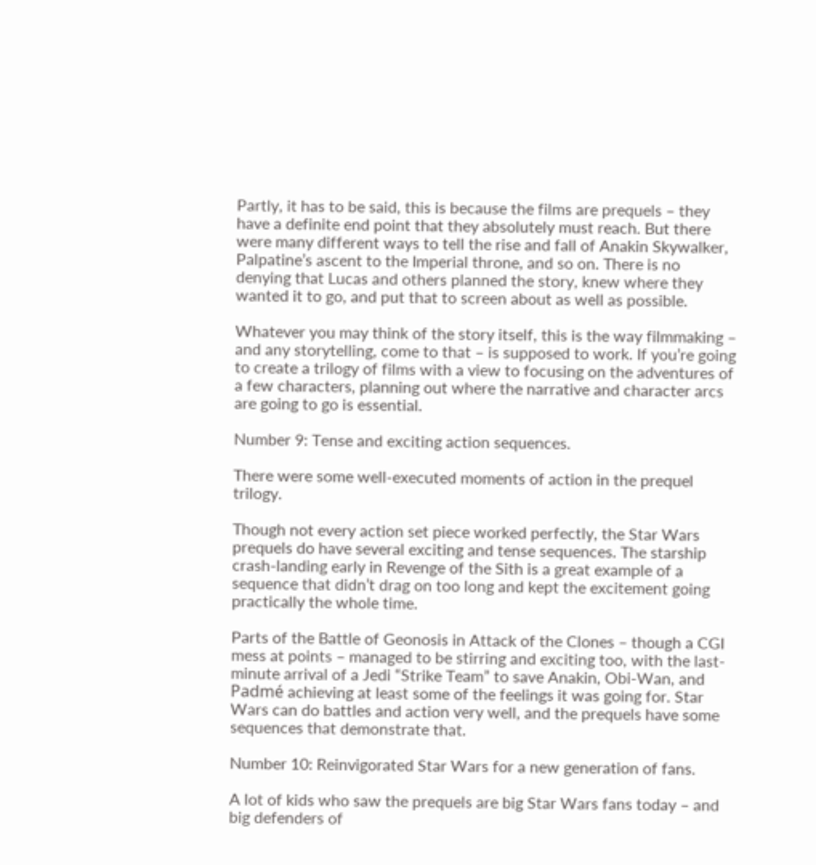Partly, it has to be said, this is because the films are prequels – they have a definite end point that they absolutely must reach. But there were many different ways to tell the rise and fall of Anakin Skywalker, Palpatine’s ascent to the Imperial throne, and so on. There is no denying that Lucas and others planned the story, knew where they wanted it to go, and put that to screen about as well as possible.

Whatever you may think of the story itself, this is the way filmmaking – and any storytelling, come to that – is supposed to work. If you’re going to create a trilogy of films with a view to focusing on the adventures of a few characters, planning out where the narrative and character arcs are going to go is essential.

Number 9: Tense and exciting action sequences.

There were some well-executed moments of action in the prequel trilogy.

Though not every action set piece worked perfectly, the Star Wars prequels do have several exciting and tense sequences. The starship crash-landing early in Revenge of the Sith is a great example of a sequence that didn’t drag on too long and kept the excitement going practically the whole time.

Parts of the Battle of Geonosis in Attack of the Clones – though a CGI mess at points – managed to be stirring and exciting too, with the last-minute arrival of a Jedi “Strike Team” to save Anakin, Obi-Wan, and Padmé achieving at least some of the feelings it was going for. Star Wars can do battles and action very well, and the prequels have some sequences that demonstrate that.

Number 10: Reinvigorated Star Wars for a new generation of fans.

A lot of kids who saw the prequels are big Star Wars fans today – and big defenders of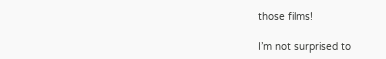those films!

I’m not surprised to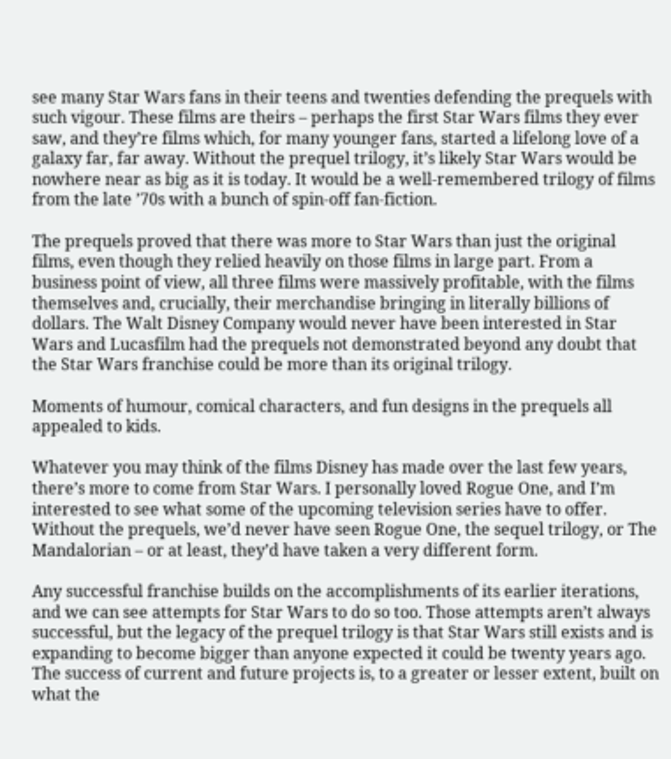see many Star Wars fans in their teens and twenties defending the prequels with such vigour. These films are theirs – perhaps the first Star Wars films they ever saw, and they’re films which, for many younger fans, started a lifelong love of a galaxy far, far away. Without the prequel trilogy, it’s likely Star Wars would be nowhere near as big as it is today. It would be a well-remembered trilogy of films from the late ’70s with a bunch of spin-off fan-fiction.

The prequels proved that there was more to Star Wars than just the original films, even though they relied heavily on those films in large part. From a business point of view, all three films were massively profitable, with the films themselves and, crucially, their merchandise bringing in literally billions of dollars. The Walt Disney Company would never have been interested in Star Wars and Lucasfilm had the prequels not demonstrated beyond any doubt that the Star Wars franchise could be more than its original trilogy.

Moments of humour, comical characters, and fun designs in the prequels all appealed to kids.

Whatever you may think of the films Disney has made over the last few years, there’s more to come from Star Wars. I personally loved Rogue One, and I’m interested to see what some of the upcoming television series have to offer. Without the prequels, we’d never have seen Rogue One, the sequel trilogy, or The Mandalorian – or at least, they’d have taken a very different form.

Any successful franchise builds on the accomplishments of its earlier iterations, and we can see attempts for Star Wars to do so too. Those attempts aren’t always successful, but the legacy of the prequel trilogy is that Star Wars still exists and is expanding to become bigger than anyone expected it could be twenty years ago. The success of current and future projects is, to a greater or lesser extent, built on what the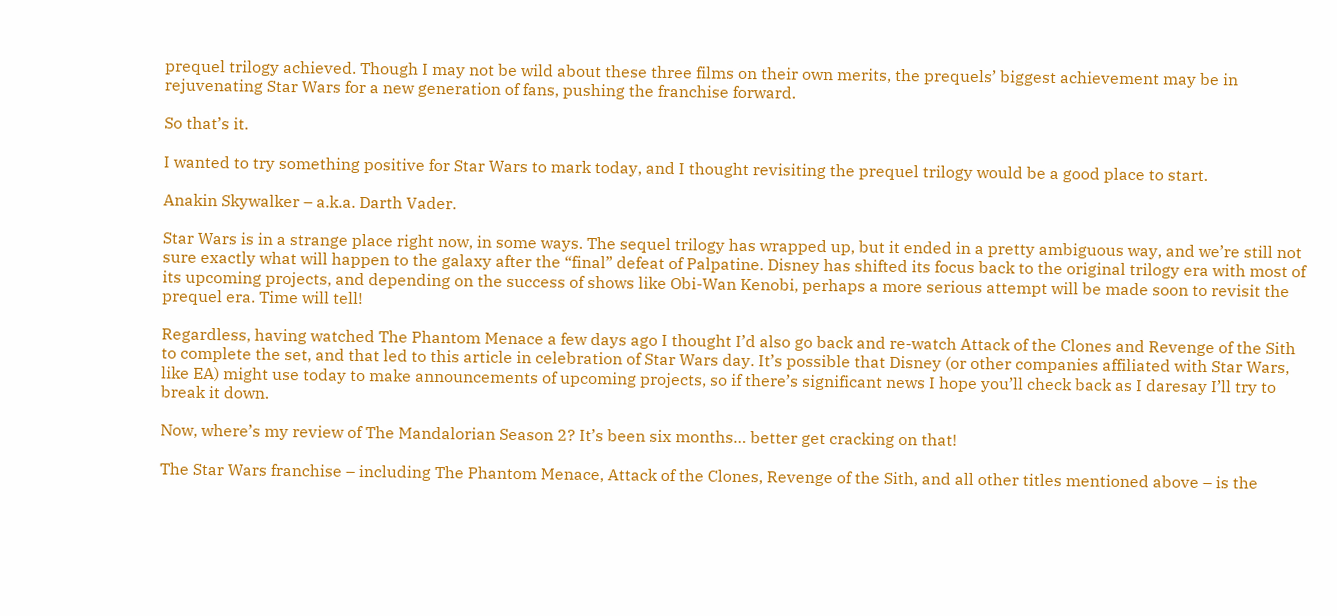prequel trilogy achieved. Though I may not be wild about these three films on their own merits, the prequels’ biggest achievement may be in rejuvenating Star Wars for a new generation of fans, pushing the franchise forward.

So that’s it.

I wanted to try something positive for Star Wars to mark today, and I thought revisiting the prequel trilogy would be a good place to start.

Anakin Skywalker – a.k.a. Darth Vader.

Star Wars is in a strange place right now, in some ways. The sequel trilogy has wrapped up, but it ended in a pretty ambiguous way, and we’re still not sure exactly what will happen to the galaxy after the “final” defeat of Palpatine. Disney has shifted its focus back to the original trilogy era with most of its upcoming projects, and depending on the success of shows like Obi-Wan Kenobi, perhaps a more serious attempt will be made soon to revisit the prequel era. Time will tell!

Regardless, having watched The Phantom Menace a few days ago I thought I’d also go back and re-watch Attack of the Clones and Revenge of the Sith to complete the set, and that led to this article in celebration of Star Wars day. It’s possible that Disney (or other companies affiliated with Star Wars, like EA) might use today to make announcements of upcoming projects, so if there’s significant news I hope you’ll check back as I daresay I’ll try to break it down.

Now, where’s my review of The Mandalorian Season 2? It’s been six months… better get cracking on that!

The Star Wars franchise – including The Phantom Menace, Attack of the Clones, Revenge of the Sith, and all other titles mentioned above – is the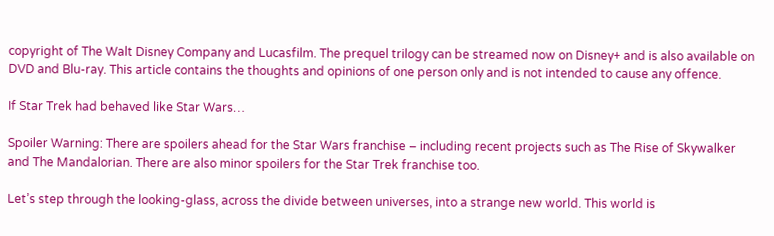copyright of The Walt Disney Company and Lucasfilm. The prequel trilogy can be streamed now on Disney+ and is also available on DVD and Blu-ray. This article contains the thoughts and opinions of one person only and is not intended to cause any offence.

If Star Trek had behaved like Star Wars…

Spoiler Warning: There are spoilers ahead for the Star Wars franchise – including recent projects such as The Rise of Skywalker and The Mandalorian. There are also minor spoilers for the Star Trek franchise too.

Let’s step through the looking-glass, across the divide between universes, into a strange new world. This world is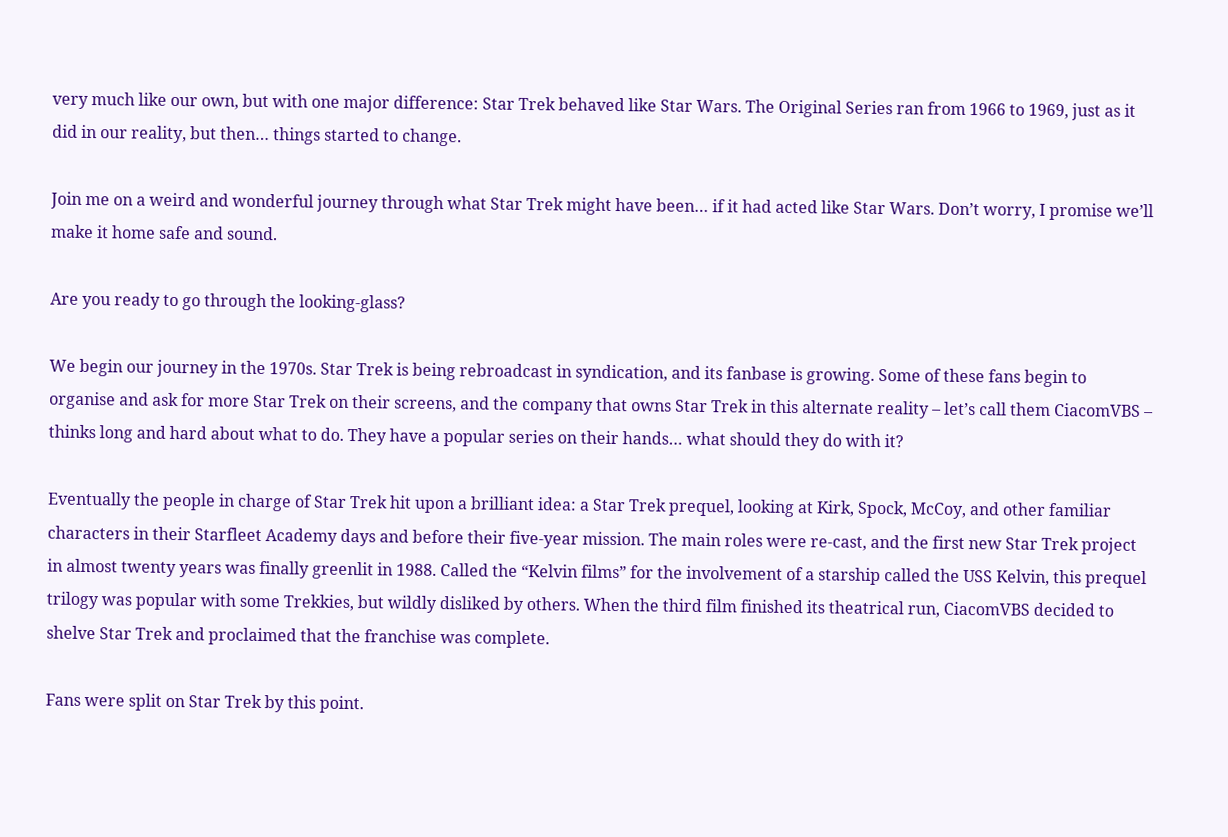very much like our own, but with one major difference: Star Trek behaved like Star Wars. The Original Series ran from 1966 to 1969, just as it did in our reality, but then… things started to change.

Join me on a weird and wonderful journey through what Star Trek might have been… if it had acted like Star Wars. Don’t worry, I promise we’ll make it home safe and sound.

Are you ready to go through the looking-glass?

We begin our journey in the 1970s. Star Trek is being rebroadcast in syndication, and its fanbase is growing. Some of these fans begin to organise and ask for more Star Trek on their screens, and the company that owns Star Trek in this alternate reality – let’s call them CiacomVBS – thinks long and hard about what to do. They have a popular series on their hands… what should they do with it?

Eventually the people in charge of Star Trek hit upon a brilliant idea: a Star Trek prequel, looking at Kirk, Spock, McCoy, and other familiar characters in their Starfleet Academy days and before their five-year mission. The main roles were re-cast, and the first new Star Trek project in almost twenty years was finally greenlit in 1988. Called the “Kelvin films” for the involvement of a starship called the USS Kelvin, this prequel trilogy was popular with some Trekkies, but wildly disliked by others. When the third film finished its theatrical run, CiacomVBS decided to shelve Star Trek and proclaimed that the franchise was complete.

Fans were split on Star Trek by this point.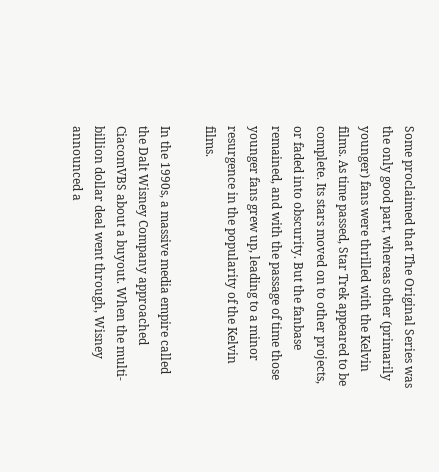Some proclaimed that The Original Series was the only good part, whereas other (primarily younger) fans were thrilled with the Kelvin films. As time passed, Star Trek appeared to be complete. Its stars moved on to other projects, or faded into obscurity. But the fanbase remained, and with the passage of time those younger fans grew up, leading to a minor resurgence in the popularity of the Kelvin films.

In the 1990s, a massive media empire called the Dalt Wisney Company approached CiacomVBS about a buyout. When the multi-billion dollar deal went through, Wisney announced a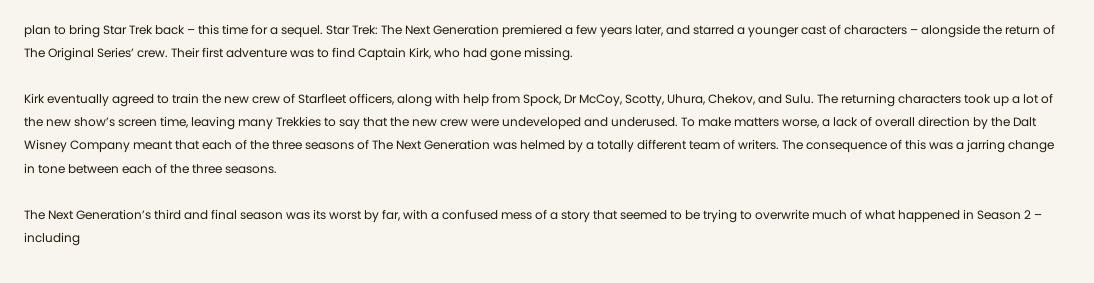plan to bring Star Trek back – this time for a sequel. Star Trek: The Next Generation premiered a few years later, and starred a younger cast of characters – alongside the return of The Original Series’ crew. Their first adventure was to find Captain Kirk, who had gone missing.

Kirk eventually agreed to train the new crew of Starfleet officers, along with help from Spock, Dr McCoy, Scotty, Uhura, Chekov, and Sulu. The returning characters took up a lot of the new show’s screen time, leaving many Trekkies to say that the new crew were undeveloped and underused. To make matters worse, a lack of overall direction by the Dalt Wisney Company meant that each of the three seasons of The Next Generation was helmed by a totally different team of writers. The consequence of this was a jarring change in tone between each of the three seasons.

The Next Generation’s third and final season was its worst by far, with a confused mess of a story that seemed to be trying to overwrite much of what happened in Season 2 – including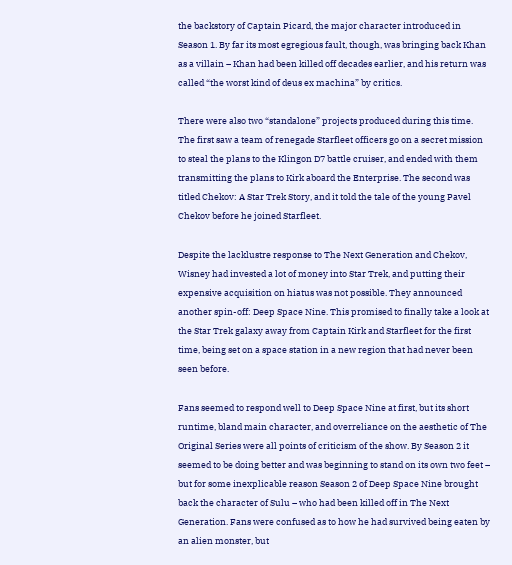the backstory of Captain Picard, the major character introduced in Season 1. By far its most egregious fault, though, was bringing back Khan as a villain – Khan had been killed off decades earlier, and his return was called “the worst kind of deus ex machina” by critics.

There were also two “standalone” projects produced during this time. The first saw a team of renegade Starfleet officers go on a secret mission to steal the plans to the Klingon D7 battle cruiser, and ended with them transmitting the plans to Kirk aboard the Enterprise. The second was titled Chekov: A Star Trek Story, and it told the tale of the young Pavel Chekov before he joined Starfleet.

Despite the lacklustre response to The Next Generation and Chekov, Wisney had invested a lot of money into Star Trek, and putting their expensive acquisition on hiatus was not possible. They announced another spin-off: Deep Space Nine. This promised to finally take a look at the Star Trek galaxy away from Captain Kirk and Starfleet for the first time, being set on a space station in a new region that had never been seen before.

Fans seemed to respond well to Deep Space Nine at first, but its short runtime, bland main character, and overreliance on the aesthetic of The Original Series were all points of criticism of the show. By Season 2 it seemed to be doing better and was beginning to stand on its own two feet – but for some inexplicable reason Season 2 of Deep Space Nine brought back the character of Sulu – who had been killed off in The Next Generation. Fans were confused as to how he had survived being eaten by an alien monster, but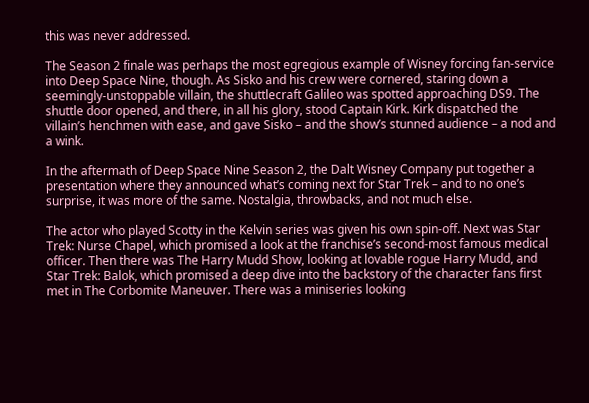this was never addressed.

The Season 2 finale was perhaps the most egregious example of Wisney forcing fan-service into Deep Space Nine, though. As Sisko and his crew were cornered, staring down a seemingly-unstoppable villain, the shuttlecraft Galileo was spotted approaching DS9. The shuttle door opened, and there, in all his glory, stood Captain Kirk. Kirk dispatched the villain’s henchmen with ease, and gave Sisko – and the show’s stunned audience – a nod and a wink.

In the aftermath of Deep Space Nine Season 2, the Dalt Wisney Company put together a presentation where they announced what’s coming next for Star Trek – and to no one’s surprise, it was more of the same. Nostalgia, throwbacks, and not much else.

The actor who played Scotty in the Kelvin series was given his own spin-off. Next was Star Trek: Nurse Chapel, which promised a look at the franchise’s second-most famous medical officer. Then there was The Harry Mudd Show, looking at lovable rogue Harry Mudd, and Star Trek: Balok, which promised a deep dive into the backstory of the character fans first met in The Corbomite Maneuver. There was a miniseries looking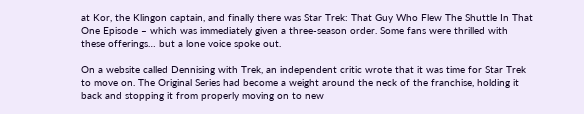at Kor, the Klingon captain, and finally there was Star Trek: That Guy Who Flew The Shuttle In That One Episode – which was immediately given a three-season order. Some fans were thrilled with these offerings… but a lone voice spoke out.

On a website called Dennising with Trek, an independent critic wrote that it was time for Star Trek to move on. The Original Series had become a weight around the neck of the franchise, holding it back and stopping it from properly moving on to new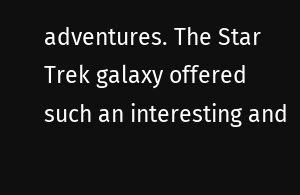adventures. The Star Trek galaxy offered such an interesting and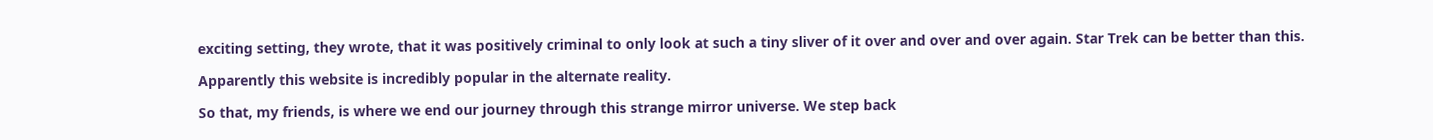exciting setting, they wrote, that it was positively criminal to only look at such a tiny sliver of it over and over and over again. Star Trek can be better than this.

Apparently this website is incredibly popular in the alternate reality.

So that, my friends, is where we end our journey through this strange mirror universe. We step back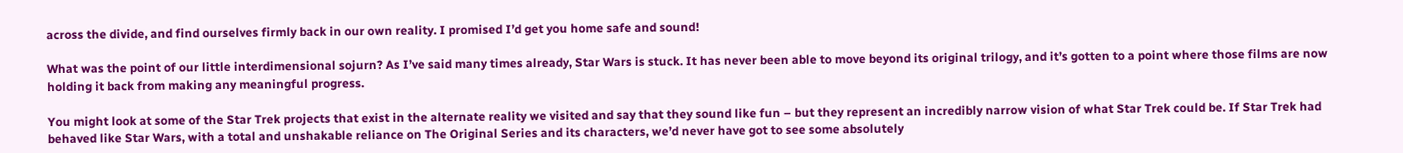across the divide, and find ourselves firmly back in our own reality. I promised I’d get you home safe and sound!

What was the point of our little interdimensional sojurn? As I’ve said many times already, Star Wars is stuck. It has never been able to move beyond its original trilogy, and it’s gotten to a point where those films are now holding it back from making any meaningful progress.

You might look at some of the Star Trek projects that exist in the alternate reality we visited and say that they sound like fun – but they represent an incredibly narrow vision of what Star Trek could be. If Star Trek had behaved like Star Wars, with a total and unshakable reliance on The Original Series and its characters, we’d never have got to see some absolutely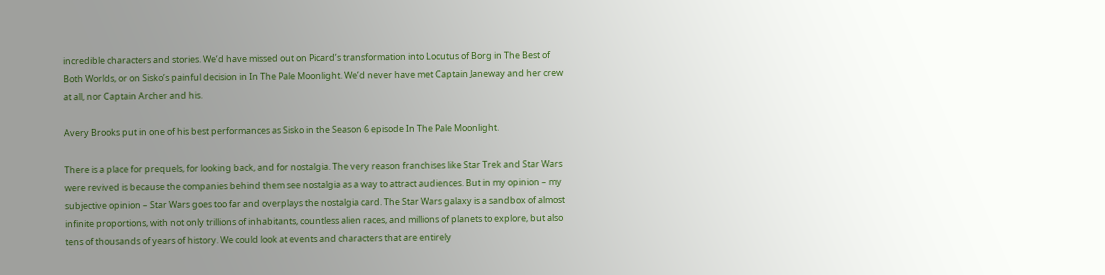incredible characters and stories. We’d have missed out on Picard’s transformation into Locutus of Borg in The Best of Both Worlds, or on Sisko’s painful decision in In The Pale Moonlight. We’d never have met Captain Janeway and her crew at all, nor Captain Archer and his.

Avery Brooks put in one of his best performances as Sisko in the Season 6 episode In The Pale Moonlight.

There is a place for prequels, for looking back, and for nostalgia. The very reason franchises like Star Trek and Star Wars were revived is because the companies behind them see nostalgia as a way to attract audiences. But in my opinion – my subjective opinion – Star Wars goes too far and overplays the nostalgia card. The Star Wars galaxy is a sandbox of almost infinite proportions, with not only trillions of inhabitants, countless alien races, and millions of planets to explore, but also tens of thousands of years of history. We could look at events and characters that are entirely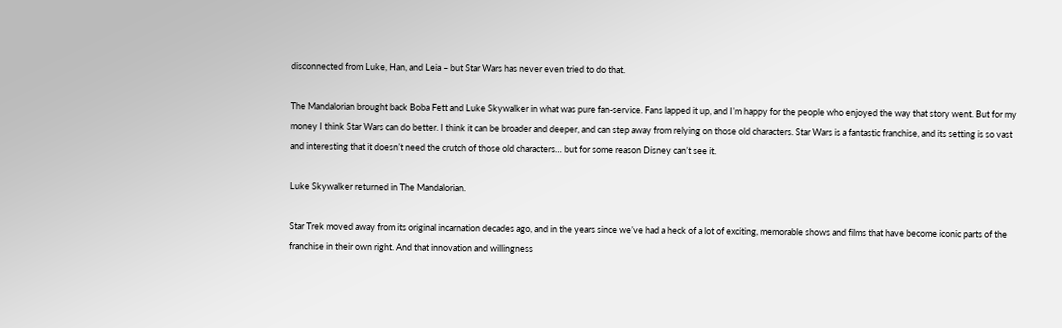disconnected from Luke, Han, and Leia – but Star Wars has never even tried to do that.

The Mandalorian brought back Boba Fett and Luke Skywalker in what was pure fan-service. Fans lapped it up, and I’m happy for the people who enjoyed the way that story went. But for my money I think Star Wars can do better. I think it can be broader and deeper, and can step away from relying on those old characters. Star Wars is a fantastic franchise, and its setting is so vast and interesting that it doesn’t need the crutch of those old characters… but for some reason Disney can’t see it.

Luke Skywalker returned in The Mandalorian.

Star Trek moved away from its original incarnation decades ago, and in the years since we’ve had a heck of a lot of exciting, memorable shows and films that have become iconic parts of the franchise in their own right. And that innovation and willingness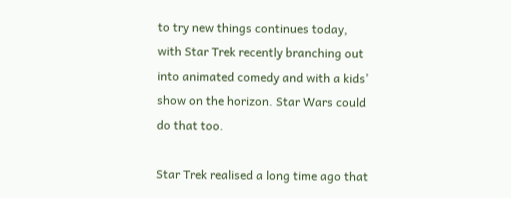to try new things continues today, with Star Trek recently branching out into animated comedy and with a kids’ show on the horizon. Star Wars could do that too.

Star Trek realised a long time ago that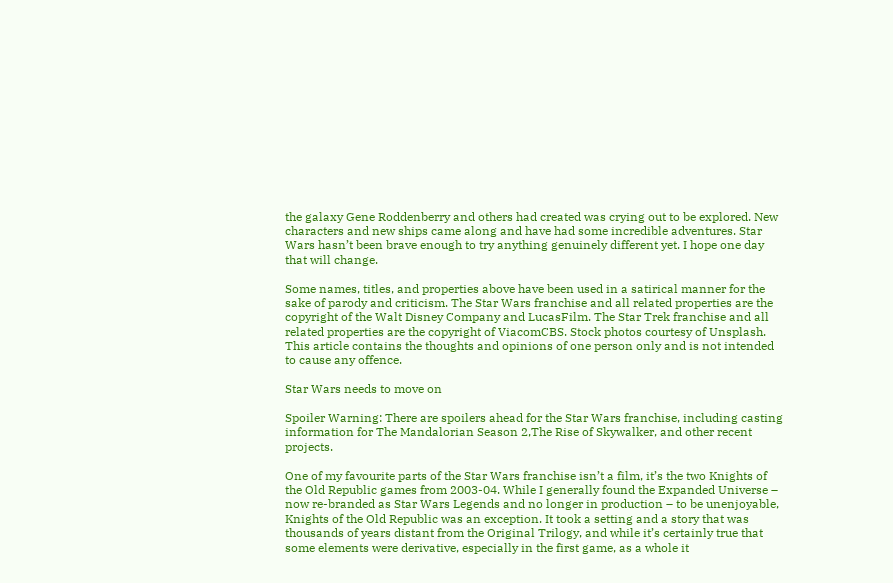the galaxy Gene Roddenberry and others had created was crying out to be explored. New characters and new ships came along and have had some incredible adventures. Star Wars hasn’t been brave enough to try anything genuinely different yet. I hope one day that will change.

Some names, titles, and properties above have been used in a satirical manner for the sake of parody and criticism. The Star Wars franchise and all related properties are the copyright of the Walt Disney Company and LucasFilm. The Star Trek franchise and all related properties are the copyright of ViacomCBS. Stock photos courtesy of Unsplash. This article contains the thoughts and opinions of one person only and is not intended to cause any offence.

Star Wars needs to move on

Spoiler Warning: There are spoilers ahead for the Star Wars franchise, including casting information for The Mandalorian Season 2,The Rise of Skywalker, and other recent projects.

One of my favourite parts of the Star Wars franchise isn’t a film, it’s the two Knights of the Old Republic games from 2003-04. While I generally found the Expanded Universe – now re-branded as Star Wars Legends and no longer in production – to be unenjoyable, Knights of the Old Republic was an exception. It took a setting and a story that was thousands of years distant from the Original Trilogy, and while it’s certainly true that some elements were derivative, especially in the first game, as a whole it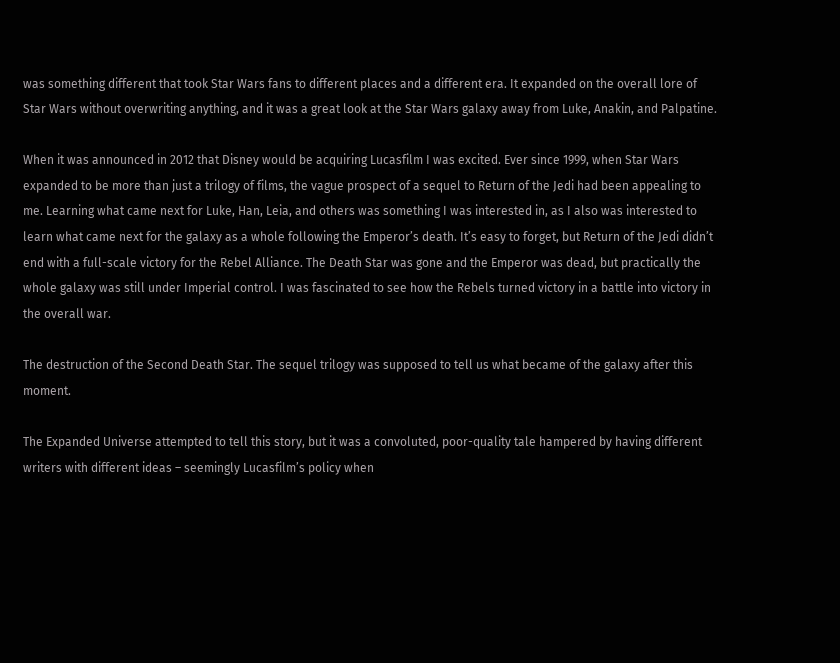was something different that took Star Wars fans to different places and a different era. It expanded on the overall lore of Star Wars without overwriting anything, and it was a great look at the Star Wars galaxy away from Luke, Anakin, and Palpatine.

When it was announced in 2012 that Disney would be acquiring Lucasfilm I was excited. Ever since 1999, when Star Wars expanded to be more than just a trilogy of films, the vague prospect of a sequel to Return of the Jedi had been appealing to me. Learning what came next for Luke, Han, Leia, and others was something I was interested in, as I also was interested to learn what came next for the galaxy as a whole following the Emperor’s death. It’s easy to forget, but Return of the Jedi didn’t end with a full-scale victory for the Rebel Alliance. The Death Star was gone and the Emperor was dead, but practically the whole galaxy was still under Imperial control. I was fascinated to see how the Rebels turned victory in a battle into victory in the overall war.

The destruction of the Second Death Star. The sequel trilogy was supposed to tell us what became of the galaxy after this moment.

The Expanded Universe attempted to tell this story, but it was a convoluted, poor-quality tale hampered by having different writers with different ideas – seemingly Lucasfilm’s policy when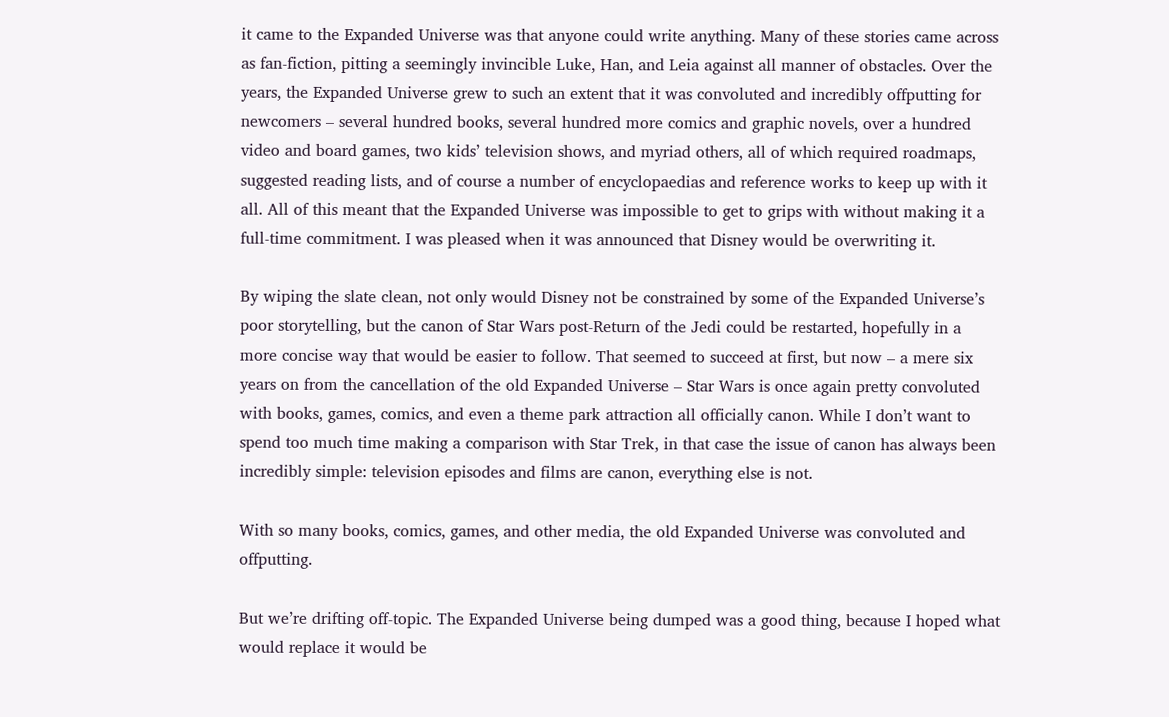it came to the Expanded Universe was that anyone could write anything. Many of these stories came across as fan-fiction, pitting a seemingly invincible Luke, Han, and Leia against all manner of obstacles. Over the years, the Expanded Universe grew to such an extent that it was convoluted and incredibly offputting for newcomers – several hundred books, several hundred more comics and graphic novels, over a hundred video and board games, two kids’ television shows, and myriad others, all of which required roadmaps, suggested reading lists, and of course a number of encyclopaedias and reference works to keep up with it all. All of this meant that the Expanded Universe was impossible to get to grips with without making it a full-time commitment. I was pleased when it was announced that Disney would be overwriting it.

By wiping the slate clean, not only would Disney not be constrained by some of the Expanded Universe’s poor storytelling, but the canon of Star Wars post-Return of the Jedi could be restarted, hopefully in a more concise way that would be easier to follow. That seemed to succeed at first, but now – a mere six years on from the cancellation of the old Expanded Universe – Star Wars is once again pretty convoluted with books, games, comics, and even a theme park attraction all officially canon. While I don’t want to spend too much time making a comparison with Star Trek, in that case the issue of canon has always been incredibly simple: television episodes and films are canon, everything else is not.

With so many books, comics, games, and other media, the old Expanded Universe was convoluted and offputting.

But we’re drifting off-topic. The Expanded Universe being dumped was a good thing, because I hoped what would replace it would be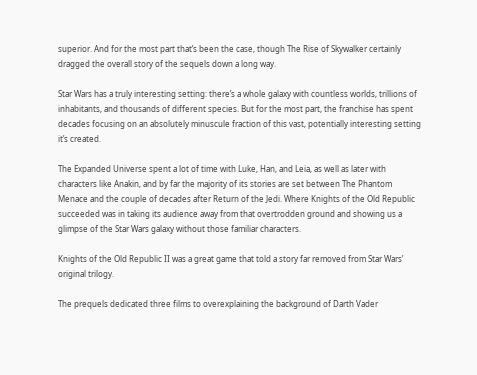superior. And for the most part that’s been the case, though The Rise of Skywalker certainly dragged the overall story of the sequels down a long way.

Star Wars has a truly interesting setting: there’s a whole galaxy with countless worlds, trillions of inhabitants, and thousands of different species. But for the most part, the franchise has spent decades focusing on an absolutely minuscule fraction of this vast, potentially interesting setting it’s created.

The Expanded Universe spent a lot of time with Luke, Han, and Leia, as well as later with characters like Anakin, and by far the majority of its stories are set between The Phantom Menace and the couple of decades after Return of the Jedi. Where Knights of the Old Republic succeeded was in taking its audience away from that overtrodden ground and showing us a glimpse of the Star Wars galaxy without those familiar characters.

Knights of the Old Republic II was a great game that told a story far removed from Star Wars’ original trilogy.

The prequels dedicated three films to overexplaining the background of Darth Vader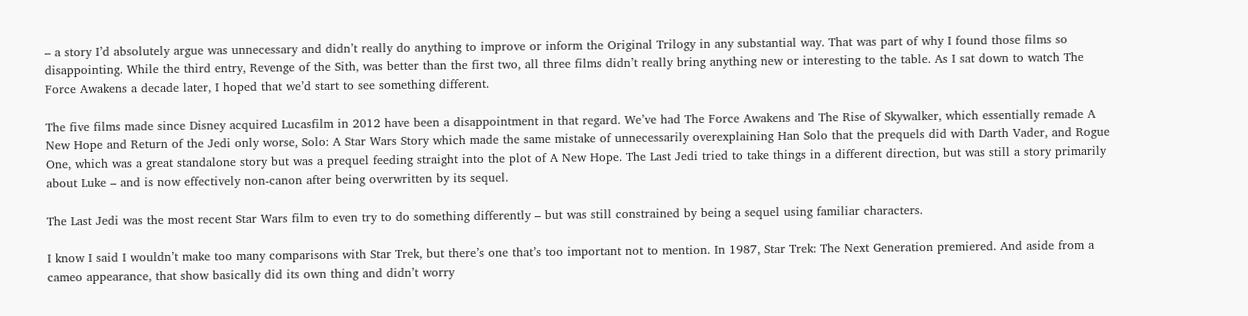– a story I’d absolutely argue was unnecessary and didn’t really do anything to improve or inform the Original Trilogy in any substantial way. That was part of why I found those films so disappointing. While the third entry, Revenge of the Sith, was better than the first two, all three films didn’t really bring anything new or interesting to the table. As I sat down to watch The Force Awakens a decade later, I hoped that we’d start to see something different.

The five films made since Disney acquired Lucasfilm in 2012 have been a disappointment in that regard. We’ve had The Force Awakens and The Rise of Skywalker, which essentially remade A New Hope and Return of the Jedi only worse, Solo: A Star Wars Story which made the same mistake of unnecessarily overexplaining Han Solo that the prequels did with Darth Vader, and Rogue One, which was a great standalone story but was a prequel feeding straight into the plot of A New Hope. The Last Jedi tried to take things in a different direction, but was still a story primarily about Luke – and is now effectively non-canon after being overwritten by its sequel.

The Last Jedi was the most recent Star Wars film to even try to do something differently – but was still constrained by being a sequel using familiar characters.

I know I said I wouldn’t make too many comparisons with Star Trek, but there’s one that’s too important not to mention. In 1987, Star Trek: The Next Generation premiered. And aside from a cameo appearance, that show basically did its own thing and didn’t worry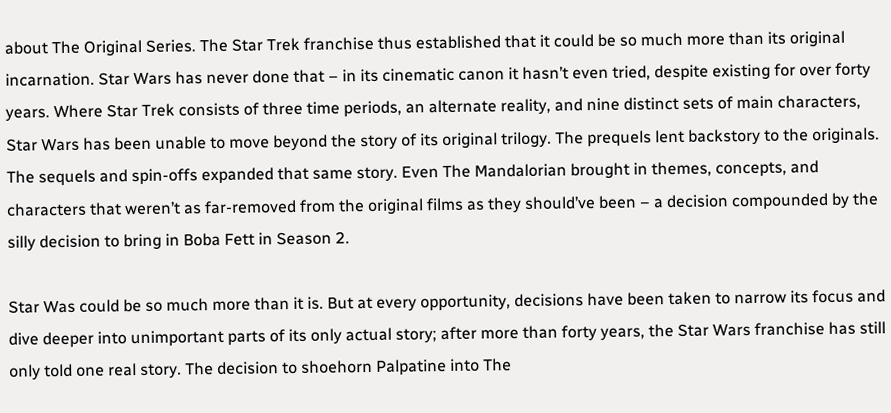about The Original Series. The Star Trek franchise thus established that it could be so much more than its original incarnation. Star Wars has never done that – in its cinematic canon it hasn’t even tried, despite existing for over forty years. Where Star Trek consists of three time periods, an alternate reality, and nine distinct sets of main characters, Star Wars has been unable to move beyond the story of its original trilogy. The prequels lent backstory to the originals. The sequels and spin-offs expanded that same story. Even The Mandalorian brought in themes, concepts, and characters that weren’t as far-removed from the original films as they should’ve been – a decision compounded by the silly decision to bring in Boba Fett in Season 2.

Star Was could be so much more than it is. But at every opportunity, decisions have been taken to narrow its focus and dive deeper into unimportant parts of its only actual story; after more than forty years, the Star Wars franchise has still only told one real story. The decision to shoehorn Palpatine into The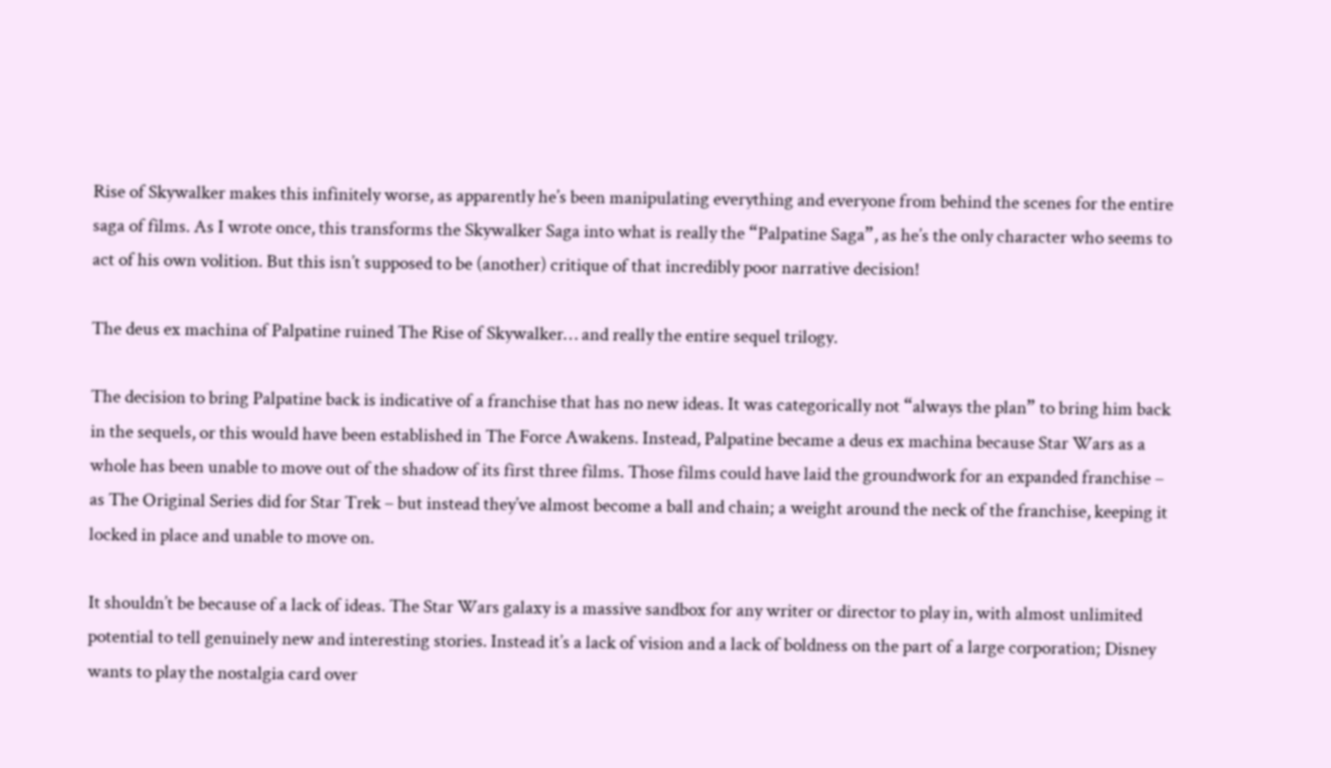Rise of Skywalker makes this infinitely worse, as apparently he’s been manipulating everything and everyone from behind the scenes for the entire saga of films. As I wrote once, this transforms the Skywalker Saga into what is really the “Palpatine Saga”, as he’s the only character who seems to act of his own volition. But this isn’t supposed to be (another) critique of that incredibly poor narrative decision!

The deus ex machina of Palpatine ruined The Rise of Skywalker… and really the entire sequel trilogy.

The decision to bring Palpatine back is indicative of a franchise that has no new ideas. It was categorically not “always the plan” to bring him back in the sequels, or this would have been established in The Force Awakens. Instead, Palpatine became a deus ex machina because Star Wars as a whole has been unable to move out of the shadow of its first three films. Those films could have laid the groundwork for an expanded franchise – as The Original Series did for Star Trek – but instead they’ve almost become a ball and chain; a weight around the neck of the franchise, keeping it locked in place and unable to move on.

It shouldn’t be because of a lack of ideas. The Star Wars galaxy is a massive sandbox for any writer or director to play in, with almost unlimited potential to tell genuinely new and interesting stories. Instead it’s a lack of vision and a lack of boldness on the part of a large corporation; Disney wants to play the nostalgia card over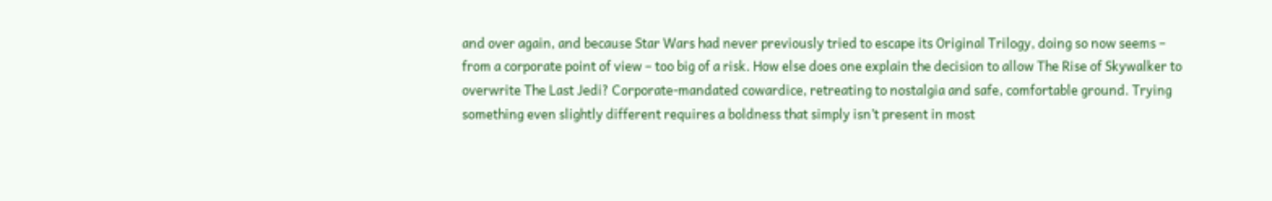and over again, and because Star Wars had never previously tried to escape its Original Trilogy, doing so now seems – from a corporate point of view – too big of a risk. How else does one explain the decision to allow The Rise of Skywalker to overwrite The Last Jedi? Corporate-mandated cowardice, retreating to nostalgia and safe, comfortable ground. Trying something even slightly different requires a boldness that simply isn’t present in most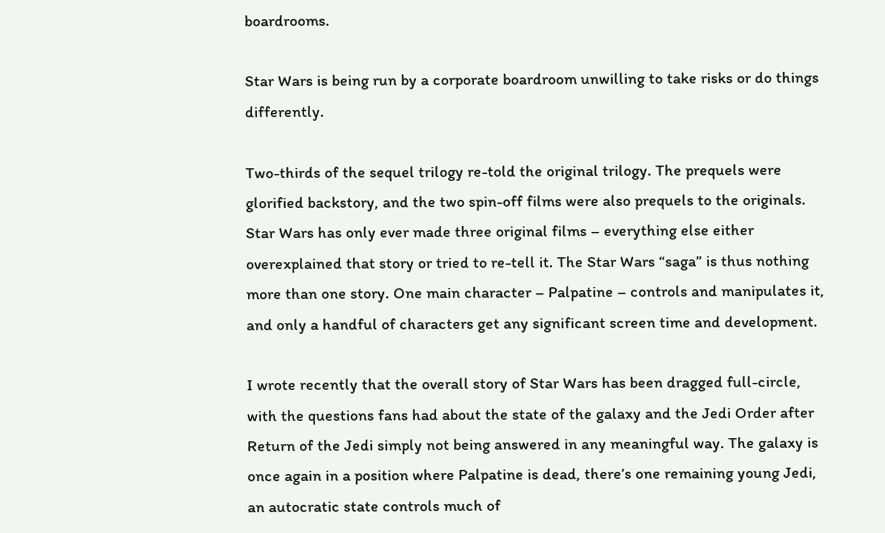boardrooms.

Star Wars is being run by a corporate boardroom unwilling to take risks or do things differently.

Two-thirds of the sequel trilogy re-told the original trilogy. The prequels were glorified backstory, and the two spin-off films were also prequels to the originals. Star Wars has only ever made three original films – everything else either overexplained that story or tried to re-tell it. The Star Wars “saga” is thus nothing more than one story. One main character – Palpatine – controls and manipulates it, and only a handful of characters get any significant screen time and development.

I wrote recently that the overall story of Star Wars has been dragged full-circle, with the questions fans had about the state of the galaxy and the Jedi Order after Return of the Jedi simply not being answered in any meaningful way. The galaxy is once again in a position where Palpatine is dead, there’s one remaining young Jedi, an autocratic state controls much of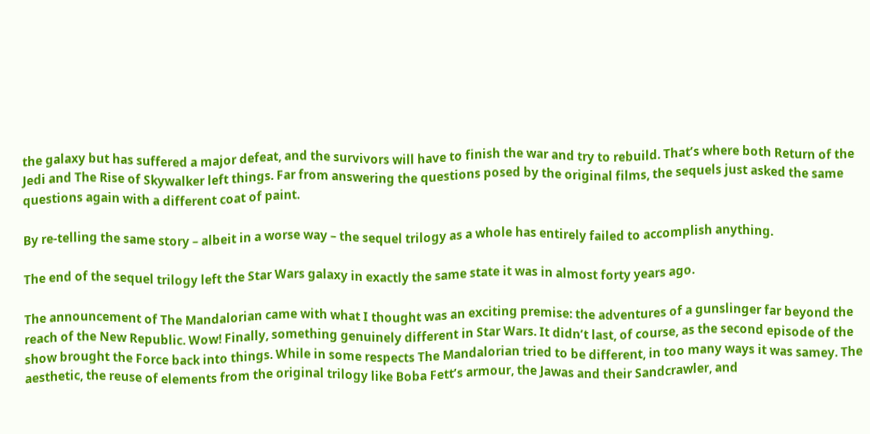the galaxy but has suffered a major defeat, and the survivors will have to finish the war and try to rebuild. That’s where both Return of the Jedi and The Rise of Skywalker left things. Far from answering the questions posed by the original films, the sequels just asked the same questions again with a different coat of paint.

By re-telling the same story – albeit in a worse way – the sequel trilogy as a whole has entirely failed to accomplish anything.

The end of the sequel trilogy left the Star Wars galaxy in exactly the same state it was in almost forty years ago.

The announcement of The Mandalorian came with what I thought was an exciting premise: the adventures of a gunslinger far beyond the reach of the New Republic. Wow! Finally, something genuinely different in Star Wars. It didn’t last, of course, as the second episode of the show brought the Force back into things. While in some respects The Mandalorian tried to be different, in too many ways it was samey. The aesthetic, the reuse of elements from the original trilogy like Boba Fett’s armour, the Jawas and their Sandcrawler, and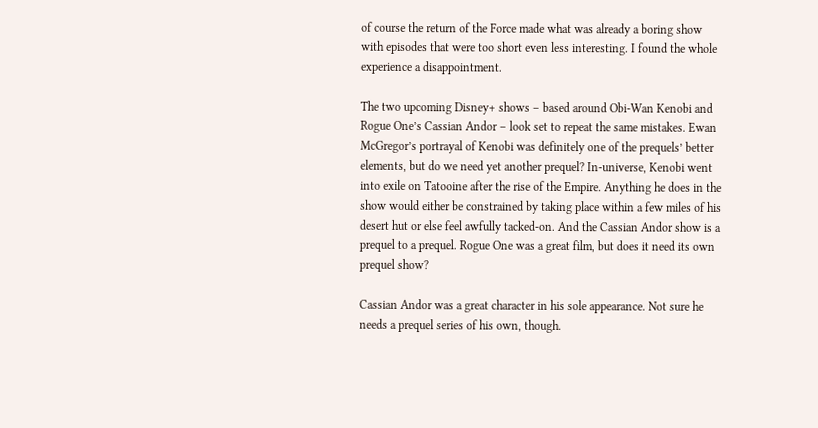of course the return of the Force made what was already a boring show with episodes that were too short even less interesting. I found the whole experience a disappointment.

The two upcoming Disney+ shows – based around Obi-Wan Kenobi and Rogue One’s Cassian Andor – look set to repeat the same mistakes. Ewan McGregor’s portrayal of Kenobi was definitely one of the prequels’ better elements, but do we need yet another prequel? In-universe, Kenobi went into exile on Tatooine after the rise of the Empire. Anything he does in the show would either be constrained by taking place within a few miles of his desert hut or else feel awfully tacked-on. And the Cassian Andor show is a prequel to a prequel. Rogue One was a great film, but does it need its own prequel show?

Cassian Andor was a great character in his sole appearance. Not sure he needs a prequel series of his own, though.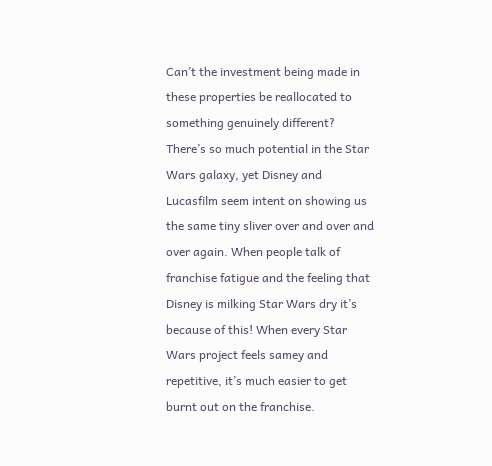Can’t the investment being made in these properties be reallocated to something genuinely different? There’s so much potential in the Star Wars galaxy, yet Disney and Lucasfilm seem intent on showing us the same tiny sliver over and over and over again. When people talk of franchise fatigue and the feeling that Disney is milking Star Wars dry it’s because of this! When every Star Wars project feels samey and repetitive, it’s much easier to get burnt out on the franchise.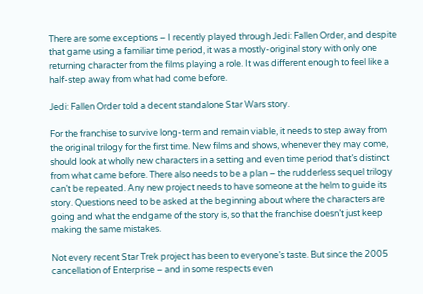There are some exceptions – I recently played through Jedi: Fallen Order, and despite that game using a familiar time period, it was a mostly-original story with only one returning character from the films playing a role. It was different enough to feel like a half-step away from what had come before.

Jedi: Fallen Order told a decent standalone Star Wars story.

For the franchise to survive long-term and remain viable, it needs to step away from the original trilogy for the first time. New films and shows, whenever they may come, should look at wholly new characters in a setting and even time period that’s distinct from what came before. There also needs to be a plan – the rudderless sequel trilogy can’t be repeated. Any new project needs to have someone at the helm to guide its story. Questions need to be asked at the beginning about where the characters are going and what the endgame of the story is, so that the franchise doesn’t just keep making the same mistakes.

Not every recent Star Trek project has been to everyone’s taste. But since the 2005 cancellation of Enterprise – and in some respects even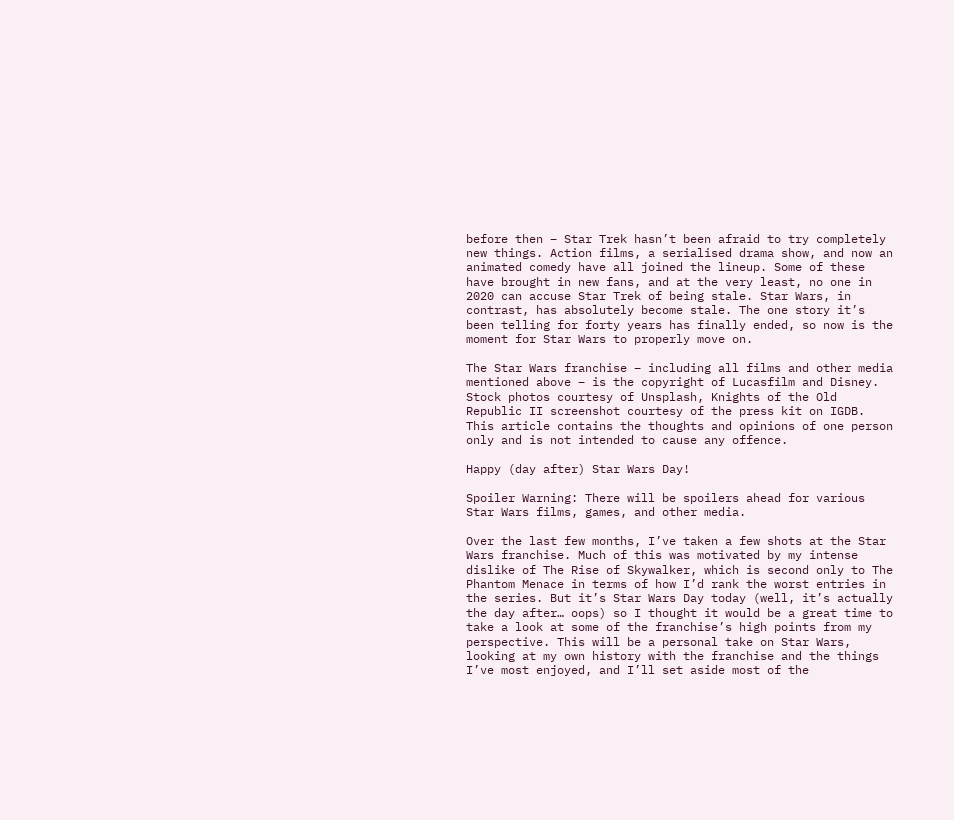before then – Star Trek hasn’t been afraid to try completely new things. Action films, a serialised drama show, and now an animated comedy have all joined the lineup. Some of these have brought in new fans, and at the very least, no one in 2020 can accuse Star Trek of being stale. Star Wars, in contrast, has absolutely become stale. The one story it’s been telling for forty years has finally ended, so now is the moment for Star Wars to properly move on.

The Star Wars franchise – including all films and other media mentioned above – is the copyright of Lucasfilm and Disney. Stock photos courtesy of Unsplash, Knights of the Old Republic II screenshot courtesy of the press kit on IGDB. This article contains the thoughts and opinions of one person only and is not intended to cause any offence.

Happy (day after) Star Wars Day!

Spoiler Warning: There will be spoilers ahead for various Star Wars films, games, and other media.

Over the last few months, I’ve taken a few shots at the Star Wars franchise. Much of this was motivated by my intense dislike of The Rise of Skywalker, which is second only to The Phantom Menace in terms of how I’d rank the worst entries in the series. But it’s Star Wars Day today (well, it’s actually the day after… oops) so I thought it would be a great time to take a look at some of the franchise’s high points from my perspective. This will be a personal take on Star Wars, looking at my own history with the franchise and the things I’ve most enjoyed, and I’ll set aside most of the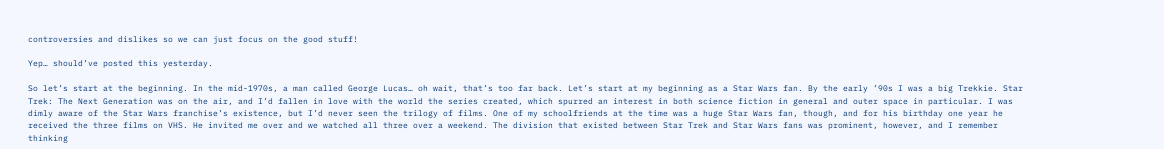controversies and dislikes so we can just focus on the good stuff!

Yep… should’ve posted this yesterday.

So let’s start at the beginning. In the mid-1970s, a man called George Lucas… oh wait, that’s too far back. Let’s start at my beginning as a Star Wars fan. By the early ’90s I was a big Trekkie. Star Trek: The Next Generation was on the air, and I’d fallen in love with the world the series created, which spurred an interest in both science fiction in general and outer space in particular. I was dimly aware of the Star Wars franchise’s existence, but I’d never seen the trilogy of films. One of my schoolfriends at the time was a huge Star Wars fan, though, and for his birthday one year he received the three films on VHS. He invited me over and we watched all three over a weekend. The division that existed between Star Trek and Star Wars fans was prominent, however, and I remember thinking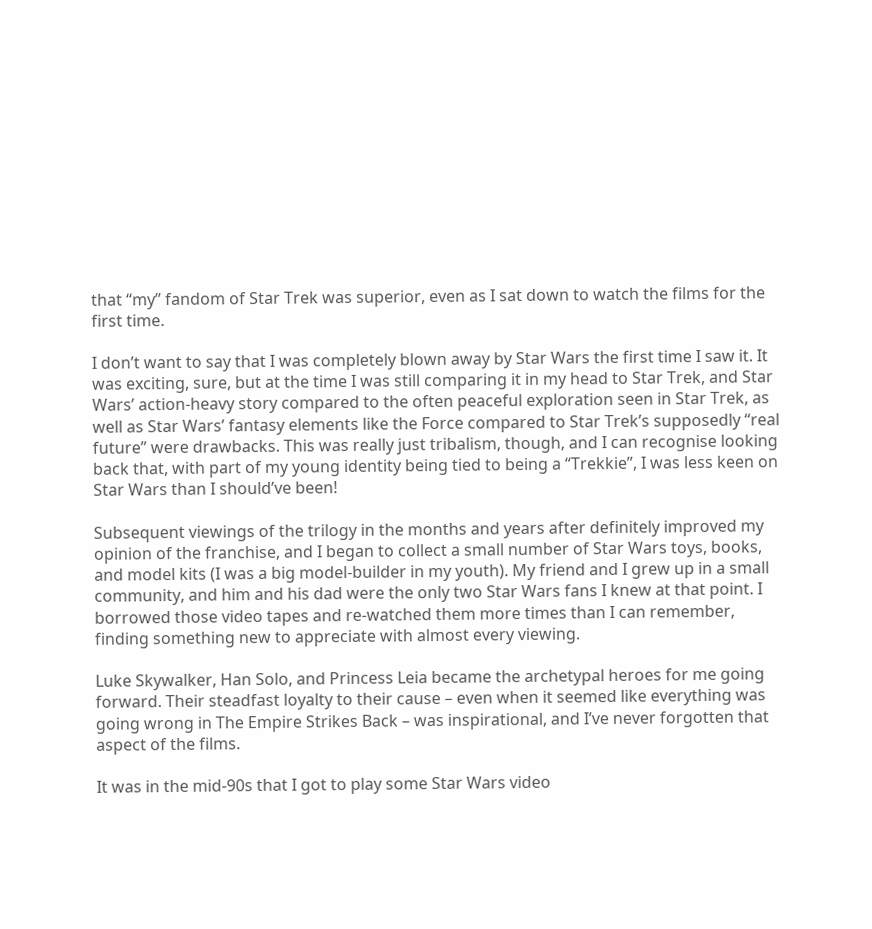that “my” fandom of Star Trek was superior, even as I sat down to watch the films for the first time.

I don’t want to say that I was completely blown away by Star Wars the first time I saw it. It was exciting, sure, but at the time I was still comparing it in my head to Star Trek, and Star Wars’ action-heavy story compared to the often peaceful exploration seen in Star Trek, as well as Star Wars’ fantasy elements like the Force compared to Star Trek’s supposedly “real future” were drawbacks. This was really just tribalism, though, and I can recognise looking back that, with part of my young identity being tied to being a “Trekkie”, I was less keen on Star Wars than I should’ve been!

Subsequent viewings of the trilogy in the months and years after definitely improved my opinion of the franchise, and I began to collect a small number of Star Wars toys, books, and model kits (I was a big model-builder in my youth). My friend and I grew up in a small community, and him and his dad were the only two Star Wars fans I knew at that point. I borrowed those video tapes and re-watched them more times than I can remember, finding something new to appreciate with almost every viewing.

Luke Skywalker, Han Solo, and Princess Leia became the archetypal heroes for me going forward. Their steadfast loyalty to their cause – even when it seemed like everything was going wrong in The Empire Strikes Back – was inspirational, and I’ve never forgotten that aspect of the films.

It was in the mid-90s that I got to play some Star Wars video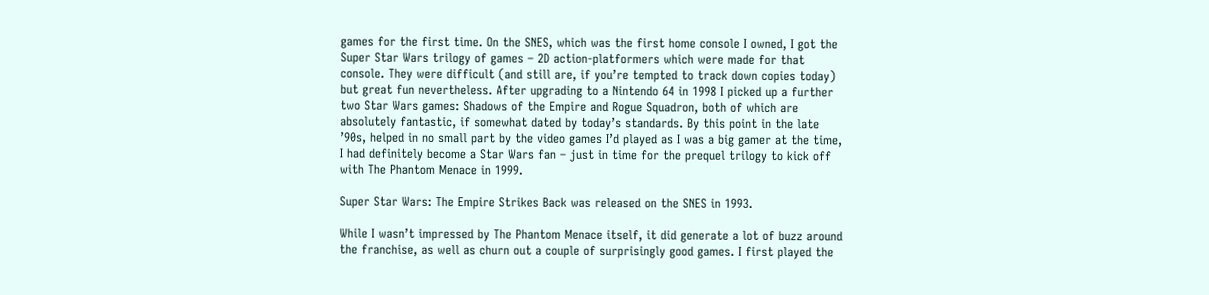games for the first time. On the SNES, which was the first home console I owned, I got the Super Star Wars trilogy of games – 2D action-platformers which were made for that console. They were difficult (and still are, if you’re tempted to track down copies today) but great fun nevertheless. After upgrading to a Nintendo 64 in 1998 I picked up a further two Star Wars games: Shadows of the Empire and Rogue Squadron, both of which are absolutely fantastic, if somewhat dated by today’s standards. By this point in the late ’90s, helped in no small part by the video games I’d played as I was a big gamer at the time, I had definitely become a Star Wars fan – just in time for the prequel trilogy to kick off with The Phantom Menace in 1999.

Super Star Wars: The Empire Strikes Back was released on the SNES in 1993.

While I wasn’t impressed by The Phantom Menace itself, it did generate a lot of buzz around the franchise, as well as churn out a couple of surprisingly good games. I first played the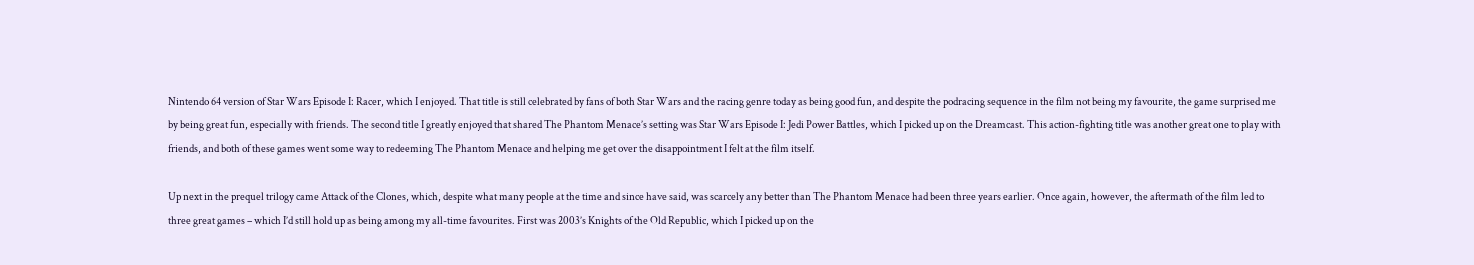Nintendo 64 version of Star Wars Episode I: Racer, which I enjoyed. That title is still celebrated by fans of both Star Wars and the racing genre today as being good fun, and despite the podracing sequence in the film not being my favourite, the game surprised me by being great fun, especially with friends. The second title I greatly enjoyed that shared The Phantom Menace’s setting was Star Wars Episode I: Jedi Power Battles, which I picked up on the Dreamcast. This action-fighting title was another great one to play with friends, and both of these games went some way to redeeming The Phantom Menace and helping me get over the disappointment I felt at the film itself.

Up next in the prequel trilogy came Attack of the Clones, which, despite what many people at the time and since have said, was scarcely any better than The Phantom Menace had been three years earlier. Once again, however, the aftermath of the film led to three great games – which I’d still hold up as being among my all-time favourites. First was 2003’s Knights of the Old Republic, which I picked up on the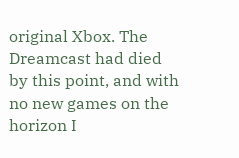original Xbox. The Dreamcast had died by this point, and with no new games on the horizon I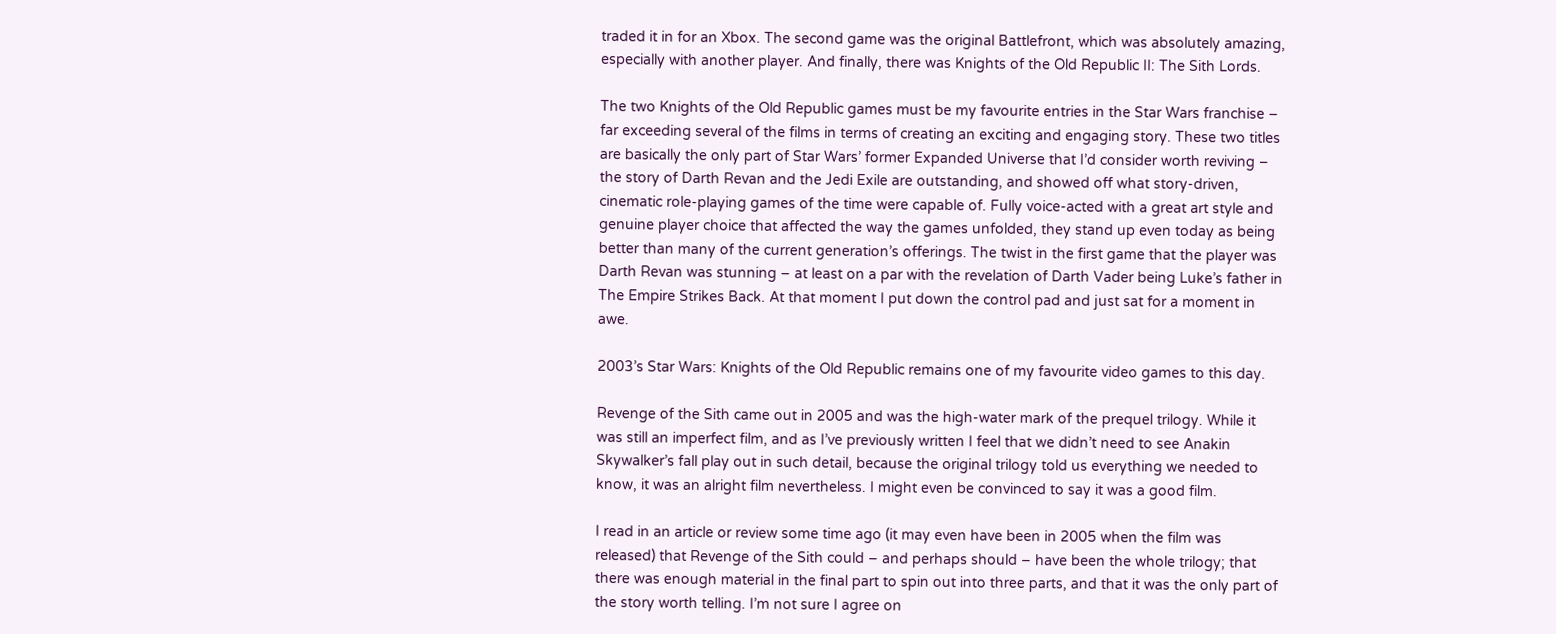traded it in for an Xbox. The second game was the original Battlefront, which was absolutely amazing, especially with another player. And finally, there was Knights of the Old Republic II: The Sith Lords.

The two Knights of the Old Republic games must be my favourite entries in the Star Wars franchise – far exceeding several of the films in terms of creating an exciting and engaging story. These two titles are basically the only part of Star Wars’ former Expanded Universe that I’d consider worth reviving – the story of Darth Revan and the Jedi Exile are outstanding, and showed off what story-driven, cinematic role-playing games of the time were capable of. Fully voice-acted with a great art style and genuine player choice that affected the way the games unfolded, they stand up even today as being better than many of the current generation’s offerings. The twist in the first game that the player was Darth Revan was stunning – at least on a par with the revelation of Darth Vader being Luke’s father in The Empire Strikes Back. At that moment I put down the control pad and just sat for a moment in awe.

2003’s Star Wars: Knights of the Old Republic remains one of my favourite video games to this day.

Revenge of the Sith came out in 2005 and was the high-water mark of the prequel trilogy. While it was still an imperfect film, and as I’ve previously written I feel that we didn’t need to see Anakin Skywalker’s fall play out in such detail, because the original trilogy told us everything we needed to know, it was an alright film nevertheless. I might even be convinced to say it was a good film.

I read in an article or review some time ago (it may even have been in 2005 when the film was released) that Revenge of the Sith could – and perhaps should – have been the whole trilogy; that there was enough material in the final part to spin out into three parts, and that it was the only part of the story worth telling. I’m not sure I agree on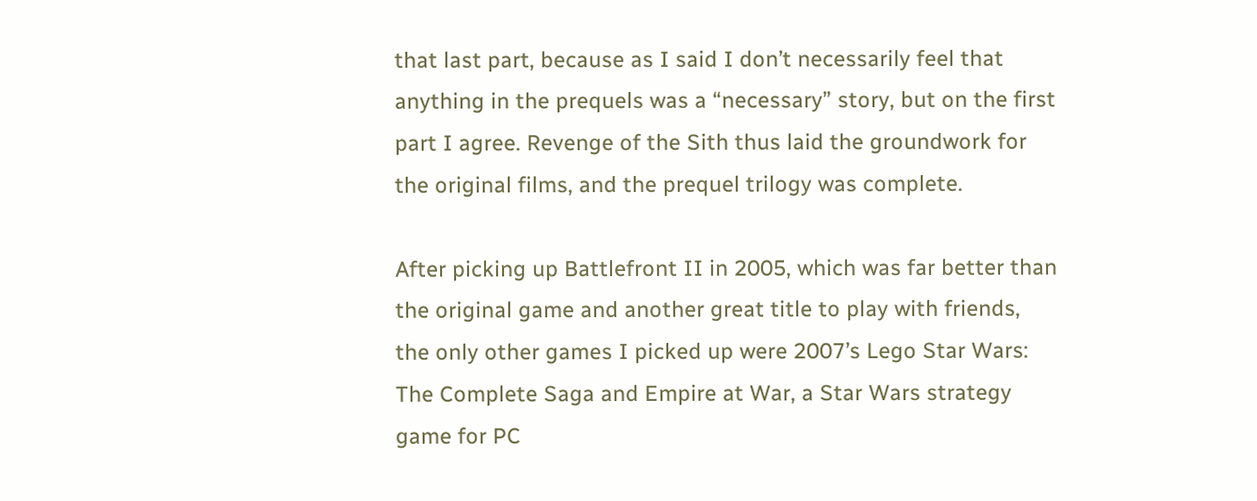that last part, because as I said I don’t necessarily feel that anything in the prequels was a “necessary” story, but on the first part I agree. Revenge of the Sith thus laid the groundwork for the original films, and the prequel trilogy was complete.

After picking up Battlefront II in 2005, which was far better than the original game and another great title to play with friends, the only other games I picked up were 2007’s Lego Star Wars: The Complete Saga and Empire at War, a Star Wars strategy game for PC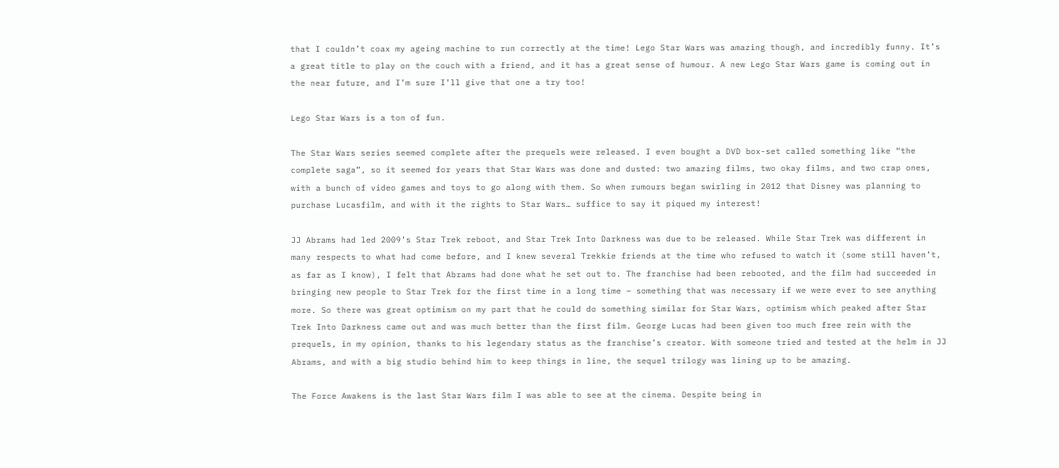that I couldn’t coax my ageing machine to run correctly at the time! Lego Star Wars was amazing though, and incredibly funny. It’s a great title to play on the couch with a friend, and it has a great sense of humour. A new Lego Star Wars game is coming out in the near future, and I’m sure I’ll give that one a try too!

Lego Star Wars is a ton of fun.

The Star Wars series seemed complete after the prequels were released. I even bought a DVD box-set called something like “the complete saga”, so it seemed for years that Star Wars was done and dusted: two amazing films, two okay films, and two crap ones, with a bunch of video games and toys to go along with them. So when rumours began swirling in 2012 that Disney was planning to purchase Lucasfilm, and with it the rights to Star Wars… suffice to say it piqued my interest!

JJ Abrams had led 2009’s Star Trek reboot, and Star Trek Into Darkness was due to be released. While Star Trek was different in many respects to what had come before, and I knew several Trekkie friends at the time who refused to watch it (some still haven’t, as far as I know), I felt that Abrams had done what he set out to. The franchise had been rebooted, and the film had succeeded in bringing new people to Star Trek for the first time in a long time – something that was necessary if we were ever to see anything more. So there was great optimism on my part that he could do something similar for Star Wars, optimism which peaked after Star Trek Into Darkness came out and was much better than the first film. George Lucas had been given too much free rein with the prequels, in my opinion, thanks to his legendary status as the franchise’s creator. With someone tried and tested at the helm in JJ Abrams, and with a big studio behind him to keep things in line, the sequel trilogy was lining up to be amazing.

The Force Awakens is the last Star Wars film I was able to see at the cinema. Despite being in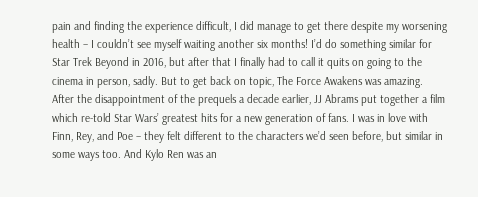pain and finding the experience difficult, I did manage to get there despite my worsening health – I couldn’t see myself waiting another six months! I’d do something similar for Star Trek Beyond in 2016, but after that I finally had to call it quits on going to the cinema in person, sadly. But to get back on topic, The Force Awakens was amazing. After the disappointment of the prequels a decade earlier, JJ Abrams put together a film which re-told Star Wars’ greatest hits for a new generation of fans. I was in love with Finn, Rey, and Poe – they felt different to the characters we’d seen before, but similar in some ways too. And Kylo Ren was an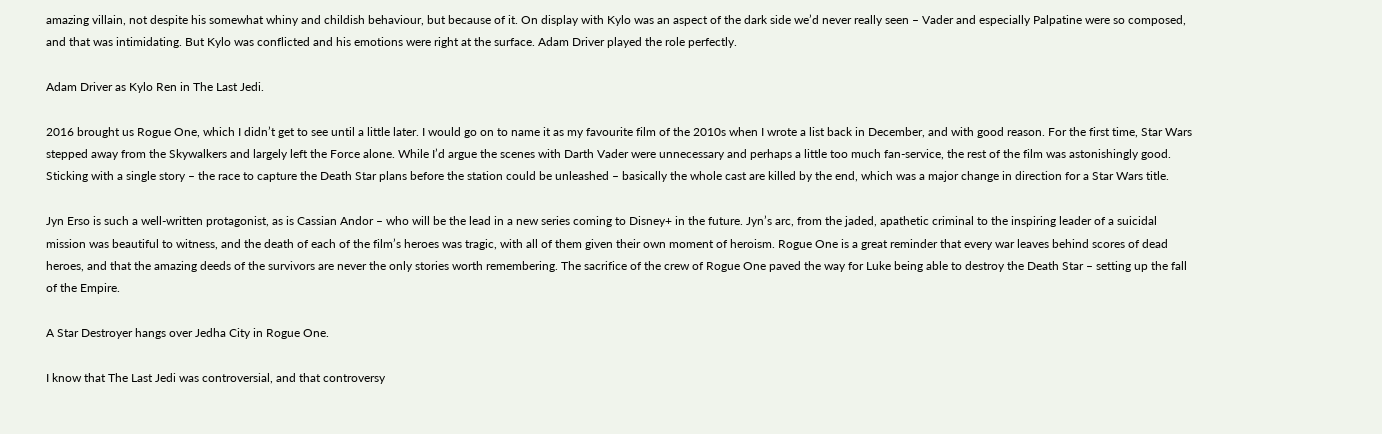amazing villain, not despite his somewhat whiny and childish behaviour, but because of it. On display with Kylo was an aspect of the dark side we’d never really seen – Vader and especially Palpatine were so composed, and that was intimidating. But Kylo was conflicted and his emotions were right at the surface. Adam Driver played the role perfectly.

Adam Driver as Kylo Ren in The Last Jedi.

2016 brought us Rogue One, which I didn’t get to see until a little later. I would go on to name it as my favourite film of the 2010s when I wrote a list back in December, and with good reason. For the first time, Star Wars stepped away from the Skywalkers and largely left the Force alone. While I’d argue the scenes with Darth Vader were unnecessary and perhaps a little too much fan-service, the rest of the film was astonishingly good. Sticking with a single story – the race to capture the Death Star plans before the station could be unleashed – basically the whole cast are killed by the end, which was a major change in direction for a Star Wars title.

Jyn Erso is such a well-written protagonist, as is Cassian Andor – who will be the lead in a new series coming to Disney+ in the future. Jyn’s arc, from the jaded, apathetic criminal to the inspiring leader of a suicidal mission was beautiful to witness, and the death of each of the film’s heroes was tragic, with all of them given their own moment of heroism. Rogue One is a great reminder that every war leaves behind scores of dead heroes, and that the amazing deeds of the survivors are never the only stories worth remembering. The sacrifice of the crew of Rogue One paved the way for Luke being able to destroy the Death Star – setting up the fall of the Empire.

A Star Destroyer hangs over Jedha City in Rogue One.

I know that The Last Jedi was controversial, and that controversy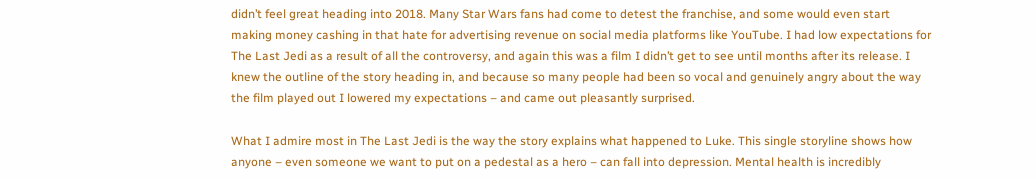didn’t feel great heading into 2018. Many Star Wars fans had come to detest the franchise, and some would even start making money cashing in that hate for advertising revenue on social media platforms like YouTube. I had low expectations for The Last Jedi as a result of all the controversy, and again this was a film I didn’t get to see until months after its release. I knew the outline of the story heading in, and because so many people had been so vocal and genuinely angry about the way the film played out I lowered my expectations – and came out pleasantly surprised.

What I admire most in The Last Jedi is the way the story explains what happened to Luke. This single storyline shows how anyone – even someone we want to put on a pedestal as a hero – can fall into depression. Mental health is incredibly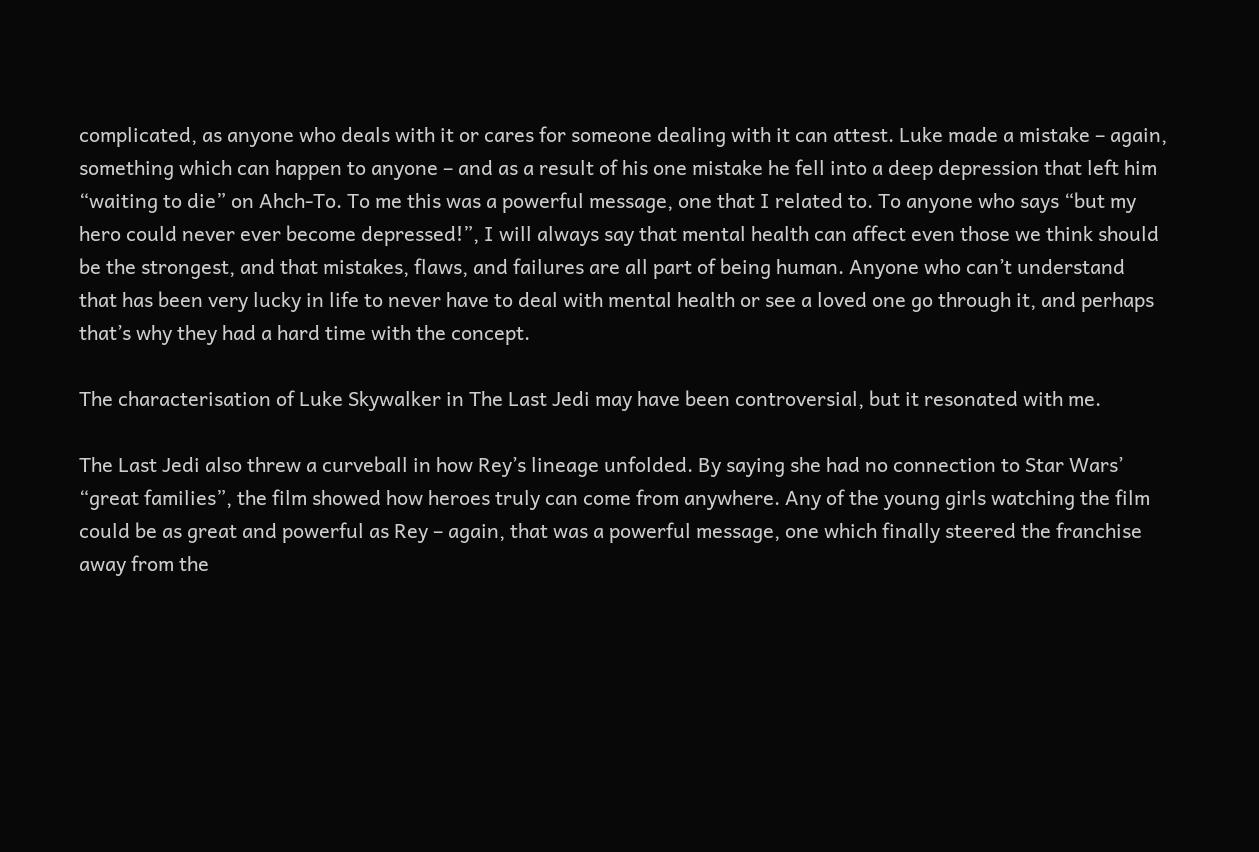complicated, as anyone who deals with it or cares for someone dealing with it can attest. Luke made a mistake – again, something which can happen to anyone – and as a result of his one mistake he fell into a deep depression that left him “waiting to die” on Ahch-To. To me this was a powerful message, one that I related to. To anyone who says “but my hero could never ever become depressed!”, I will always say that mental health can affect even those we think should be the strongest, and that mistakes, flaws, and failures are all part of being human. Anyone who can’t understand that has been very lucky in life to never have to deal with mental health or see a loved one go through it, and perhaps that’s why they had a hard time with the concept.

The characterisation of Luke Skywalker in The Last Jedi may have been controversial, but it resonated with me.

The Last Jedi also threw a curveball in how Rey’s lineage unfolded. By saying she had no connection to Star Wars’ “great families”, the film showed how heroes truly can come from anywhere. Any of the young girls watching the film could be as great and powerful as Rey – again, that was a powerful message, one which finally steered the franchise away from the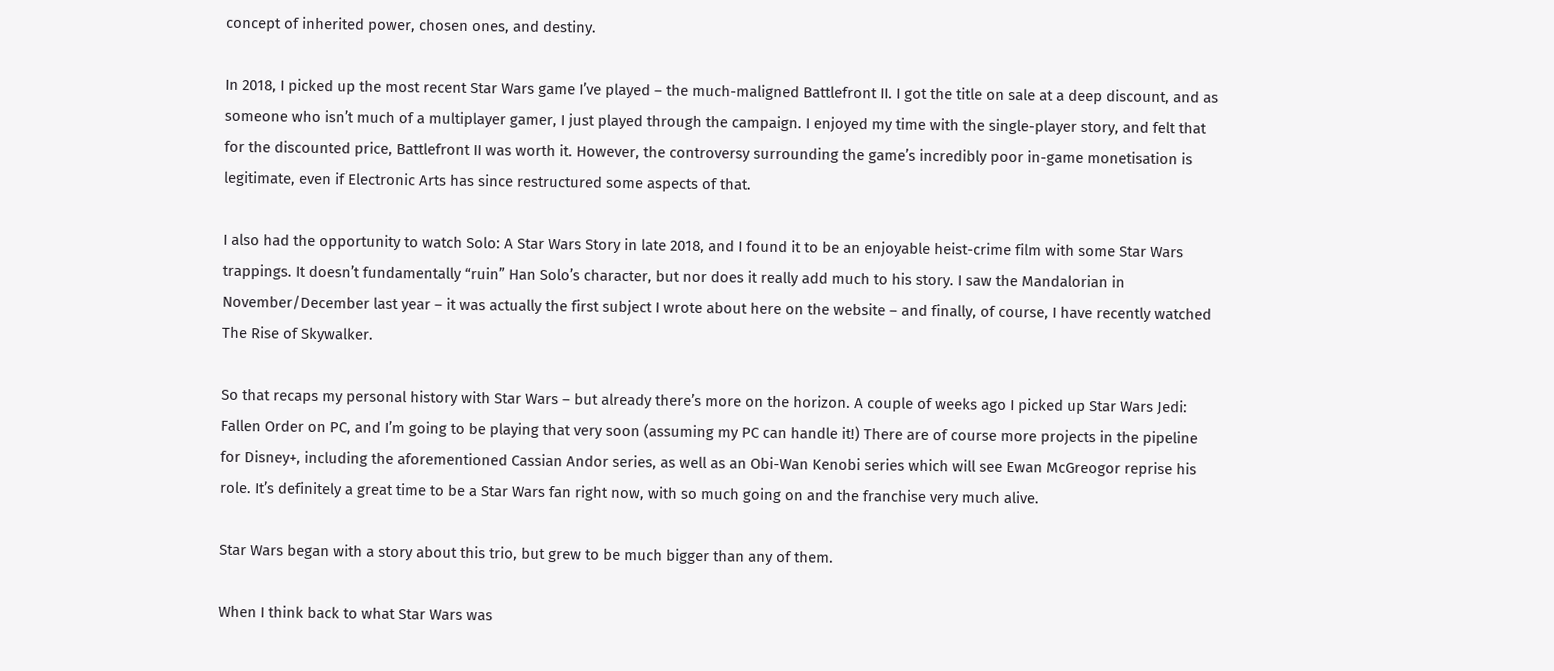concept of inherited power, chosen ones, and destiny.

In 2018, I picked up the most recent Star Wars game I’ve played – the much-maligned Battlefront II. I got the title on sale at a deep discount, and as someone who isn’t much of a multiplayer gamer, I just played through the campaign. I enjoyed my time with the single-player story, and felt that for the discounted price, Battlefront II was worth it. However, the controversy surrounding the game’s incredibly poor in-game monetisation is legitimate, even if Electronic Arts has since restructured some aspects of that.

I also had the opportunity to watch Solo: A Star Wars Story in late 2018, and I found it to be an enjoyable heist-crime film with some Star Wars trappings. It doesn’t fundamentally “ruin” Han Solo’s character, but nor does it really add much to his story. I saw the Mandalorian in November/December last year – it was actually the first subject I wrote about here on the website – and finally, of course, I have recently watched The Rise of Skywalker.

So that recaps my personal history with Star Wars – but already there’s more on the horizon. A couple of weeks ago I picked up Star Wars Jedi: Fallen Order on PC, and I’m going to be playing that very soon (assuming my PC can handle it!) There are of course more projects in the pipeline for Disney+, including the aforementioned Cassian Andor series, as well as an Obi-Wan Kenobi series which will see Ewan McGreogor reprise his role. It’s definitely a great time to be a Star Wars fan right now, with so much going on and the franchise very much alive.

Star Wars began with a story about this trio, but grew to be much bigger than any of them.

When I think back to what Star Wars was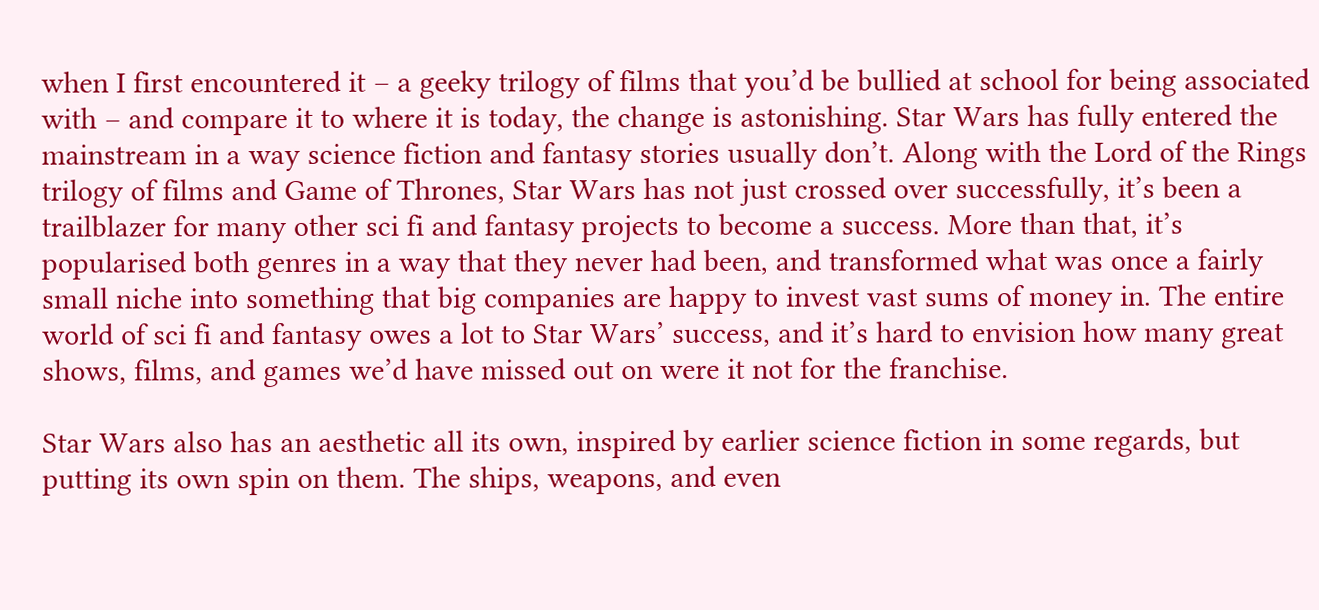when I first encountered it – a geeky trilogy of films that you’d be bullied at school for being associated with – and compare it to where it is today, the change is astonishing. Star Wars has fully entered the mainstream in a way science fiction and fantasy stories usually don’t. Along with the Lord of the Rings trilogy of films and Game of Thrones, Star Wars has not just crossed over successfully, it’s been a trailblazer for many other sci fi and fantasy projects to become a success. More than that, it’s popularised both genres in a way that they never had been, and transformed what was once a fairly small niche into something that big companies are happy to invest vast sums of money in. The entire world of sci fi and fantasy owes a lot to Star Wars’ success, and it’s hard to envision how many great shows, films, and games we’d have missed out on were it not for the franchise.

Star Wars also has an aesthetic all its own, inspired by earlier science fiction in some regards, but putting its own spin on them. The ships, weapons, and even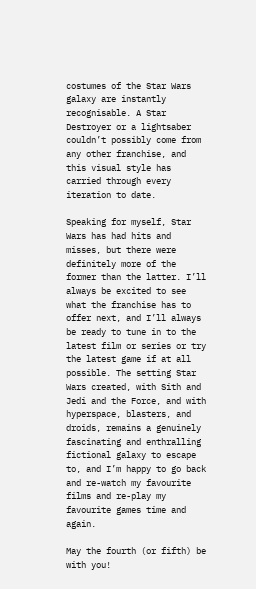costumes of the Star Wars galaxy are instantly recognisable. A Star Destroyer or a lightsaber couldn’t possibly come from any other franchise, and this visual style has carried through every iteration to date.

Speaking for myself, Star Wars has had hits and misses, but there were definitely more of the former than the latter. I’ll always be excited to see what the franchise has to offer next, and I’ll always be ready to tune in to the latest film or series or try the latest game if at all possible. The setting Star Wars created, with Sith and Jedi and the Force, and with hyperspace, blasters, and droids, remains a genuinely fascinating and enthralling fictional galaxy to escape to, and I’m happy to go back and re-watch my favourite films and re-play my favourite games time and again.

May the fourth (or fifth) be with you!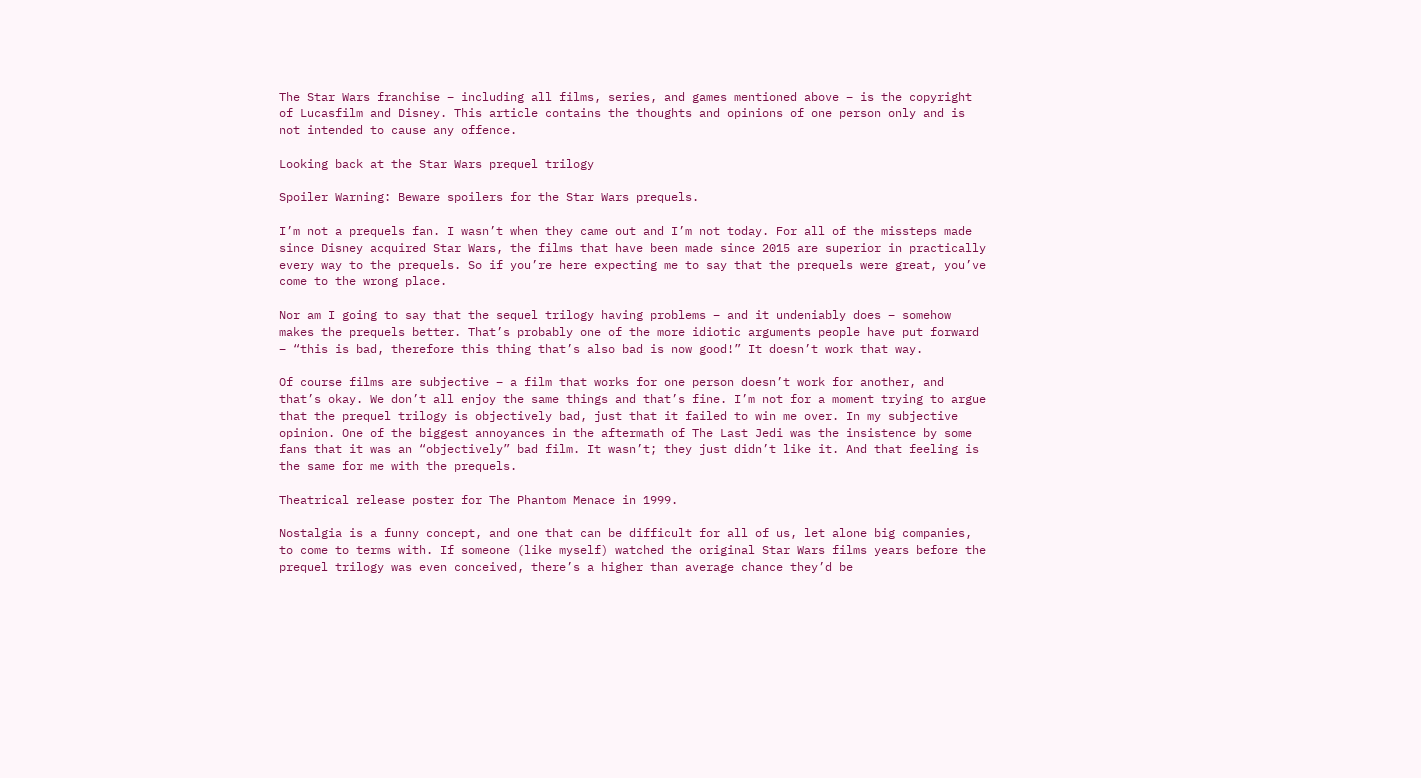The Star Wars franchise – including all films, series, and games mentioned above – is the copyright of Lucasfilm and Disney. This article contains the thoughts and opinions of one person only and is not intended to cause any offence.

Looking back at the Star Wars prequel trilogy

Spoiler Warning: Beware spoilers for the Star Wars prequels.

I’m not a prequels fan. I wasn’t when they came out and I’m not today. For all of the missteps made since Disney acquired Star Wars, the films that have been made since 2015 are superior in practically every way to the prequels. So if you’re here expecting me to say that the prequels were great, you’ve come to the wrong place.

Nor am I going to say that the sequel trilogy having problems – and it undeniably does – somehow makes the prequels better. That’s probably one of the more idiotic arguments people have put forward – “this is bad, therefore this thing that’s also bad is now good!” It doesn’t work that way.

Of course films are subjective – a film that works for one person doesn’t work for another, and that’s okay. We don’t all enjoy the same things and that’s fine. I’m not for a moment trying to argue that the prequel trilogy is objectively bad, just that it failed to win me over. In my subjective opinion. One of the biggest annoyances in the aftermath of The Last Jedi was the insistence by some fans that it was an “objectively” bad film. It wasn’t; they just didn’t like it. And that feeling is the same for me with the prequels.

Theatrical release poster for The Phantom Menace in 1999.

Nostalgia is a funny concept, and one that can be difficult for all of us, let alone big companies, to come to terms with. If someone (like myself) watched the original Star Wars films years before the prequel trilogy was even conceived, there’s a higher than average chance they’d be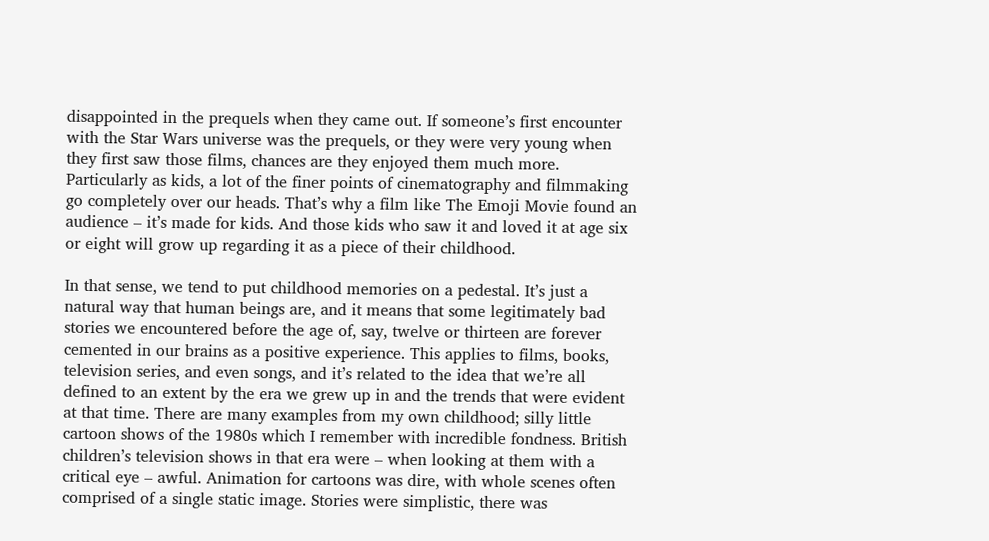disappointed in the prequels when they came out. If someone’s first encounter with the Star Wars universe was the prequels, or they were very young when they first saw those films, chances are they enjoyed them much more. Particularly as kids, a lot of the finer points of cinematography and filmmaking go completely over our heads. That’s why a film like The Emoji Movie found an audience – it’s made for kids. And those kids who saw it and loved it at age six or eight will grow up regarding it as a piece of their childhood.

In that sense, we tend to put childhood memories on a pedestal. It’s just a natural way that human beings are, and it means that some legitimately bad stories we encountered before the age of, say, twelve or thirteen are forever cemented in our brains as a positive experience. This applies to films, books, television series, and even songs, and it’s related to the idea that we’re all defined to an extent by the era we grew up in and the trends that were evident at that time. There are many examples from my own childhood; silly little cartoon shows of the 1980s which I remember with incredible fondness. British children’s television shows in that era were – when looking at them with a critical eye – awful. Animation for cartoons was dire, with whole scenes often comprised of a single static image. Stories were simplistic, there was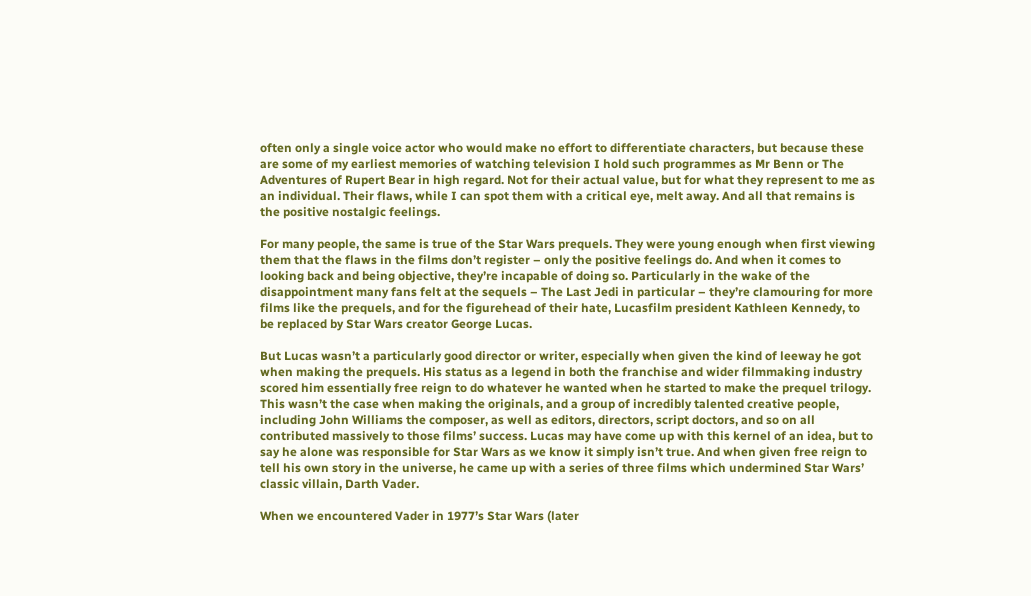often only a single voice actor who would make no effort to differentiate characters, but because these are some of my earliest memories of watching television I hold such programmes as Mr Benn or The Adventures of Rupert Bear in high regard. Not for their actual value, but for what they represent to me as an individual. Their flaws, while I can spot them with a critical eye, melt away. And all that remains is the positive nostalgic feelings.

For many people, the same is true of the Star Wars prequels. They were young enough when first viewing them that the flaws in the films don’t register – only the positive feelings do. And when it comes to looking back and being objective, they’re incapable of doing so. Particularly in the wake of the disappointment many fans felt at the sequels – The Last Jedi in particular – they’re clamouring for more films like the prequels, and for the figurehead of their hate, Lucasfilm president Kathleen Kennedy, to be replaced by Star Wars creator George Lucas.

But Lucas wasn’t a particularly good director or writer, especially when given the kind of leeway he got when making the prequels. His status as a legend in both the franchise and wider filmmaking industry scored him essentially free reign to do whatever he wanted when he started to make the prequel trilogy. This wasn’t the case when making the originals, and a group of incredibly talented creative people, including John Williams the composer, as well as editors, directors, script doctors, and so on all contributed massively to those films’ success. Lucas may have come up with this kernel of an idea, but to say he alone was responsible for Star Wars as we know it simply isn’t true. And when given free reign to tell his own story in the universe, he came up with a series of three films which undermined Star Wars’ classic villain, Darth Vader.

When we encountered Vader in 1977’s Star Wars (later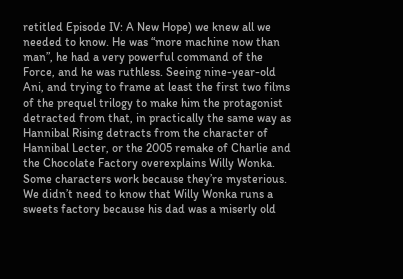retitled Episode IV: A New Hope) we knew all we needed to know. He was “more machine now than man”, he had a very powerful command of the Force, and he was ruthless. Seeing nine-year-old Ani, and trying to frame at least the first two films of the prequel trilogy to make him the protagonist detracted from that, in practically the same way as Hannibal Rising detracts from the character of Hannibal Lecter, or the 2005 remake of Charlie and the Chocolate Factory overexplains Willy Wonka. Some characters work because they’re mysterious. We didn’t need to know that Willy Wonka runs a sweets factory because his dad was a miserly old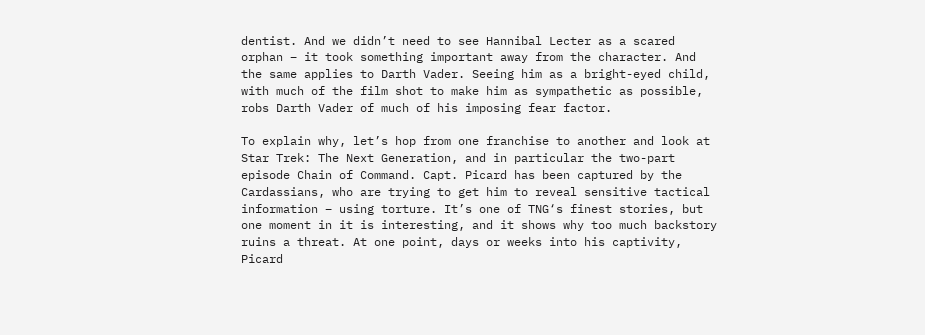dentist. And we didn’t need to see Hannibal Lecter as a scared orphan – it took something important away from the character. And the same applies to Darth Vader. Seeing him as a bright-eyed child, with much of the film shot to make him as sympathetic as possible, robs Darth Vader of much of his imposing fear factor.

To explain why, let’s hop from one franchise to another and look at Star Trek: The Next Generation, and in particular the two-part episode Chain of Command. Capt. Picard has been captured by the Cardassians, who are trying to get him to reveal sensitive tactical information – using torture. It’s one of TNG‘s finest stories, but one moment in it is interesting, and it shows why too much backstory ruins a threat. At one point, days or weeks into his captivity, Picard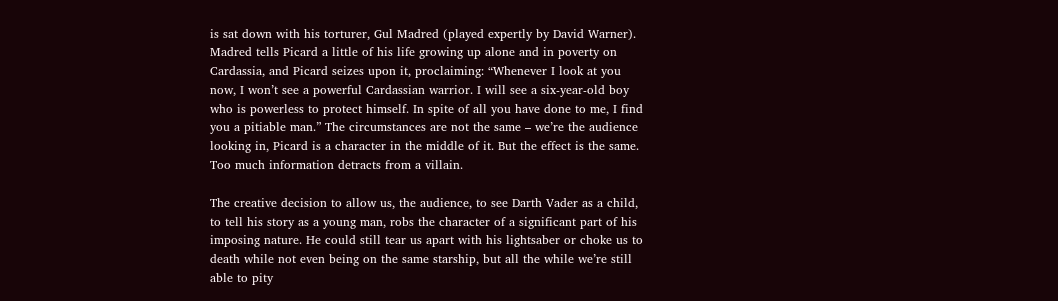is sat down with his torturer, Gul Madred (played expertly by David Warner). Madred tells Picard a little of his life growing up alone and in poverty on Cardassia, and Picard seizes upon it, proclaiming: “Whenever I look at you now, I won’t see a powerful Cardassian warrior. I will see a six-year-old boy who is powerless to protect himself. In spite of all you have done to me, I find you a pitiable man.” The circumstances are not the same – we’re the audience looking in, Picard is a character in the middle of it. But the effect is the same. Too much information detracts from a villain.

The creative decision to allow us, the audience, to see Darth Vader as a child, to tell his story as a young man, robs the character of a significant part of his imposing nature. He could still tear us apart with his lightsaber or choke us to death while not even being on the same starship, but all the while we’re still able to pity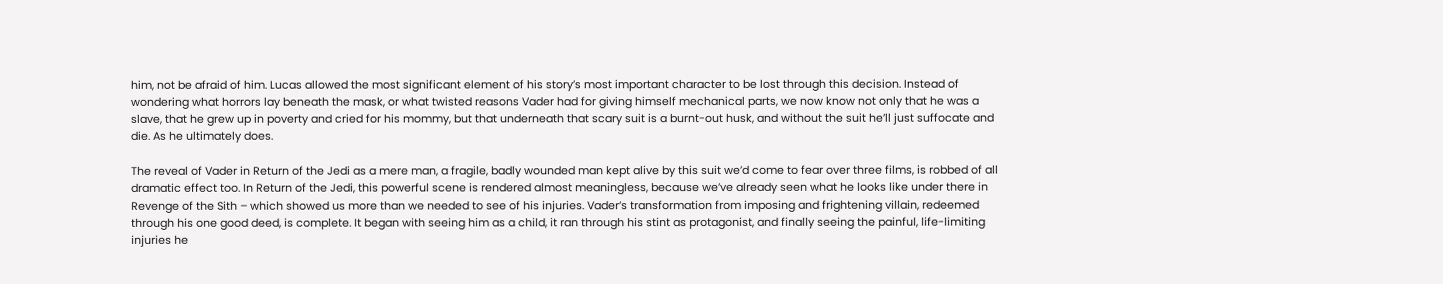him, not be afraid of him. Lucas allowed the most significant element of his story’s most important character to be lost through this decision. Instead of wondering what horrors lay beneath the mask, or what twisted reasons Vader had for giving himself mechanical parts, we now know not only that he was a slave, that he grew up in poverty and cried for his mommy, but that underneath that scary suit is a burnt-out husk, and without the suit he’ll just suffocate and die. As he ultimately does.

The reveal of Vader in Return of the Jedi as a mere man, a fragile, badly wounded man kept alive by this suit we’d come to fear over three films, is robbed of all dramatic effect too. In Return of the Jedi, this powerful scene is rendered almost meaningless, because we’ve already seen what he looks like under there in Revenge of the Sith – which showed us more than we needed to see of his injuries. Vader’s transformation from imposing and frightening villain, redeemed through his one good deed, is complete. It began with seeing him as a child, it ran through his stint as protagonist, and finally seeing the painful, life-limiting injuries he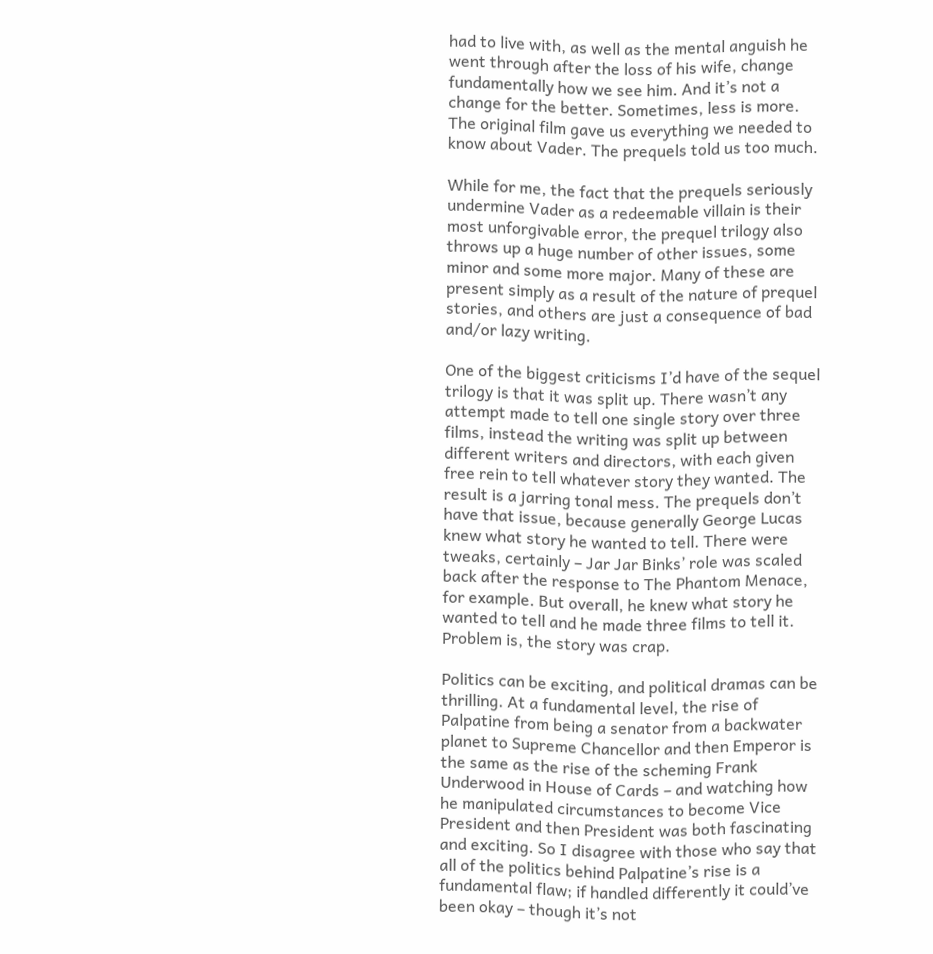had to live with, as well as the mental anguish he went through after the loss of his wife, change fundamentally how we see him. And it’s not a change for the better. Sometimes, less is more. The original film gave us everything we needed to know about Vader. The prequels told us too much.

While for me, the fact that the prequels seriously undermine Vader as a redeemable villain is their most unforgivable error, the prequel trilogy also throws up a huge number of other issues, some minor and some more major. Many of these are present simply as a result of the nature of prequel stories, and others are just a consequence of bad and/or lazy writing.

One of the biggest criticisms I’d have of the sequel trilogy is that it was split up. There wasn’t any attempt made to tell one single story over three films, instead the writing was split up between different writers and directors, with each given free rein to tell whatever story they wanted. The result is a jarring tonal mess. The prequels don’t have that issue, because generally George Lucas knew what story he wanted to tell. There were tweaks, certainly – Jar Jar Binks’ role was scaled back after the response to The Phantom Menace, for example. But overall, he knew what story he wanted to tell and he made three films to tell it. Problem is, the story was crap.

Politics can be exciting, and political dramas can be thrilling. At a fundamental level, the rise of Palpatine from being a senator from a backwater planet to Supreme Chancellor and then Emperor is the same as the rise of the scheming Frank Underwood in House of Cards – and watching how he manipulated circumstances to become Vice President and then President was both fascinating and exciting. So I disagree with those who say that all of the politics behind Palpatine’s rise is a fundamental flaw; if handled differently it could’ve been okay – though it’s not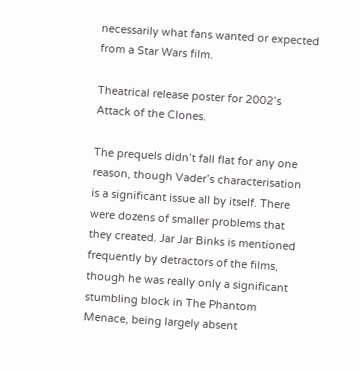necessarily what fans wanted or expected from a Star Wars film.

Theatrical release poster for 2002’s Attack of the Clones.

The prequels didn’t fall flat for any one reason, though Vader’s characterisation is a significant issue all by itself. There were dozens of smaller problems that they created. Jar Jar Binks is mentioned frequently by detractors of the films, though he was really only a significant stumbling block in The Phantom Menace, being largely absent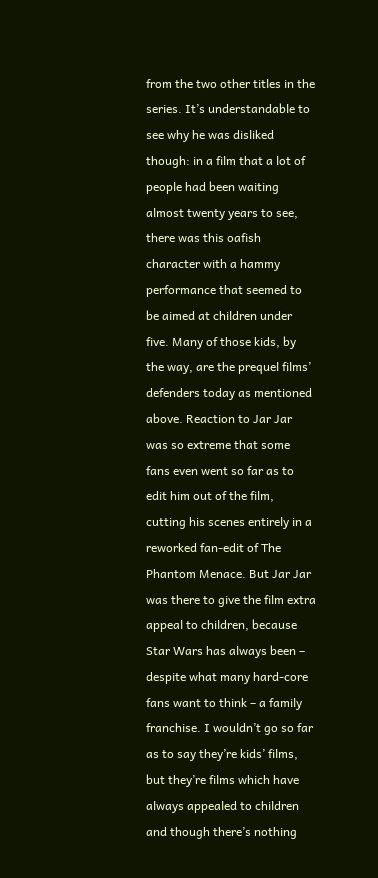from the two other titles in the series. It’s understandable to see why he was disliked though: in a film that a lot of people had been waiting almost twenty years to see, there was this oafish character with a hammy performance that seemed to be aimed at children under five. Many of those kids, by the way, are the prequel films’ defenders today as mentioned above. Reaction to Jar Jar was so extreme that some fans even went so far as to edit him out of the film, cutting his scenes entirely in a reworked fan-edit of The Phantom Menace. But Jar Jar was there to give the film extra appeal to children, because Star Wars has always been – despite what many hard-core fans want to think – a family franchise. I wouldn’t go so far as to say they’re kids’ films, but they’re films which have always appealed to children and though there’s nothing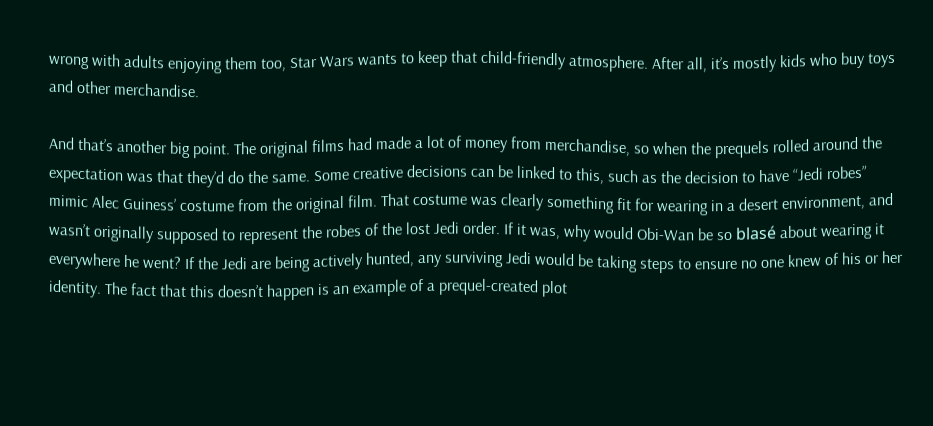wrong with adults enjoying them too, Star Wars wants to keep that child-friendly atmosphere. After all, it’s mostly kids who buy toys and other merchandise.

And that’s another big point. The original films had made a lot of money from merchandise, so when the prequels rolled around the expectation was that they’d do the same. Some creative decisions can be linked to this, such as the decision to have “Jedi robes” mimic Alec Guiness’ costume from the original film. That costume was clearly something fit for wearing in a desert environment, and wasn’t originally supposed to represent the robes of the lost Jedi order. If it was, why would Obi-Wan be so blasé about wearing it everywhere he went? If the Jedi are being actively hunted, any surviving Jedi would be taking steps to ensure no one knew of his or her identity. The fact that this doesn’t happen is an example of a prequel-created plot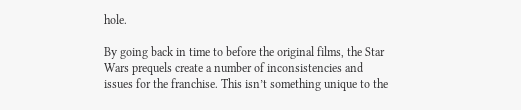hole.

By going back in time to before the original films, the Star Wars prequels create a number of inconsistencies and issues for the franchise. This isn’t something unique to the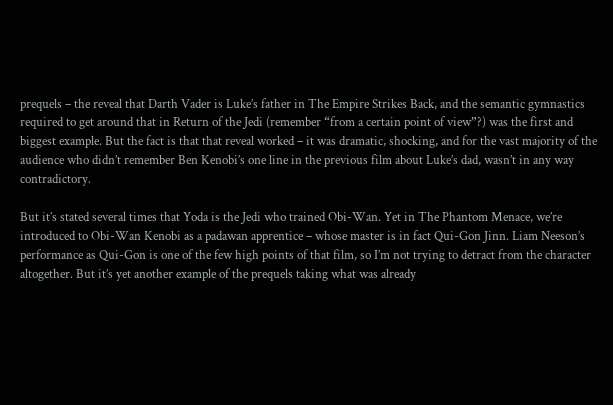prequels – the reveal that Darth Vader is Luke’s father in The Empire Strikes Back, and the semantic gymnastics required to get around that in Return of the Jedi (remember “from a certain point of view”?) was the first and biggest example. But the fact is that that reveal worked – it was dramatic, shocking, and for the vast majority of the audience who didn’t remember Ben Kenobi’s one line in the previous film about Luke’s dad, wasn’t in any way contradictory.

But it’s stated several times that Yoda is the Jedi who trained Obi-Wan. Yet in The Phantom Menace, we’re introduced to Obi-Wan Kenobi as a padawan apprentice – whose master is in fact Qui-Gon Jinn. Liam Neeson’s performance as Qui-Gon is one of the few high points of that film, so I’m not trying to detract from the character altogether. But it’s yet another example of the prequels taking what was already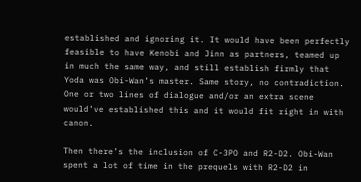established and ignoring it. It would have been perfectly feasible to have Kenobi and Jinn as partners, teamed up in much the same way, and still establish firmly that Yoda was Obi-Wan’s master. Same story, no contradiction. One or two lines of dialogue and/or an extra scene would’ve established this and it would fit right in with canon.

Then there’s the inclusion of C-3PO and R2-D2. Obi-Wan spent a lot of time in the prequels with R2-D2 in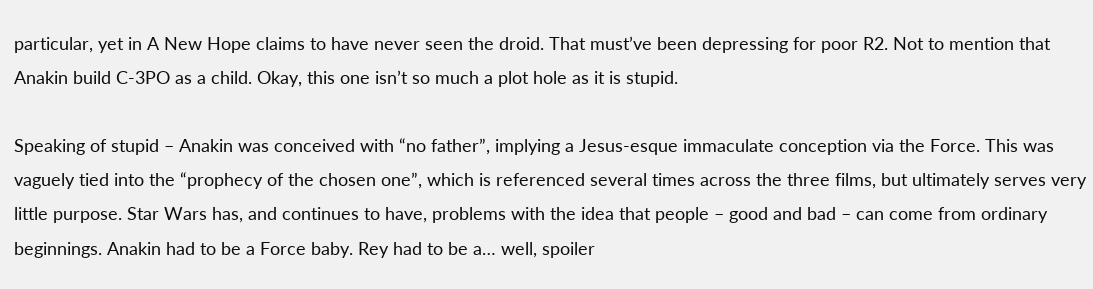particular, yet in A New Hope claims to have never seen the droid. That must’ve been depressing for poor R2. Not to mention that Anakin build C-3PO as a child. Okay, this one isn’t so much a plot hole as it is stupid.

Speaking of stupid – Anakin was conceived with “no father”, implying a Jesus-esque immaculate conception via the Force. This was vaguely tied into the “prophecy of the chosen one”, which is referenced several times across the three films, but ultimately serves very little purpose. Star Wars has, and continues to have, problems with the idea that people – good and bad – can come from ordinary beginnings. Anakin had to be a Force baby. Rey had to be a… well, spoiler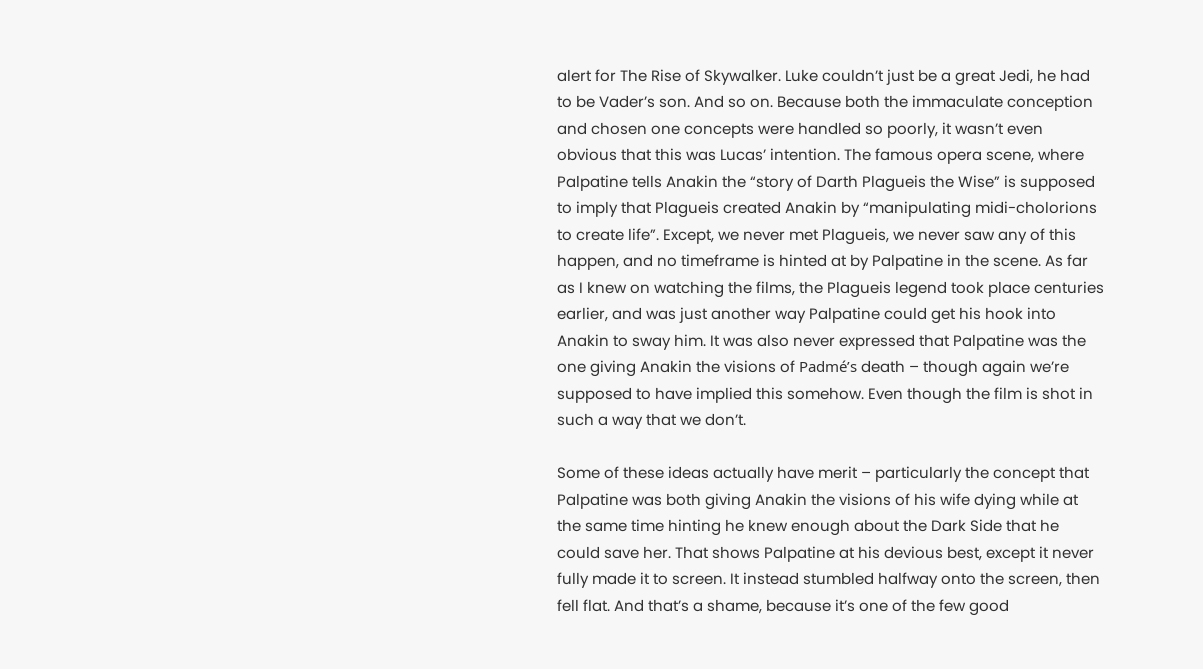alert for The Rise of Skywalker. Luke couldn’t just be a great Jedi, he had to be Vader’s son. And so on. Because both the immaculate conception and chosen one concepts were handled so poorly, it wasn’t even obvious that this was Lucas’ intention. The famous opera scene, where Palpatine tells Anakin the “story of Darth Plagueis the Wise” is supposed to imply that Plagueis created Anakin by “manipulating midi-cholorions to create life”. Except, we never met Plagueis, we never saw any of this happen, and no timeframe is hinted at by Palpatine in the scene. As far as I knew on watching the films, the Plagueis legend took place centuries earlier, and was just another way Palpatine could get his hook into Anakin to sway him. It was also never expressed that Palpatine was the one giving Anakin the visions of Padmé’s death – though again we’re supposed to have implied this somehow. Even though the film is shot in such a way that we don’t.

Some of these ideas actually have merit – particularly the concept that Palpatine was both giving Anakin the visions of his wife dying while at the same time hinting he knew enough about the Dark Side that he could save her. That shows Palpatine at his devious best, except it never fully made it to screen. It instead stumbled halfway onto the screen, then fell flat. And that’s a shame, because it’s one of the few good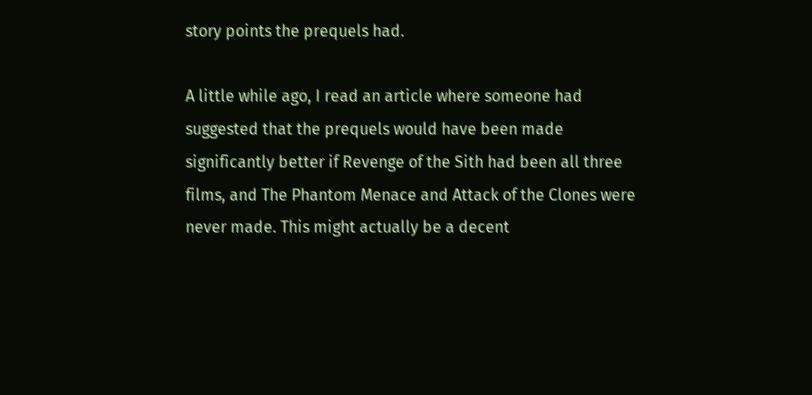story points the prequels had.

A little while ago, I read an article where someone had suggested that the prequels would have been made significantly better if Revenge of the Sith had been all three films, and The Phantom Menace and Attack of the Clones were never made. This might actually be a decent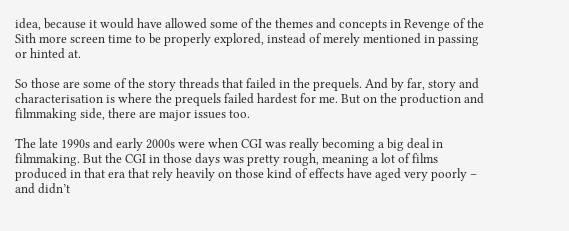idea, because it would have allowed some of the themes and concepts in Revenge of the Sith more screen time to be properly explored, instead of merely mentioned in passing or hinted at.

So those are some of the story threads that failed in the prequels. And by far, story and characterisation is where the prequels failed hardest for me. But on the production and filmmaking side, there are major issues too.

The late 1990s and early 2000s were when CGI was really becoming a big deal in filmmaking. But the CGI in those days was pretty rough, meaning a lot of films produced in that era that rely heavily on those kind of effects have aged very poorly – and didn’t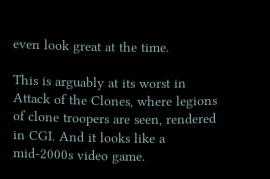even look great at the time.

This is arguably at its worst in Attack of the Clones, where legions of clone troopers are seen, rendered in CGI. And it looks like a mid-2000s video game.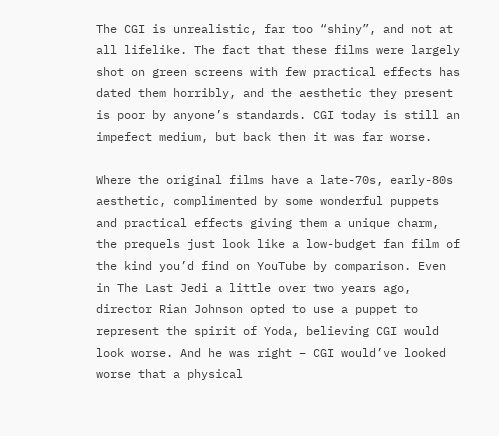The CGI is unrealistic, far too “shiny”, and not at all lifelike. The fact that these films were largely shot on green screens with few practical effects has dated them horribly, and the aesthetic they present is poor by anyone’s standards. CGI today is still an impefect medium, but back then it was far worse.

Where the original films have a late-70s, early-80s aesthetic, complimented by some wonderful puppets and practical effects giving them a unique charm, the prequels just look like a low-budget fan film of the kind you’d find on YouTube by comparison. Even in The Last Jedi a little over two years ago, director Rian Johnson opted to use a puppet to represent the spirit of Yoda, believing CGI would look worse. And he was right – CGI would’ve looked worse that a physical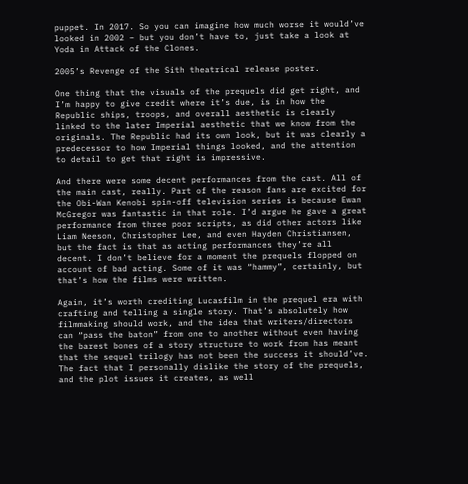puppet. In 2017. So you can imagine how much worse it would’ve looked in 2002 – but you don’t have to, just take a look at Yoda in Attack of the Clones.

2005’s Revenge of the Sith theatrical release poster.

One thing that the visuals of the prequels did get right, and I’m happy to give credit where it’s due, is in how the Republic ships, troops, and overall aesthetic is clearly linked to the later Imperial aesthetic that we know from the originals. The Republic had its own look, but it was clearly a predecessor to how Imperial things looked, and the attention to detail to get that right is impressive.

And there were some decent performances from the cast. All of the main cast, really. Part of the reason fans are excited for the Obi-Wan Kenobi spin-off television series is because Ewan McGregor was fantastic in that role. I’d argue he gave a great performance from three poor scripts, as did other actors like Liam Neeson, Christopher Lee, and even Hayden Christiansen, but the fact is that as acting performances they’re all decent. I don’t believe for a moment the prequels flopped on account of bad acting. Some of it was “hammy”, certainly, but that’s how the films were written.

Again, it’s worth crediting Lucasfilm in the prequel era with crafting and telling a single story. That’s absolutely how filmmaking should work, and the idea that writers/directors can “pass the baton” from one to another without even having the barest bones of a story structure to work from has meant that the sequel trilogy has not been the success it should’ve. The fact that I personally dislike the story of the prequels, and the plot issues it creates, as well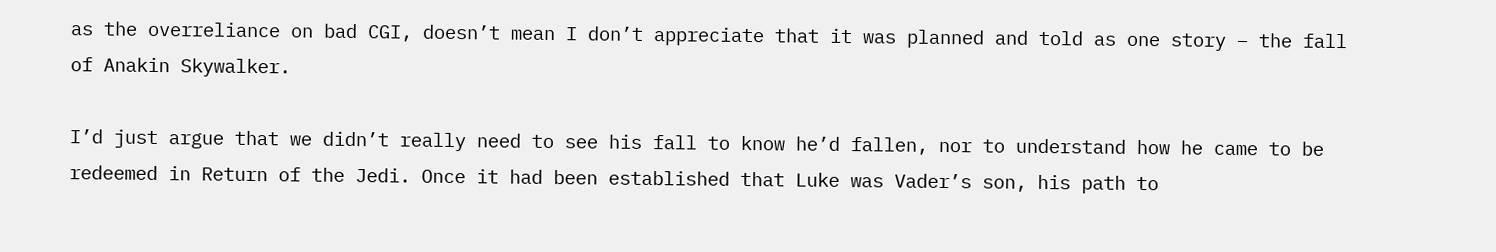as the overreliance on bad CGI, doesn’t mean I don’t appreciate that it was planned and told as one story – the fall of Anakin Skywalker.

I’d just argue that we didn’t really need to see his fall to know he’d fallen, nor to understand how he came to be redeemed in Return of the Jedi. Once it had been established that Luke was Vader’s son, his path to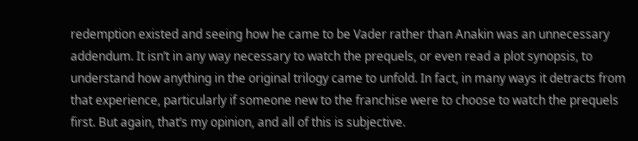redemption existed and seeing how he came to be Vader rather than Anakin was an unnecessary addendum. It isn’t in any way necessary to watch the prequels, or even read a plot synopsis, to understand how anything in the original trilogy came to unfold. In fact, in many ways it detracts from that experience, particularly if someone new to the franchise were to choose to watch the prequels first. But again, that’s my opinion, and all of this is subjective.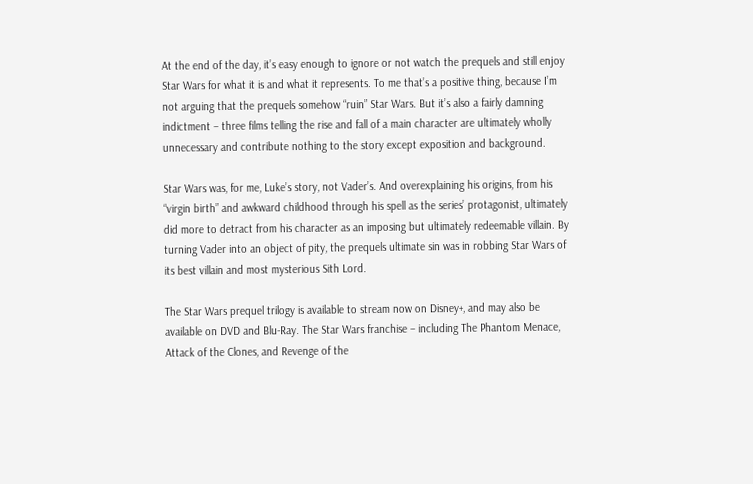At the end of the day, it’s easy enough to ignore or not watch the prequels and still enjoy Star Wars for what it is and what it represents. To me that’s a positive thing, because I’m not arguing that the prequels somehow “ruin” Star Wars. But it’s also a fairly damning indictment – three films telling the rise and fall of a main character are ultimately wholly unnecessary and contribute nothing to the story except exposition and background.

Star Wars was, for me, Luke’s story, not Vader’s. And overexplaining his origins, from his “virgin birth” and awkward childhood through his spell as the series’ protagonist, ultimately did more to detract from his character as an imposing but ultimately redeemable villain. By turning Vader into an object of pity, the prequels ultimate sin was in robbing Star Wars of its best villain and most mysterious Sith Lord.

The Star Wars prequel trilogy is available to stream now on Disney+, and may also be available on DVD and Blu-Ray. The Star Wars franchise – including The Phantom Menace, Attack of the Clones, and Revenge of the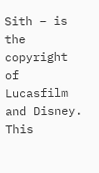Sith – is the copyright of Lucasfilm and Disney. This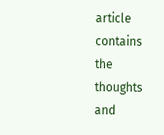article contains the thoughts and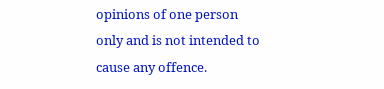opinions of one person only and is not intended to cause any offence.